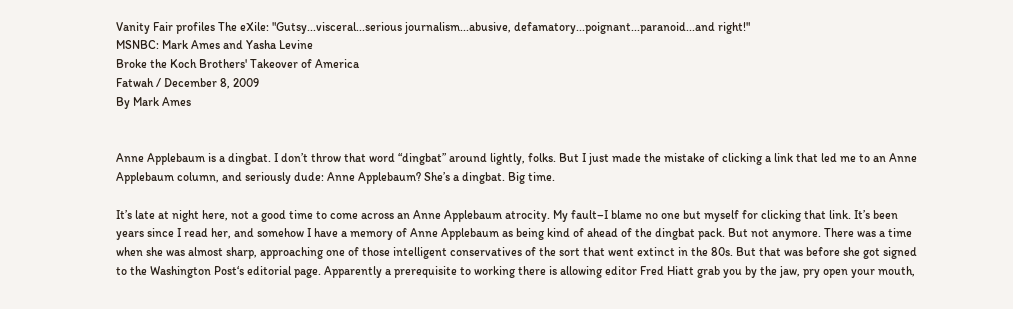Vanity Fair profiles The eXile: "Gutsy...visceral...serious journalism...abusive, defamatory...poignant...paranoid...and right!"
MSNBC: Mark Ames and Yasha Levine
Broke the Koch Brothers' Takeover of America
Fatwah / December 8, 2009
By Mark Ames


Anne Applebaum is a dingbat. I don’t throw that word “dingbat” around lightly, folks. But I just made the mistake of clicking a link that led me to an Anne Applebaum column, and seriously dude: Anne Applebaum? She’s a dingbat. Big time.

It’s late at night here, not a good time to come across an Anne Applebaum atrocity. My fault–I blame no one but myself for clicking that link. It’s been years since I read her, and somehow I have a memory of Anne Applebaum as being kind of ahead of the dingbat pack. But not anymore. There was a time when she was almost sharp, approaching one of those intelligent conservatives of the sort that went extinct in the 80s. But that was before she got signed to the Washington Post‘s editorial page. Apparently a prerequisite to working there is allowing editor Fred Hiatt grab you by the jaw, pry open your mouth,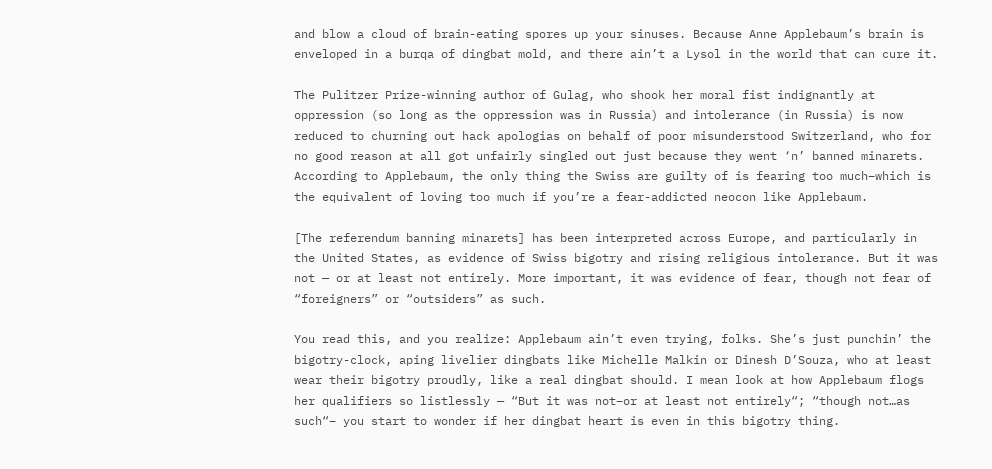and blow a cloud of brain-eating spores up your sinuses. Because Anne Applebaum’s brain is enveloped in a burqa of dingbat mold, and there ain’t a Lysol in the world that can cure it.

The Pulitzer Prize-winning author of Gulag, who shook her moral fist indignantly at oppression (so long as the oppression was in Russia) and intolerance (in Russia) is now reduced to churning out hack apologias on behalf of poor misunderstood Switzerland, who for no good reason at all got unfairly singled out just because they went ‘n’ banned minarets. According to Applebaum, the only thing the Swiss are guilty of is fearing too much–which is the equivalent of loving too much if you’re a fear-addicted neocon like Applebaum.

[The referendum banning minarets] has been interpreted across Europe, and particularly in the United States, as evidence of Swiss bigotry and rising religious intolerance. But it was not — or at least not entirely. More important, it was evidence of fear, though not fear of “foreigners” or “outsiders” as such.

You read this, and you realize: Applebaum ain’t even trying, folks. She’s just punchin’ the bigotry-clock, aping livelier dingbats like Michelle Malkin or Dinesh D’Souza, who at least wear their bigotry proudly, like a real dingbat should. I mean look at how Applebaum flogs her qualifiers so listlessly — “But it was not–or at least not entirely“; “though not…as such“– you start to wonder if her dingbat heart is even in this bigotry thing.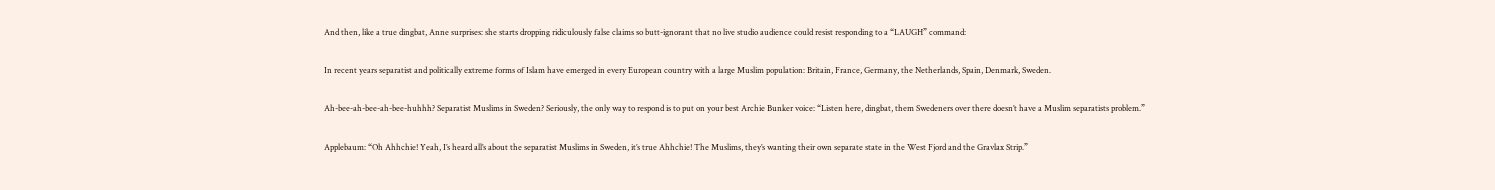And then, like a true dingbat, Anne surprises: she starts dropping ridiculously false claims so butt-ignorant that no live studio audience could resist responding to a “LAUGH” command:

In recent years separatist and politically extreme forms of Islam have emerged in every European country with a large Muslim population: Britain, France, Germany, the Netherlands, Spain, Denmark, Sweden.

Ah-bee-ah-bee-ah-bee-huhhh? Separatist Muslims in Sweden? Seriously, the only way to respond is to put on your best Archie Bunker voice: “Listen here, dingbat, them Swedeners over there doesn’t have a Muslim separatists problem.”

Applebaum: “Oh Ahhchie! Yeah, I’s heard all’s about the separatist Muslims in Sweden, it’s true Ahhchie! The Muslims, they’s wanting their own separate state in the West Fjord and the Gravlax Strip.”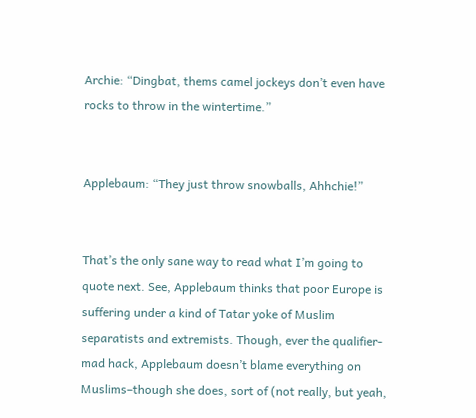Archie: “Dingbat, thems camel jockeys don’t even have rocks to throw in the wintertime.”


Applebaum: “They just throw snowballs, Ahhchie!”


That’s the only sane way to read what I’m going to quote next. See, Applebaum thinks that poor Europe is suffering under a kind of Tatar yoke of Muslim separatists and extremists. Though, ever the qualifier-mad hack, Applebaum doesn’t blame everything on Muslims–though she does, sort of (not really, but yeah,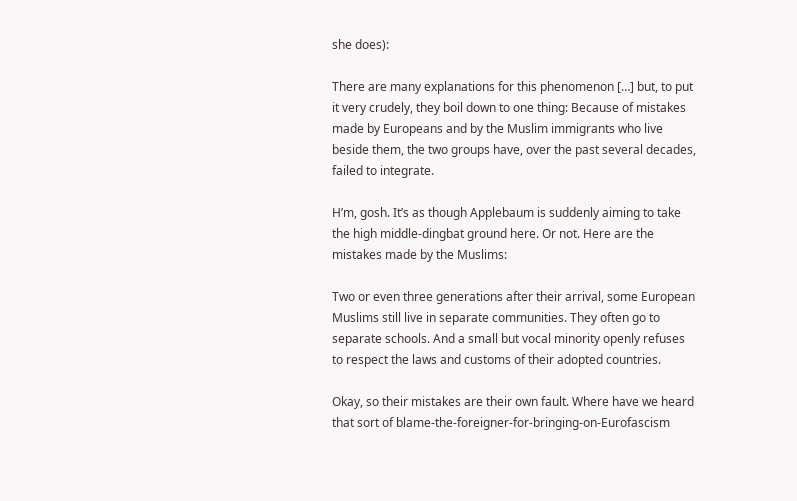she does):

There are many explanations for this phenomenon […] but, to put it very crudely, they boil down to one thing: Because of mistakes made by Europeans and by the Muslim immigrants who live beside them, the two groups have, over the past several decades, failed to integrate.

H’m, gosh. It’s as though Applebaum is suddenly aiming to take the high middle-dingbat ground here. Or not. Here are the mistakes made by the Muslims:

Two or even three generations after their arrival, some European Muslims still live in separate communities. They often go to separate schools. And a small but vocal minority openly refuses to respect the laws and customs of their adopted countries.

Okay, so their mistakes are their own fault. Where have we heard that sort of blame-the-foreigner-for-bringing-on-Eurofascism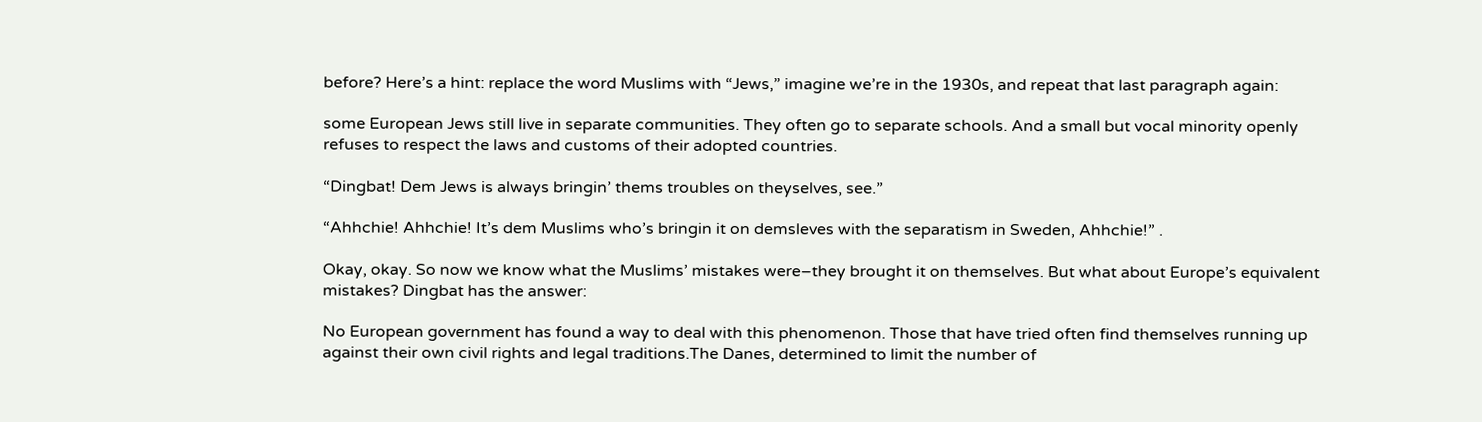before? Here’s a hint: replace the word Muslims with “Jews,” imagine we’re in the 1930s, and repeat that last paragraph again:

some European Jews still live in separate communities. They often go to separate schools. And a small but vocal minority openly refuses to respect the laws and customs of their adopted countries.

“Dingbat! Dem Jews is always bringin’ thems troubles on theyselves, see.”

“Ahhchie! Ahhchie! It’s dem Muslims who’s bringin it on demsleves with the separatism in Sweden, Ahhchie!” .

Okay, okay. So now we know what the Muslims’ mistakes were–they brought it on themselves. But what about Europe’s equivalent mistakes? Dingbat has the answer:

No European government has found a way to deal with this phenomenon. Those that have tried often find themselves running up against their own civil rights and legal traditions.The Danes, determined to limit the number of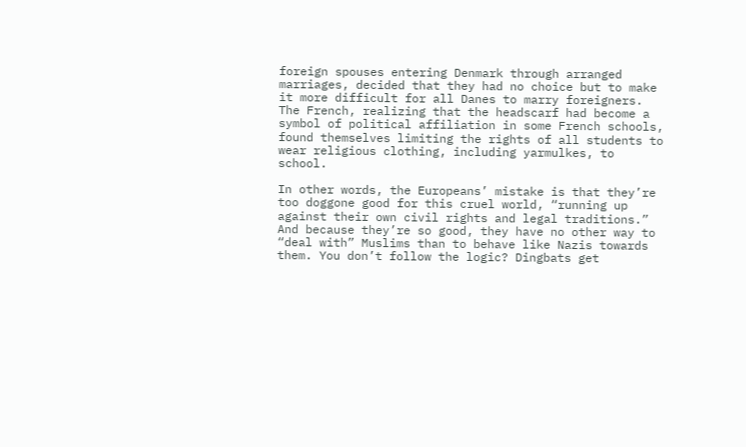foreign spouses entering Denmark through arranged marriages, decided that they had no choice but to make it more difficult for all Danes to marry foreigners. The French, realizing that the headscarf had become a symbol of political affiliation in some French schools, found themselves limiting the rights of all students to wear religious clothing, including yarmulkes, to school.

In other words, the Europeans’ mistake is that they’re too doggone good for this cruel world, “running up against their own civil rights and legal traditions.” And because they’re so good, they have no other way to “deal with” Muslims than to behave like Nazis towards them. You don’t follow the logic? Dingbats get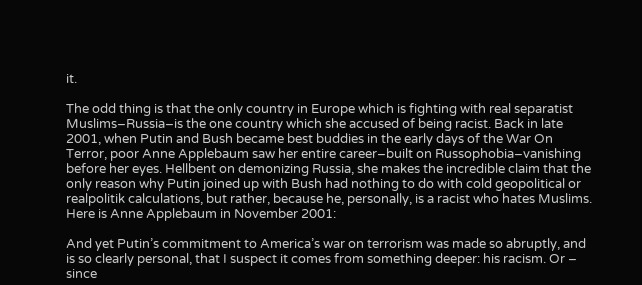it.

The odd thing is that the only country in Europe which is fighting with real separatist Muslims–Russia–is the one country which she accused of being racist. Back in late 2001, when Putin and Bush became best buddies in the early days of the War On Terror, poor Anne Applebaum saw her entire career–built on Russophobia–vanishing before her eyes. Hellbent on demonizing Russia, she makes the incredible claim that the only reason why Putin joined up with Bush had nothing to do with cold geopolitical or realpolitik calculations, but rather, because he, personally, is a racist who hates Muslims. Here is Anne Applebaum in November 2001:

And yet Putin’s commitment to America’s war on terrorism was made so abruptly, and is so clearly personal, that I suspect it comes from something deeper: his racism. Or – since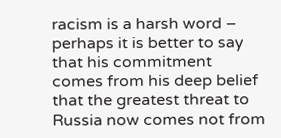racism is a harsh word – perhaps it is better to say that his commitment comes from his deep belief that the greatest threat to Russia now comes not from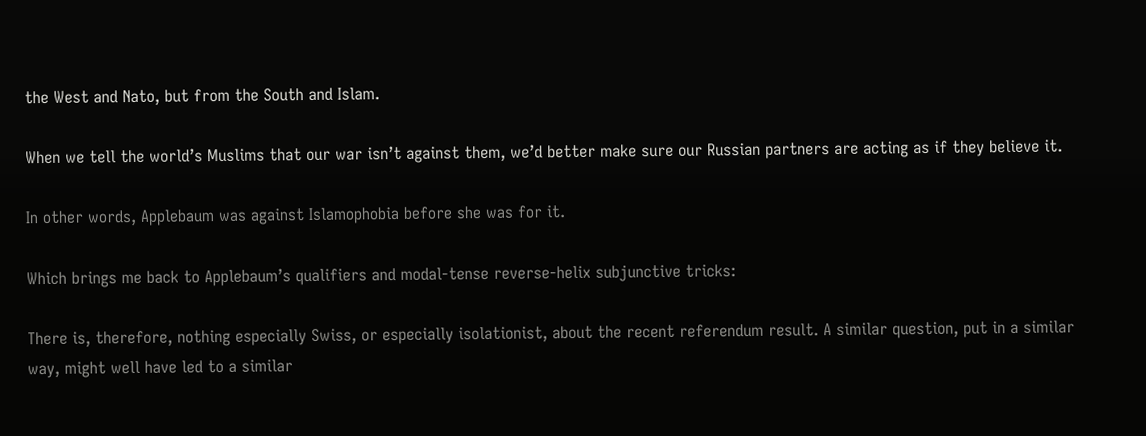the West and Nato, but from the South and Islam.

When we tell the world’s Muslims that our war isn’t against them, we’d better make sure our Russian partners are acting as if they believe it.

In other words, Applebaum was against Islamophobia before she was for it.

Which brings me back to Applebaum’s qualifiers and modal-tense reverse-helix subjunctive tricks:

There is, therefore, nothing especially Swiss, or especially isolationist, about the recent referendum result. A similar question, put in a similar way, might well have led to a similar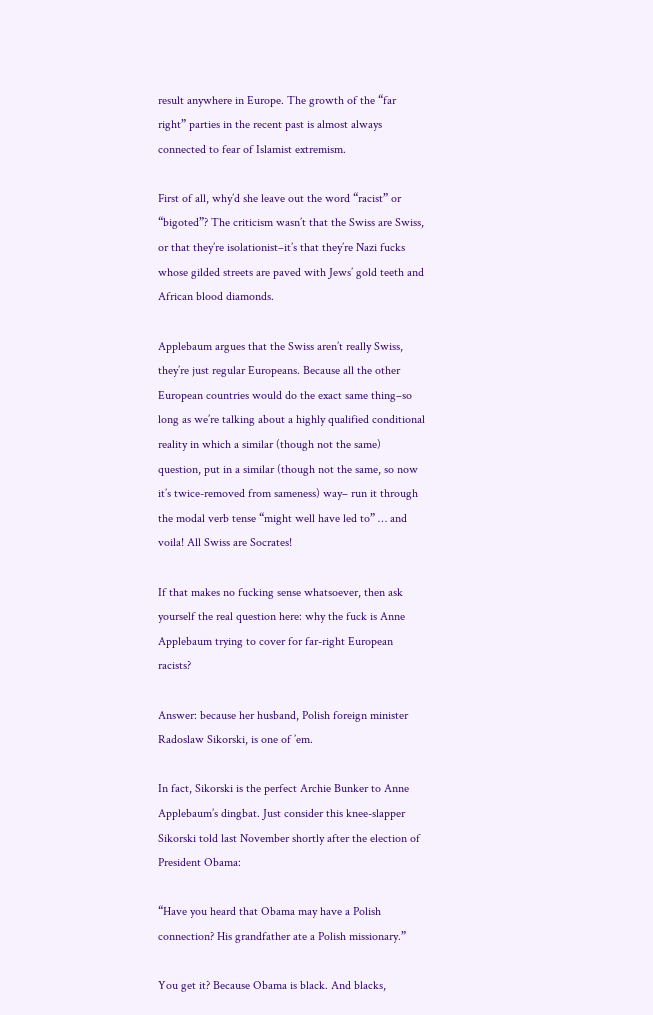result anywhere in Europe. The growth of the “far right” parties in the recent past is almost always connected to fear of Islamist extremism.

First of all, why’d she leave out the word “racist” or “bigoted”? The criticism wasn’t that the Swiss are Swiss, or that they’re isolationist–it’s that they’re Nazi fucks whose gilded streets are paved with Jews’ gold teeth and African blood diamonds.

Applebaum argues that the Swiss aren’t really Swiss, they’re just regular Europeans. Because all the other European countries would do the exact same thing–so long as we’re talking about a highly qualified conditional reality in which a similar (though not the same) question, put in a similar (though not the same, so now it’s twice-removed from sameness) way– run it through the modal verb tense “might well have led to” … and voila! All Swiss are Socrates!

If that makes no fucking sense whatsoever, then ask yourself the real question here: why the fuck is Anne Applebaum trying to cover for far-right European racists?

Answer: because her husband, Polish foreign minister Radoslaw Sikorski, is one of ’em.

In fact, Sikorski is the perfect Archie Bunker to Anne Applebaum’s dingbat. Just consider this knee-slapper Sikorski told last November shortly after the election of President Obama:

“Have you heard that Obama may have a Polish connection? His grandfather ate a Polish missionary.”

You get it? Because Obama is black. And blacks,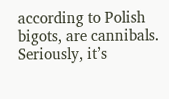according to Polish bigots, are cannibals. Seriously, it’s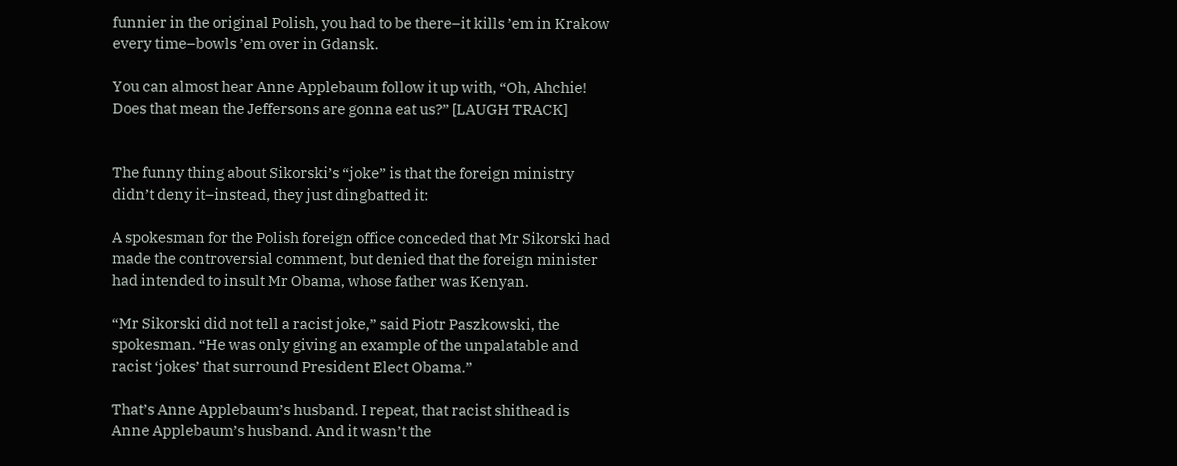funnier in the original Polish, you had to be there–it kills ’em in Krakow every time–bowls ’em over in Gdansk.

You can almost hear Anne Applebaum follow it up with, “Oh, Ahchie! Does that mean the Jeffersons are gonna eat us?” [LAUGH TRACK]


The funny thing about Sikorski’s “joke” is that the foreign ministry didn’t deny it–instead, they just dingbatted it:

A spokesman for the Polish foreign office conceded that Mr Sikorski had made the controversial comment, but denied that the foreign minister had intended to insult Mr Obama, whose father was Kenyan.

“Mr Sikorski did not tell a racist joke,” said Piotr Paszkowski, the spokesman. “He was only giving an example of the unpalatable and racist ‘jokes’ that surround President Elect Obama.”

That’s Anne Applebaum’s husband. I repeat, that racist shithead is Anne Applebaum’s husband. And it wasn’t the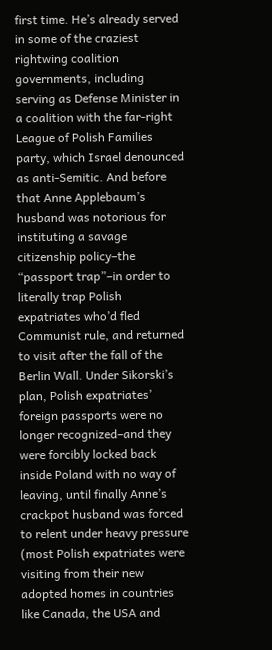first time. He’s already served in some of the craziest rightwing coalition governments, including serving as Defense Minister in a coalition with the far-right League of Polish Families party, which Israel denounced as anti-Semitic. And before that Anne Applebaum’s husband was notorious for instituting a savage citizenship policy–the “passport trap”–in order to literally trap Polish expatriates who’d fled Communist rule, and returned to visit after the fall of the Berlin Wall. Under Sikorski’s plan, Polish expatriates’ foreign passports were no longer recognized–and they were forcibly locked back inside Poland with no way of leaving, until finally Anne’s crackpot husband was forced to relent under heavy pressure (most Polish expatriates were visiting from their new adopted homes in countries like Canada, the USA and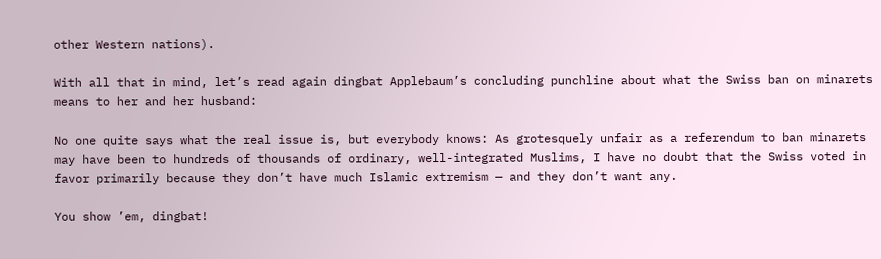other Western nations).

With all that in mind, let’s read again dingbat Applebaum’s concluding punchline about what the Swiss ban on minarets means to her and her husband:

No one quite says what the real issue is, but everybody knows: As grotesquely unfair as a referendum to ban minarets may have been to hundreds of thousands of ordinary, well-integrated Muslims, I have no doubt that the Swiss voted in favor primarily because they don’t have much Islamic extremism — and they don’t want any.

You show ’em, dingbat!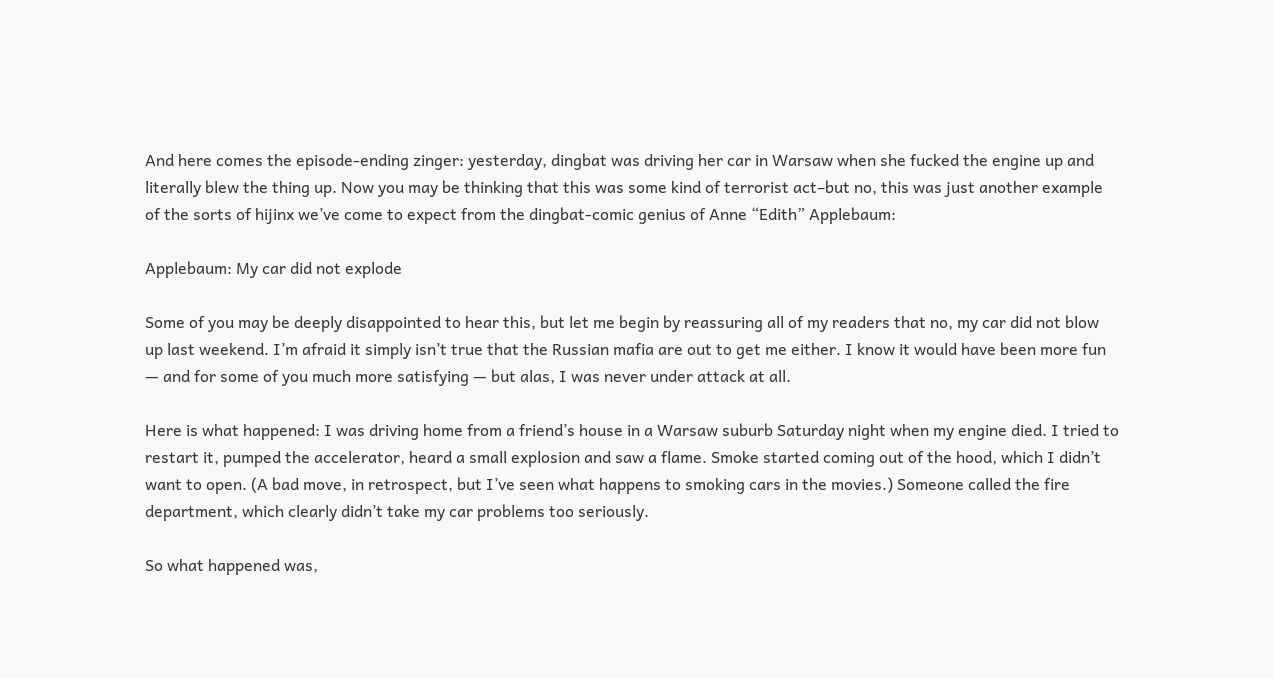And here comes the episode-ending zinger: yesterday, dingbat was driving her car in Warsaw when she fucked the engine up and literally blew the thing up. Now you may be thinking that this was some kind of terrorist act–but no, this was just another example of the sorts of hijinx we’ve come to expect from the dingbat-comic genius of Anne “Edith” Applebaum:

Applebaum: My car did not explode

Some of you may be deeply disappointed to hear this, but let me begin by reassuring all of my readers that no, my car did not blow up last weekend. I’m afraid it simply isn’t true that the Russian mafia are out to get me either. I know it would have been more fun — and for some of you much more satisfying — but alas, I was never under attack at all.

Here is what happened: I was driving home from a friend’s house in a Warsaw suburb Saturday night when my engine died. I tried to restart it, pumped the accelerator, heard a small explosion and saw a flame. Smoke started coming out of the hood, which I didn’t want to open. (A bad move, in retrospect, but I’ve seen what happens to smoking cars in the movies.) Someone called the fire department, which clearly didn’t take my car problems too seriously.

So what happened was,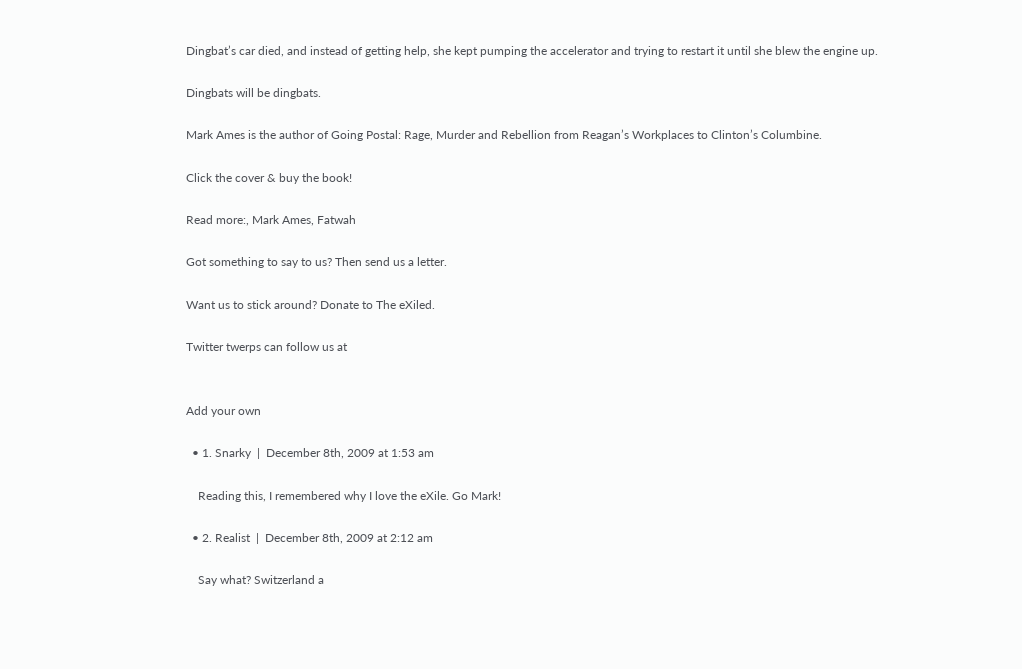Dingbat’s car died, and instead of getting help, she kept pumping the accelerator and trying to restart it until she blew the engine up.

Dingbats will be dingbats.

Mark Ames is the author of Going Postal: Rage, Murder and Rebellion from Reagan’s Workplaces to Clinton’s Columbine.

Click the cover & buy the book!

Read more:, Mark Ames, Fatwah

Got something to say to us? Then send us a letter.

Want us to stick around? Donate to The eXiled.

Twitter twerps can follow us at


Add your own

  • 1. Snarky  |  December 8th, 2009 at 1:53 am

    Reading this, I remembered why I love the eXile. Go Mark!

  • 2. Realist  |  December 8th, 2009 at 2:12 am

    Say what? Switzerland a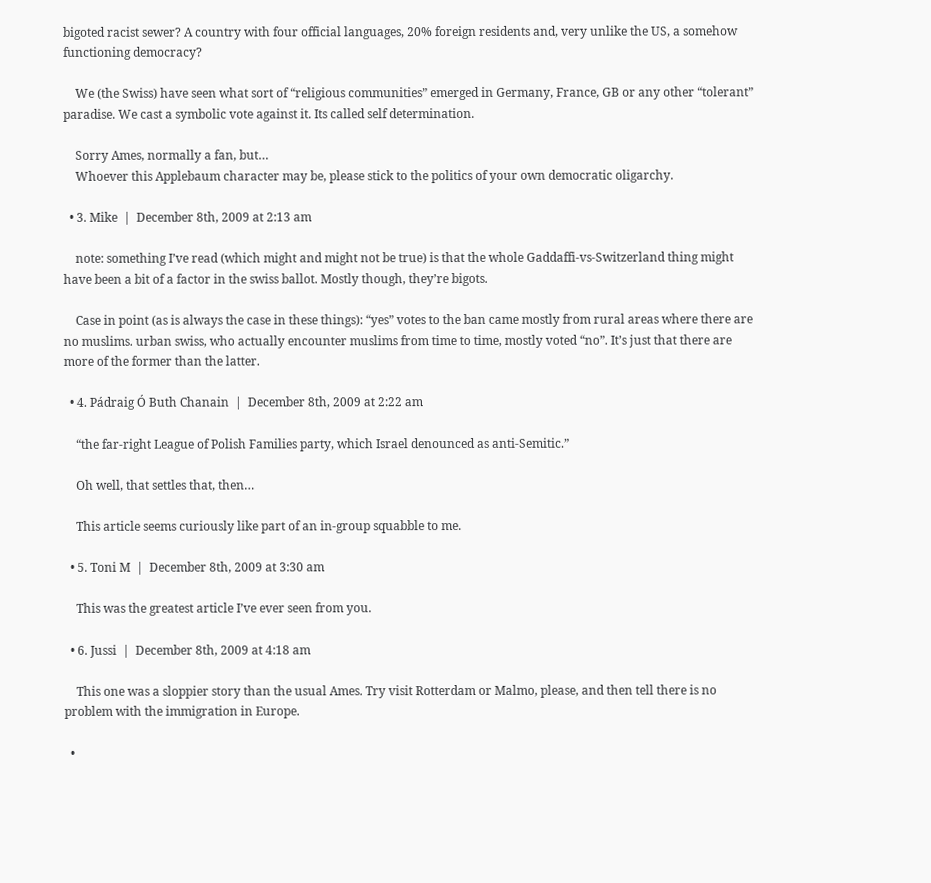bigoted racist sewer? A country with four official languages, 20% foreign residents and, very unlike the US, a somehow functioning democracy?

    We (the Swiss) have seen what sort of “religious communities” emerged in Germany, France, GB or any other “tolerant” paradise. We cast a symbolic vote against it. Its called self determination.

    Sorry Ames, normally a fan, but…
    Whoever this Applebaum character may be, please stick to the politics of your own democratic oligarchy.

  • 3. Mike  |  December 8th, 2009 at 2:13 am

    note: something I’ve read (which might and might not be true) is that the whole Gaddaffi-vs-Switzerland thing might have been a bit of a factor in the swiss ballot. Mostly though, they’re bigots.

    Case in point (as is always the case in these things): “yes” votes to the ban came mostly from rural areas where there are no muslims. urban swiss, who actually encounter muslims from time to time, mostly voted “no”. It’s just that there are more of the former than the latter.

  • 4. Pádraig Ó Buth Chanain  |  December 8th, 2009 at 2:22 am

    “the far-right League of Polish Families party, which Israel denounced as anti-Semitic.”

    Oh well, that settles that, then…

    This article seems curiously like part of an in-group squabble to me.

  • 5. Toni M  |  December 8th, 2009 at 3:30 am

    This was the greatest article I’ve ever seen from you.

  • 6. Jussi  |  December 8th, 2009 at 4:18 am

    This one was a sloppier story than the usual Ames. Try visit Rotterdam or Malmo, please, and then tell there is no problem with the immigration in Europe.

  •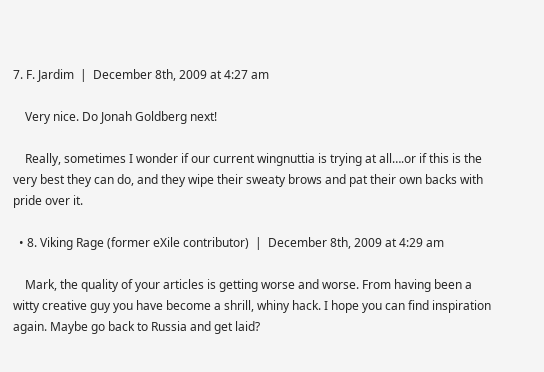7. F. Jardim  |  December 8th, 2009 at 4:27 am

    Very nice. Do Jonah Goldberg next!

    Really, sometimes I wonder if our current wingnuttia is trying at all….or if this is the very best they can do, and they wipe their sweaty brows and pat their own backs with pride over it.

  • 8. Viking Rage (former eXile contributor)  |  December 8th, 2009 at 4:29 am

    Mark, the quality of your articles is getting worse and worse. From having been a witty creative guy you have become a shrill, whiny hack. I hope you can find inspiration again. Maybe go back to Russia and get laid?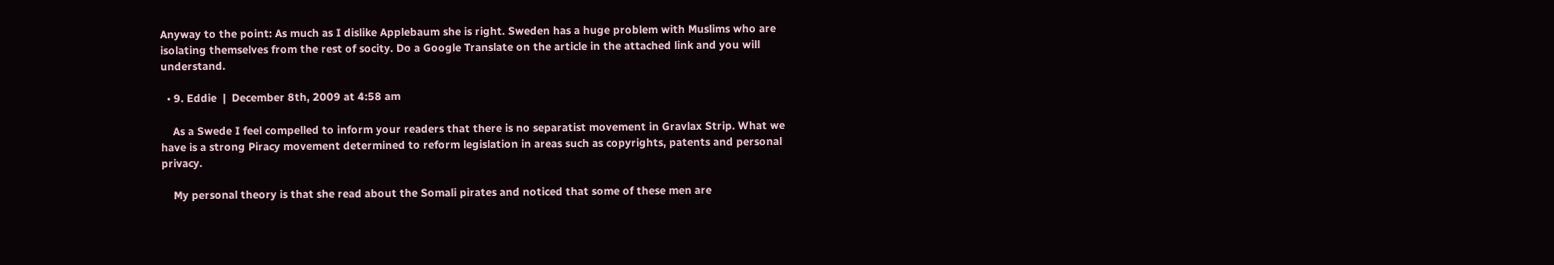Anyway to the point: As much as I dislike Applebaum she is right. Sweden has a huge problem with Muslims who are isolating themselves from the rest of socity. Do a Google Translate on the article in the attached link and you will understand.

  • 9. Eddie  |  December 8th, 2009 at 4:58 am

    As a Swede I feel compelled to inform your readers that there is no separatist movement in Gravlax Strip. What we have is a strong Piracy movement determined to reform legislation in areas such as copyrights, patents and personal privacy.

    My personal theory is that she read about the Somali pirates and noticed that some of these men are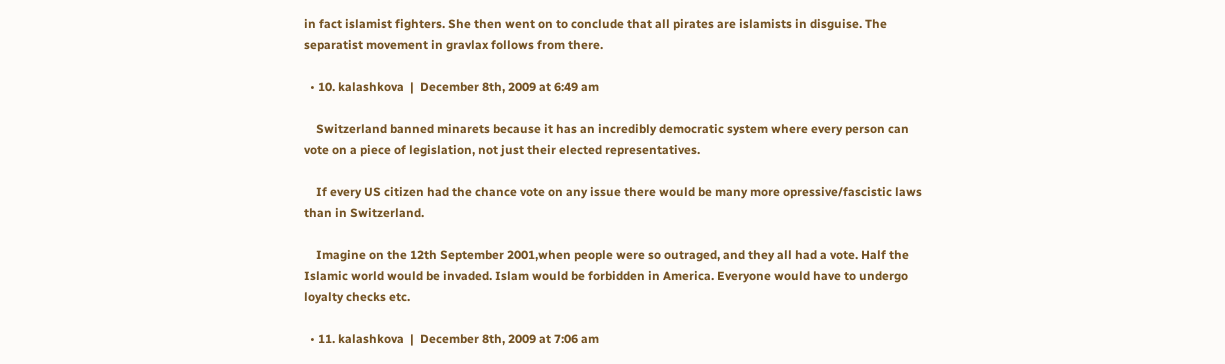in fact islamist fighters. She then went on to conclude that all pirates are islamists in disguise. The separatist movement in gravlax follows from there.

  • 10. kalashkova  |  December 8th, 2009 at 6:49 am

    Switzerland banned minarets because it has an incredibly democratic system where every person can vote on a piece of legislation, not just their elected representatives.

    If every US citizen had the chance vote on any issue there would be many more opressive/fascistic laws than in Switzerland.

    Imagine on the 12th September 2001,when people were so outraged, and they all had a vote. Half the Islamic world would be invaded. Islam would be forbidden in America. Everyone would have to undergo loyalty checks etc.

  • 11. kalashkova  |  December 8th, 2009 at 7:06 am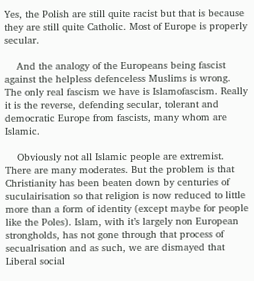Yes, the Polish are still quite racist but that is because they are still quite Catholic. Most of Europe is properly secular.

    And the analogy of the Europeans being fascist against the helpless defenceless Muslims is wrong. The only real fascism we have is Islamofascism. Really it is the reverse, defending secular, tolerant and democratic Europe from fascists, many whom are Islamic.

    Obviously not all Islamic people are extremist. There are many moderates. But the problem is that Christianity has been beaten down by centuries of suculairisation so that religion is now reduced to little more than a form of identity (except maybe for people like the Poles). Islam, with it’s largely non European strongholds, has not gone through that process of secualrisation and as such, we are dismayed that Liberal social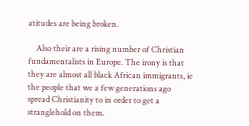atitudes are being broken.

    Also their are a rising number of Christian fundamentalists in Europe. The irony is that they are almost all black African immigrants, ie the people that we a few generations ago spread Christianity to in order to get a stranglehold on them.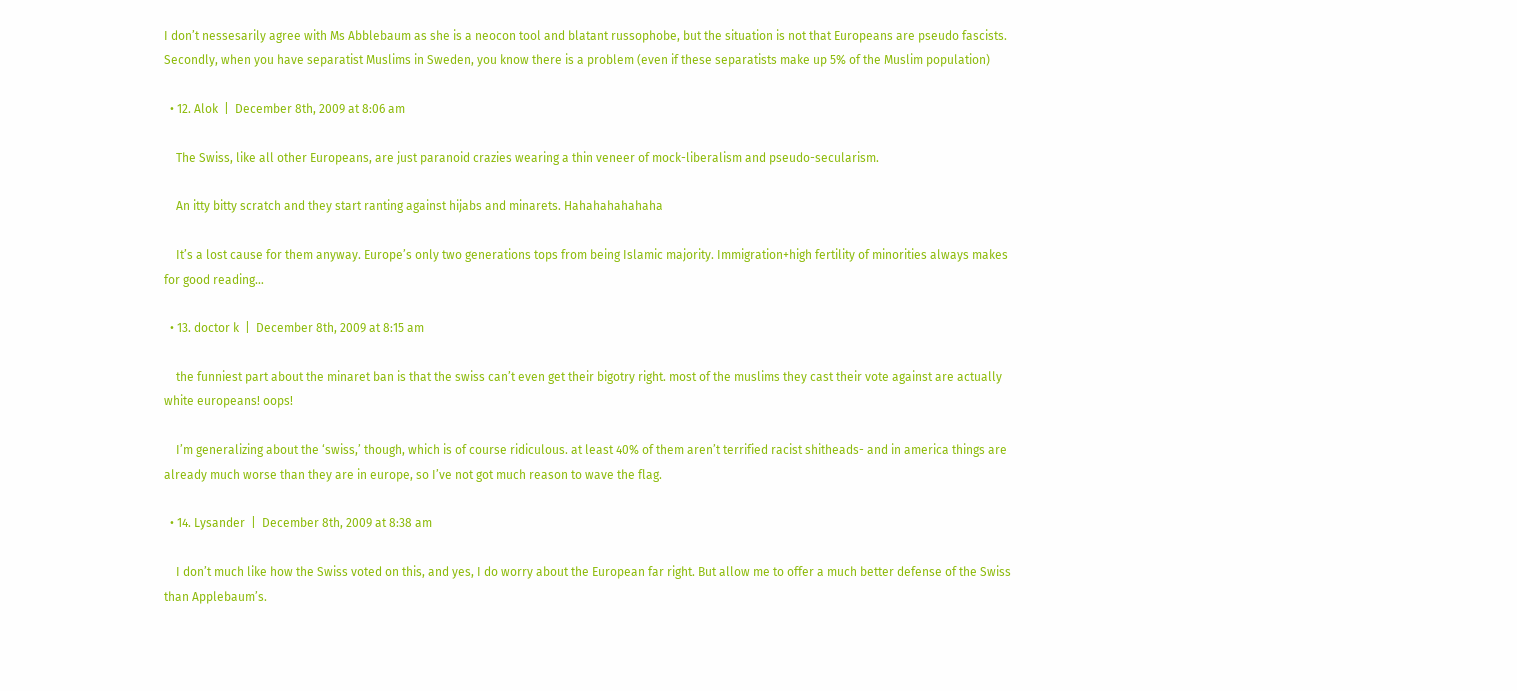I don’t nessesarily agree with Ms Abblebaum as she is a neocon tool and blatant russophobe, but the situation is not that Europeans are pseudo fascists. Secondly, when you have separatist Muslims in Sweden, you know there is a problem (even if these separatists make up 5% of the Muslim population)

  • 12. Alok  |  December 8th, 2009 at 8:06 am

    The Swiss, like all other Europeans, are just paranoid crazies wearing a thin veneer of mock-liberalism and pseudo-secularism.

    An itty bitty scratch and they start ranting against hijabs and minarets. Hahahahahahaha

    It’s a lost cause for them anyway. Europe’s only two generations tops from being Islamic majority. Immigration+high fertility of minorities always makes for good reading…

  • 13. doctor k  |  December 8th, 2009 at 8:15 am

    the funniest part about the minaret ban is that the swiss can’t even get their bigotry right. most of the muslims they cast their vote against are actually white europeans! oops!

    I’m generalizing about the ‘swiss,’ though, which is of course ridiculous. at least 40% of them aren’t terrified racist shitheads- and in america things are already much worse than they are in europe, so I’ve not got much reason to wave the flag.

  • 14. Lysander  |  December 8th, 2009 at 8:38 am

    I don’t much like how the Swiss voted on this, and yes, I do worry about the European far right. But allow me to offer a much better defense of the Swiss than Applebaum’s.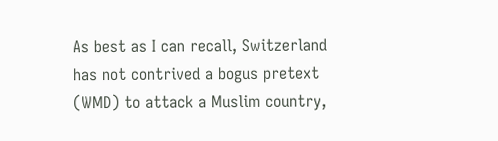As best as I can recall, Switzerland has not contrived a bogus pretext (WMD) to attack a Muslim country,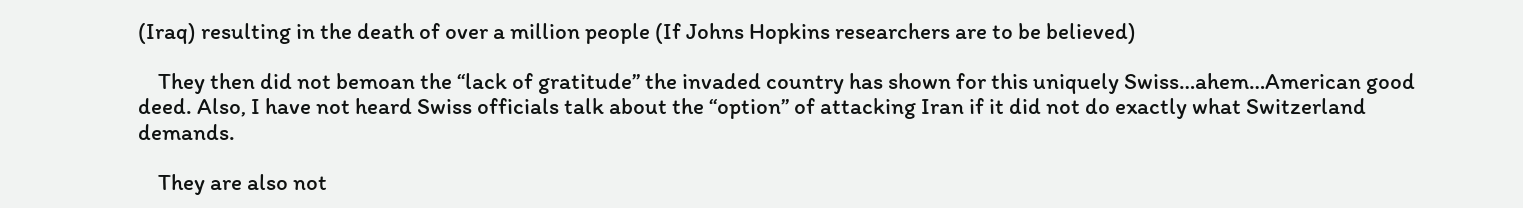(Iraq) resulting in the death of over a million people (If Johns Hopkins researchers are to be believed)

    They then did not bemoan the “lack of gratitude” the invaded country has shown for this uniquely Swiss…ahem…American good deed. Also, I have not heard Swiss officials talk about the “option” of attacking Iran if it did not do exactly what Switzerland demands.

    They are also not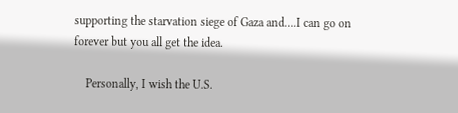supporting the starvation siege of Gaza and….I can go on forever but you all get the idea.

    Personally, I wish the U.S.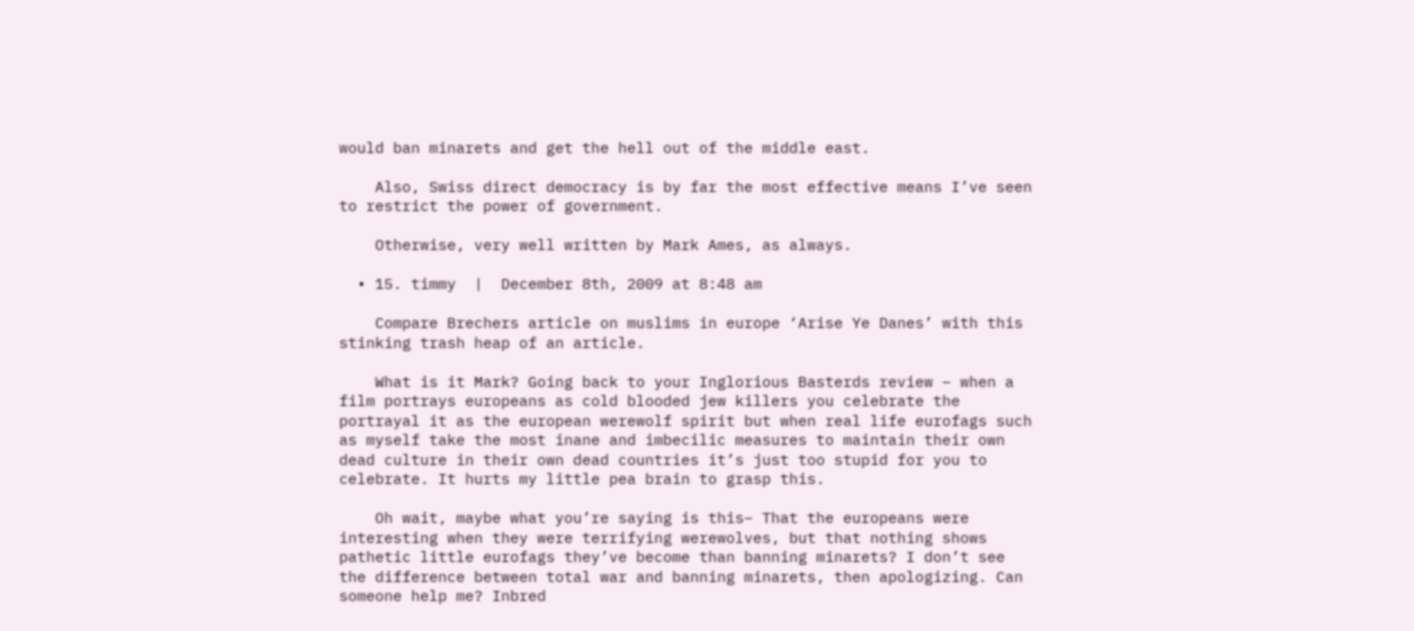would ban minarets and get the hell out of the middle east.

    Also, Swiss direct democracy is by far the most effective means I’ve seen to restrict the power of government.

    Otherwise, very well written by Mark Ames, as always.

  • 15. timmy  |  December 8th, 2009 at 8:48 am

    Compare Brechers article on muslims in europe ‘Arise Ye Danes’ with this stinking trash heap of an article.

    What is it Mark? Going back to your Inglorious Basterds review – when a film portrays europeans as cold blooded jew killers you celebrate the portrayal it as the european werewolf spirit but when real life eurofags such as myself take the most inane and imbecilic measures to maintain their own dead culture in their own dead countries it’s just too stupid for you to celebrate. It hurts my little pea brain to grasp this.

    Oh wait, maybe what you’re saying is this– That the europeans were interesting when they were terrifying werewolves, but that nothing shows pathetic little eurofags they’ve become than banning minarets? I don’t see the difference between total war and banning minarets, then apologizing. Can someone help me? Inbred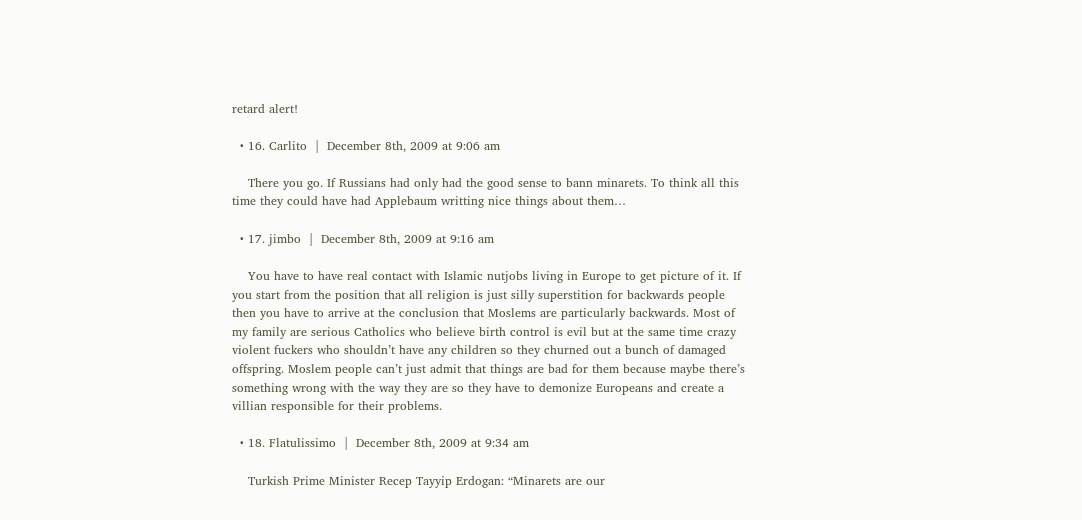retard alert!

  • 16. Carlito  |  December 8th, 2009 at 9:06 am

    There you go. If Russians had only had the good sense to bann minarets. To think all this time they could have had Applebaum writting nice things about them…

  • 17. jimbo  |  December 8th, 2009 at 9:16 am

    You have to have real contact with Islamic nutjobs living in Europe to get picture of it. If you start from the position that all religion is just silly superstition for backwards people then you have to arrive at the conclusion that Moslems are particularly backwards. Most of my family are serious Catholics who believe birth control is evil but at the same time crazy violent fuckers who shouldn’t have any children so they churned out a bunch of damaged offspring. Moslem people can’t just admit that things are bad for them because maybe there’s something wrong with the way they are so they have to demonize Europeans and create a villian responsible for their problems.

  • 18. Flatulissimo  |  December 8th, 2009 at 9:34 am

    Turkish Prime Minister Recep Tayyip Erdogan: “Minarets are our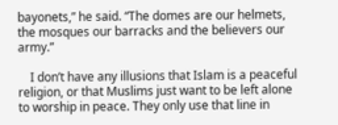bayonets,” he said. “The domes are our helmets, the mosques our barracks and the believers our army.”

    I don’t have any illusions that Islam is a peaceful religion, or that Muslims just want to be left alone to worship in peace. They only use that line in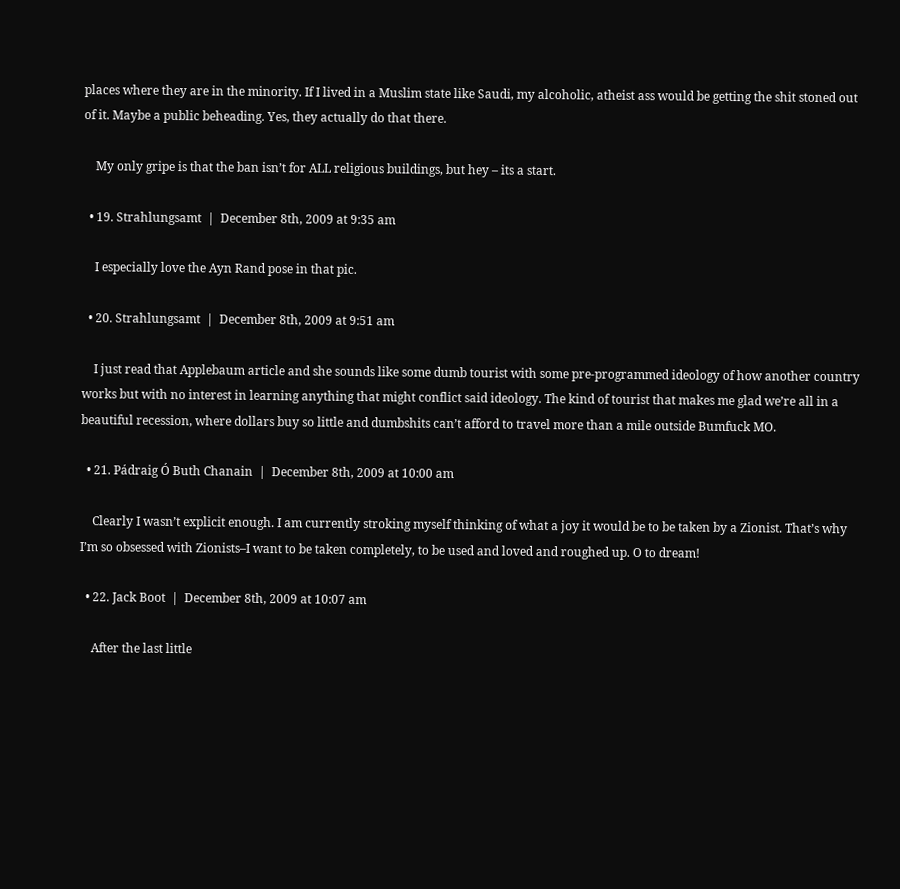places where they are in the minority. If I lived in a Muslim state like Saudi, my alcoholic, atheist ass would be getting the shit stoned out of it. Maybe a public beheading. Yes, they actually do that there.

    My only gripe is that the ban isn’t for ALL religious buildings, but hey – its a start.

  • 19. Strahlungsamt  |  December 8th, 2009 at 9:35 am

    I especially love the Ayn Rand pose in that pic.

  • 20. Strahlungsamt  |  December 8th, 2009 at 9:51 am

    I just read that Applebaum article and she sounds like some dumb tourist with some pre-programmed ideology of how another country works but with no interest in learning anything that might conflict said ideology. The kind of tourist that makes me glad we’re all in a beautiful recession, where dollars buy so little and dumbshits can’t afford to travel more than a mile outside Bumfuck MO.

  • 21. Pádraig Ó Buth Chanain  |  December 8th, 2009 at 10:00 am

    Clearly I wasn’t explicit enough. I am currently stroking myself thinking of what a joy it would be to be taken by a Zionist. That’s why I’m so obsessed with Zionists–I want to be taken completely, to be used and loved and roughed up. O to dream!

  • 22. Jack Boot  |  December 8th, 2009 at 10:07 am

    After the last little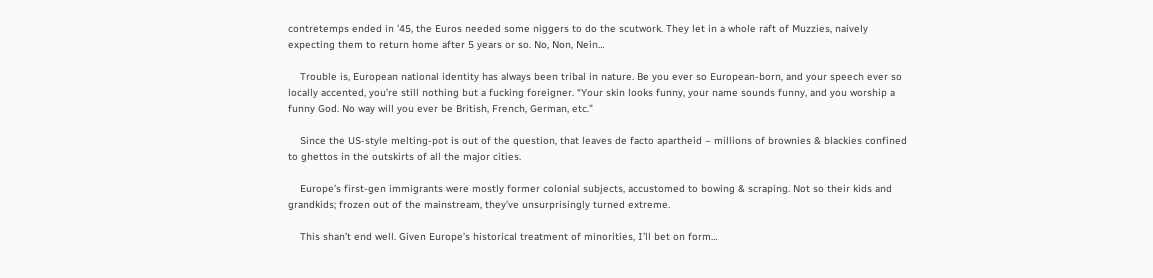contretemps ended in ’45, the Euros needed some niggers to do the scutwork. They let in a whole raft of Muzzies, naively expecting them to return home after 5 years or so. No, Non, Nein…

    Trouble is, European national identity has always been tribal in nature. Be you ever so European-born, and your speech ever so locally accented, you’re still nothing but a fucking foreigner. “Your skin looks funny, your name sounds funny, and you worship a funny God. No way will you ever be British, French, German, etc.”

    Since the US-style melting-pot is out of the question, that leaves de facto apartheid – millions of brownies & blackies confined to ghettos in the outskirts of all the major cities.

    Europe’s first-gen immigrants were mostly former colonial subjects, accustomed to bowing & scraping. Not so their kids and grandkids; frozen out of the mainstream, they’ve unsurprisingly turned extreme.

    This shan’t end well. Given Europe’s historical treatment of minorities, I’ll bet on form…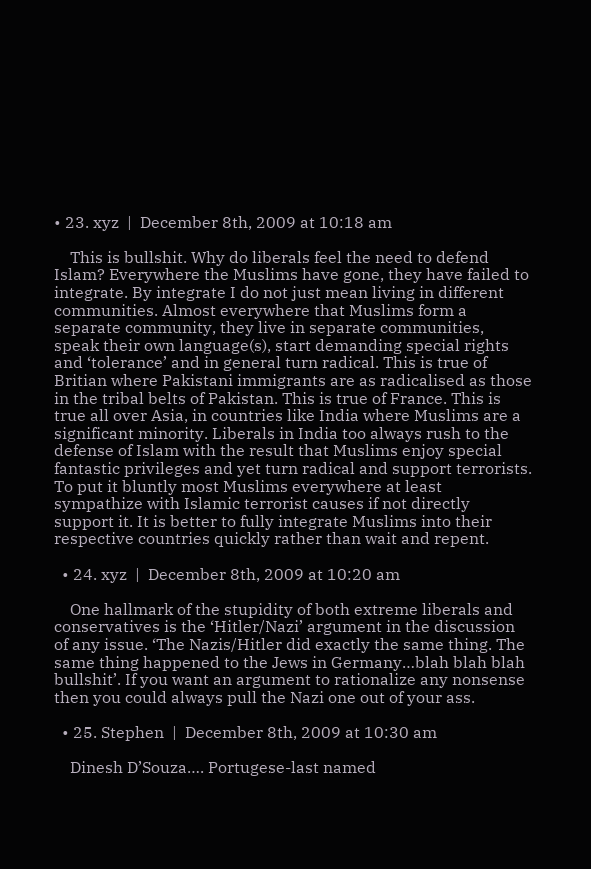• 23. xyz  |  December 8th, 2009 at 10:18 am

    This is bullshit. Why do liberals feel the need to defend Islam? Everywhere the Muslims have gone, they have failed to integrate. By integrate I do not just mean living in different communities. Almost everywhere that Muslims form a separate community, they live in separate communities, speak their own language(s), start demanding special rights and ‘tolerance’ and in general turn radical. This is true of Britian where Pakistani immigrants are as radicalised as those in the tribal belts of Pakistan. This is true of France. This is true all over Asia, in countries like India where Muslims are a significant minority. Liberals in India too always rush to the defense of Islam with the result that Muslims enjoy special fantastic privileges and yet turn radical and support terrorists. To put it bluntly most Muslims everywhere at least sympathize with Islamic terrorist causes if not directly support it. It is better to fully integrate Muslims into their respective countries quickly rather than wait and repent.

  • 24. xyz  |  December 8th, 2009 at 10:20 am

    One hallmark of the stupidity of both extreme liberals and conservatives is the ‘Hitler/Nazi’ argument in the discussion of any issue. ‘The Nazis/Hitler did exactly the same thing. The same thing happened to the Jews in Germany…blah blah blah bullshit’. If you want an argument to rationalize any nonsense then you could always pull the Nazi one out of your ass.

  • 25. Stephen  |  December 8th, 2009 at 10:30 am

    Dinesh D’Souza…. Portugese-last named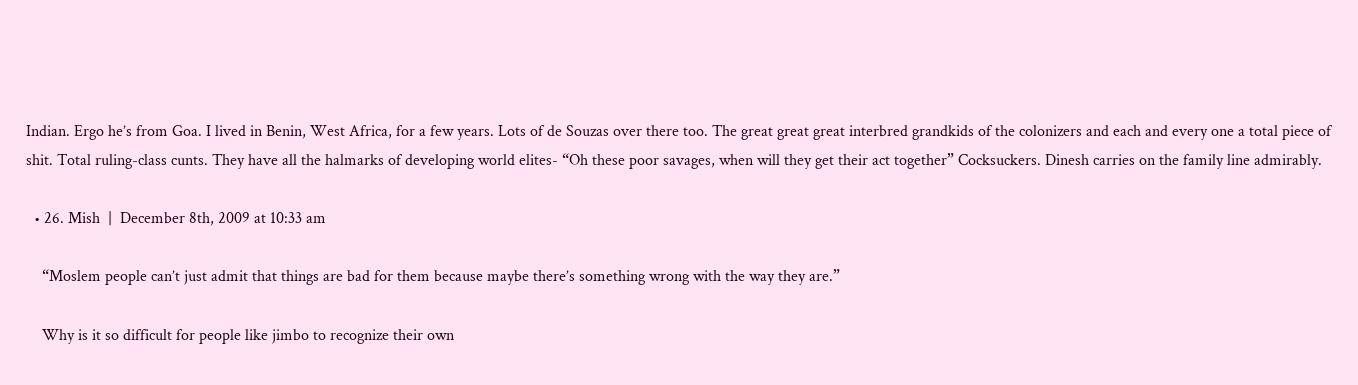Indian. Ergo he’s from Goa. I lived in Benin, West Africa, for a few years. Lots of de Souzas over there too. The great great great interbred grandkids of the colonizers and each and every one a total piece of shit. Total ruling-class cunts. They have all the halmarks of developing world elites- “Oh these poor savages, when will they get their act together” Cocksuckers. Dinesh carries on the family line admirably.

  • 26. Mish  |  December 8th, 2009 at 10:33 am

    “Moslem people can’t just admit that things are bad for them because maybe there’s something wrong with the way they are.”

    Why is it so difficult for people like jimbo to recognize their own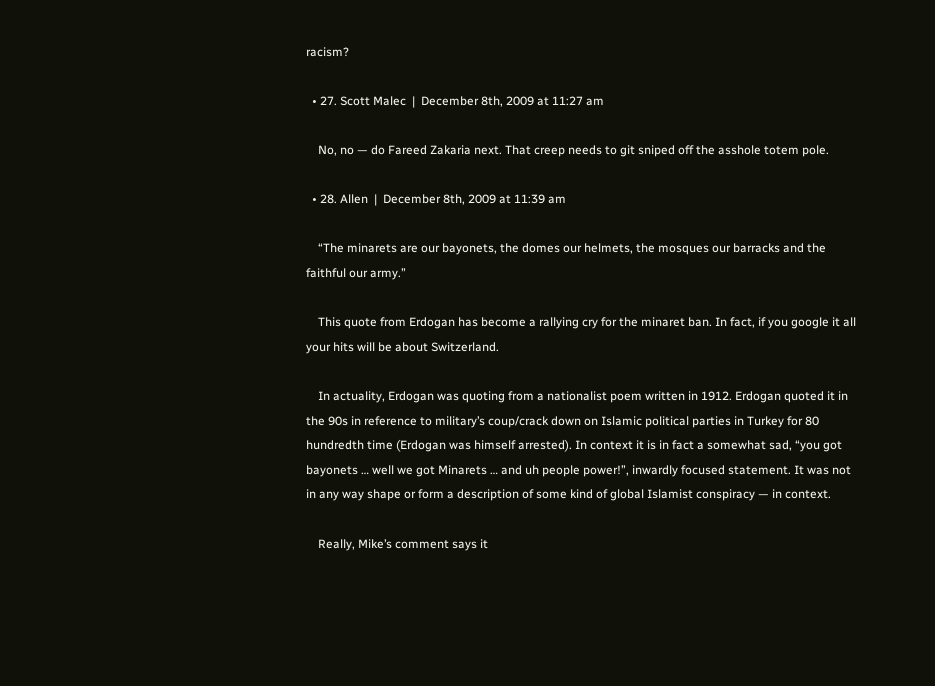racism?

  • 27. Scott Malec  |  December 8th, 2009 at 11:27 am

    No, no — do Fareed Zakaria next. That creep needs to git sniped off the asshole totem pole.

  • 28. Allen  |  December 8th, 2009 at 11:39 am

    “The minarets are our bayonets, the domes our helmets, the mosques our barracks and the faithful our army.”

    This quote from Erdogan has become a rallying cry for the minaret ban. In fact, if you google it all your hits will be about Switzerland.

    In actuality, Erdogan was quoting from a nationalist poem written in 1912. Erdogan quoted it in the 90s in reference to military’s coup/crack down on Islamic political parties in Turkey for 80 hundredth time (Erdogan was himself arrested). In context it is in fact a somewhat sad, “you got bayonets … well we got Minarets … and uh people power!”, inwardly focused statement. It was not in any way shape or form a description of some kind of global Islamist conspiracy — in context.

    Really, Mike’s comment says it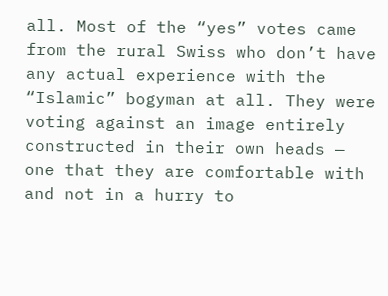all. Most of the “yes” votes came from the rural Swiss who don’t have any actual experience with the “Islamic” bogyman at all. They were voting against an image entirely constructed in their own heads — one that they are comfortable with and not in a hurry to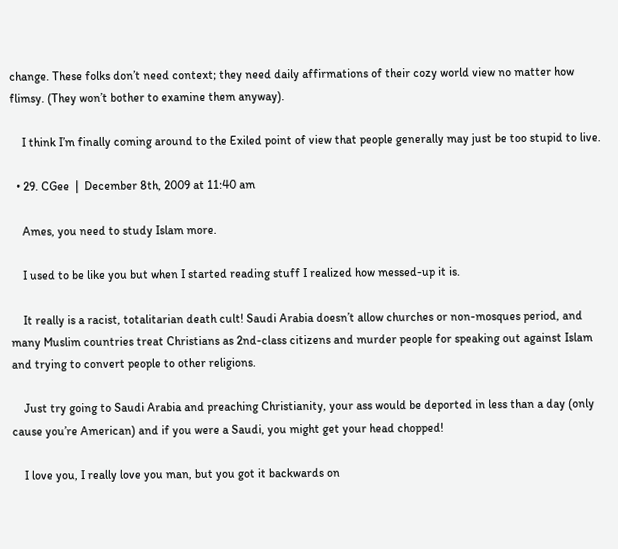change. These folks don’t need context; they need daily affirmations of their cozy world view no matter how flimsy. (They won’t bother to examine them anyway).

    I think I’m finally coming around to the Exiled point of view that people generally may just be too stupid to live.

  • 29. CGee  |  December 8th, 2009 at 11:40 am

    Ames, you need to study Islam more.

    I used to be like you but when I started reading stuff I realized how messed-up it is.

    It really is a racist, totalitarian death cult! Saudi Arabia doesn’t allow churches or non-mosques period, and many Muslim countries treat Christians as 2nd-class citizens and murder people for speaking out against Islam and trying to convert people to other religions.

    Just try going to Saudi Arabia and preaching Christianity, your ass would be deported in less than a day (only cause you’re American) and if you were a Saudi, you might get your head chopped!

    I love you, I really love you man, but you got it backwards on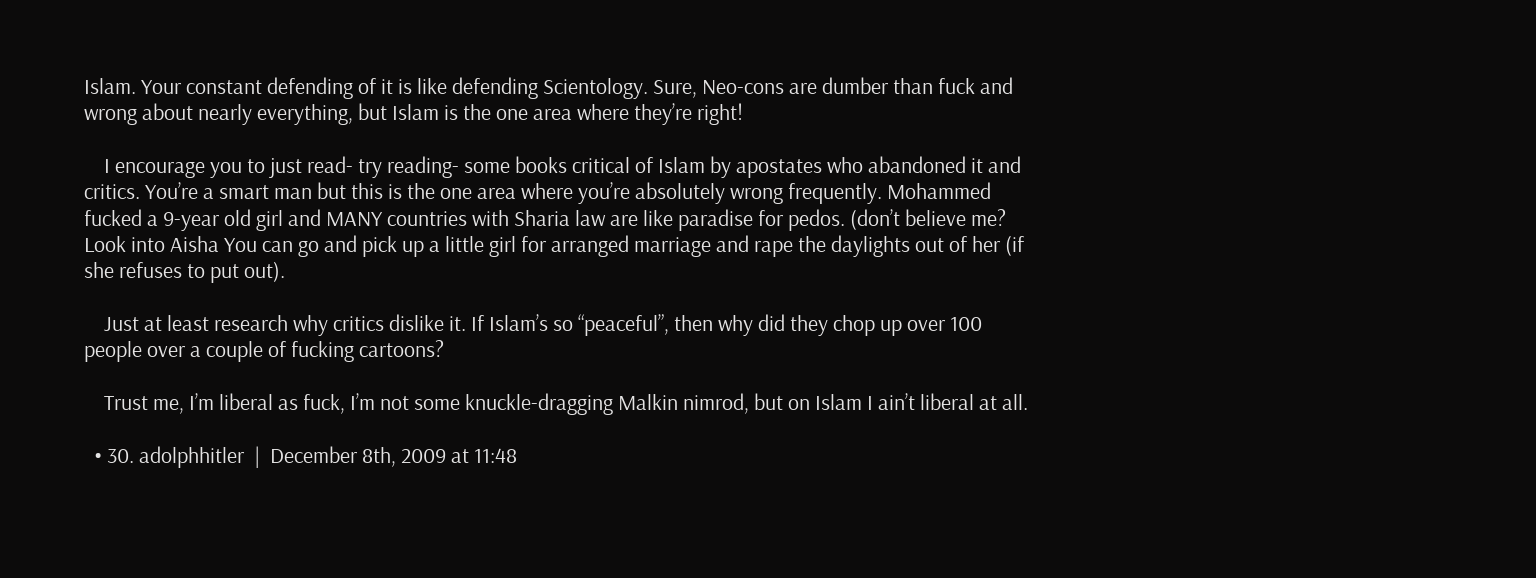Islam. Your constant defending of it is like defending Scientology. Sure, Neo-cons are dumber than fuck and wrong about nearly everything, but Islam is the one area where they’re right!

    I encourage you to just read- try reading- some books critical of Islam by apostates who abandoned it and critics. You’re a smart man but this is the one area where you’re absolutely wrong frequently. Mohammed fucked a 9-year old girl and MANY countries with Sharia law are like paradise for pedos. (don’t believe me? Look into Aisha You can go and pick up a little girl for arranged marriage and rape the daylights out of her (if she refuses to put out).

    Just at least research why critics dislike it. If Islam’s so “peaceful”, then why did they chop up over 100 people over a couple of fucking cartoons?

    Trust me, I’m liberal as fuck, I’m not some knuckle-dragging Malkin nimrod, but on Islam I ain’t liberal at all.

  • 30. adolphhitler  |  December 8th, 2009 at 11:48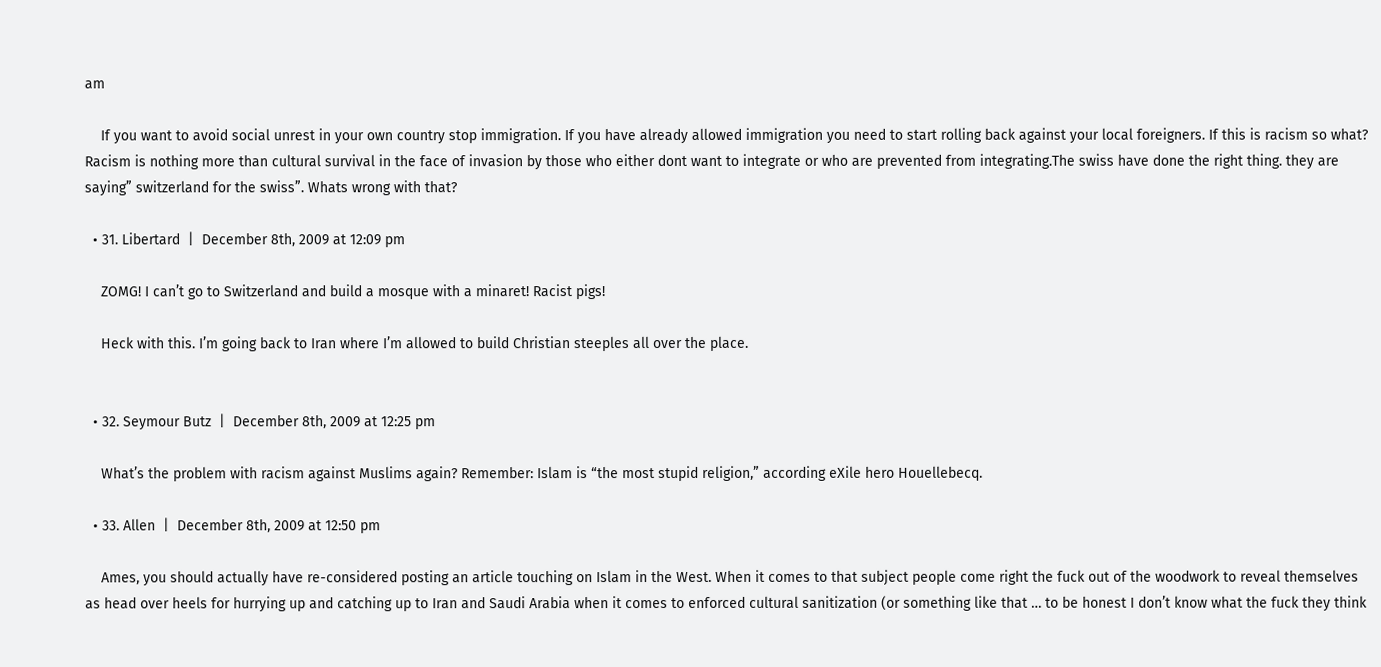am

    If you want to avoid social unrest in your own country stop immigration. If you have already allowed immigration you need to start rolling back against your local foreigners. If this is racism so what? Racism is nothing more than cultural survival in the face of invasion by those who either dont want to integrate or who are prevented from integrating.The swiss have done the right thing. they are saying” switzerland for the swiss”. Whats wrong with that?

  • 31. Libertard  |  December 8th, 2009 at 12:09 pm

    ZOMG! I can’t go to Switzerland and build a mosque with a minaret! Racist pigs!

    Heck with this. I’m going back to Iran where I’m allowed to build Christian steeples all over the place.


  • 32. Seymour Butz  |  December 8th, 2009 at 12:25 pm

    What’s the problem with racism against Muslims again? Remember: Islam is “the most stupid religion,” according eXile hero Houellebecq.

  • 33. Allen  |  December 8th, 2009 at 12:50 pm

    Ames, you should actually have re-considered posting an article touching on Islam in the West. When it comes to that subject people come right the fuck out of the woodwork to reveal themselves as head over heels for hurrying up and catching up to Iran and Saudi Arabia when it comes to enforced cultural sanitization (or something like that … to be honest I don’t know what the fuck they think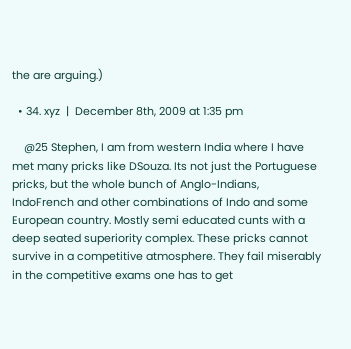the are arguing.)

  • 34. xyz  |  December 8th, 2009 at 1:35 pm

    @25 Stephen, I am from western India where I have met many pricks like DSouza. Its not just the Portuguese pricks, but the whole bunch of Anglo-Indians, IndoFrench and other combinations of Indo and some European country. Mostly semi educated cunts with a deep seated superiority complex. These pricks cannot survive in a competitive atmosphere. They fail miserably in the competitive exams one has to get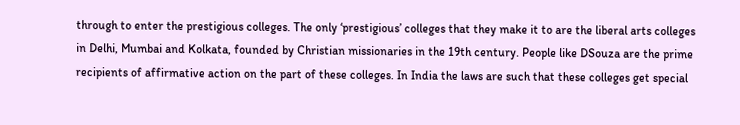through to enter the prestigious colleges. The only ‘prestigious’ colleges that they make it to are the liberal arts colleges in Delhi, Mumbai and Kolkata, founded by Christian missionaries in the 19th century. People like DSouza are the prime recipients of affirmative action on the part of these colleges. In India the laws are such that these colleges get special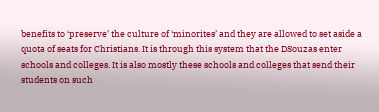benefits to ‘preserve’ the culture of ‘minorites’ and they are allowed to set aside a quota of seats for Christians. It is through this system that the DSouzas enter schools and colleges. It is also mostly these schools and colleges that send their students on such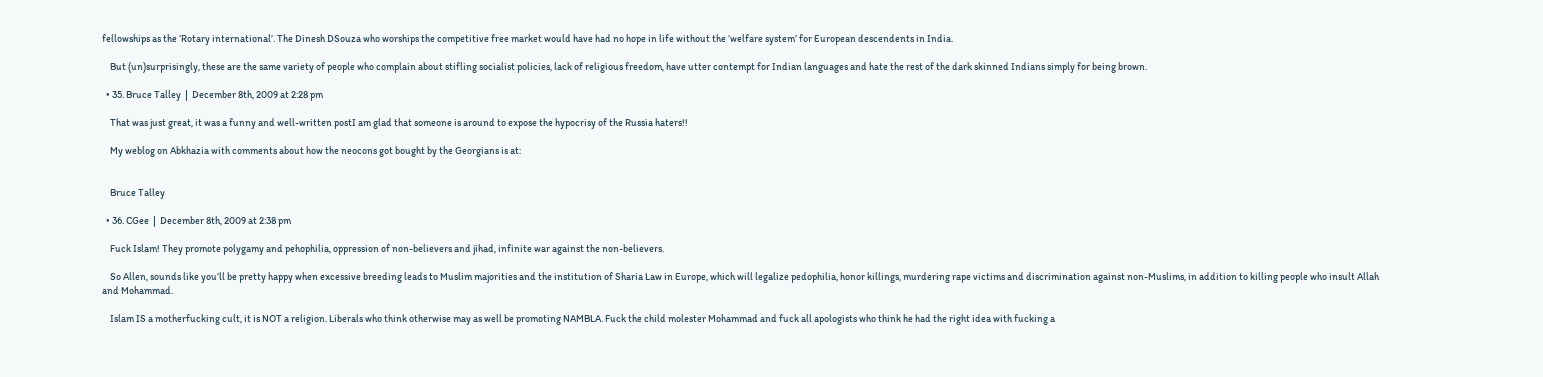fellowships as the ‘Rotary international’. The Dinesh DSouza who worships the competitive free market would have had no hope in life without the ‘welfare system’ for European descendents in India.

    But (un)surprisingly, these are the same variety of people who complain about stifling socialist policies, lack of religious freedom, have utter contempt for Indian languages and hate the rest of the dark skinned Indians simply for being brown.

  • 35. Bruce Talley  |  December 8th, 2009 at 2:28 pm

    That was just great, it was a funny and well-written postI am glad that someone is around to expose the hypocrisy of the Russia haters!!

    My weblog on Abkhazia with comments about how the neocons got bought by the Georgians is at:


    Bruce Talley

  • 36. CGee  |  December 8th, 2009 at 2:38 pm

    Fuck Islam! They promote polygamy and pehophilia, oppression of non-believers and jihad, infinite war against the non-believers.

    So Allen, sounds like you’ll be pretty happy when excessive breeding leads to Muslim majorities and the institution of Sharia Law in Europe, which will legalize pedophilia, honor killings, murdering rape victims and discrimination against non-Muslims, in addition to killing people who insult Allah and Mohammad.

    Islam IS a motherfucking cult, it is NOT a religion. Liberals who think otherwise may as well be promoting NAMBLA. Fuck the child molester Mohammad and fuck all apologists who think he had the right idea with fucking a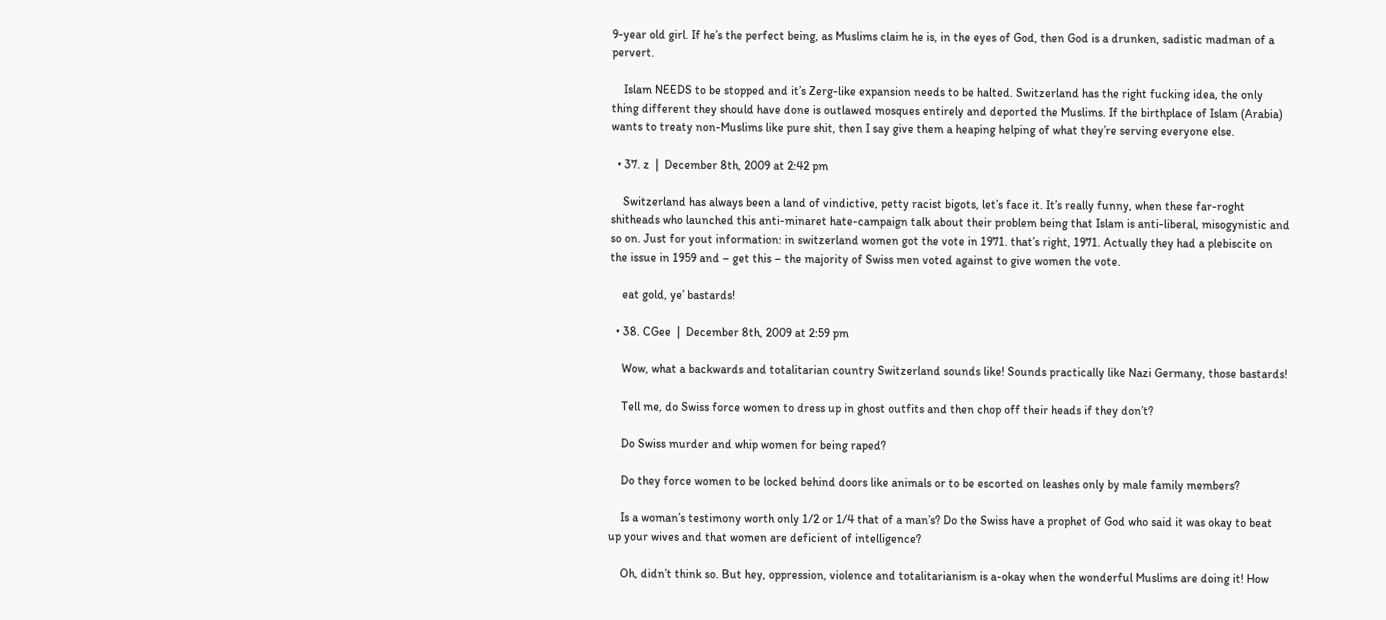9-year old girl. If he’s the perfect being, as Muslims claim he is, in the eyes of God, then God is a drunken, sadistic madman of a pervert.

    Islam NEEDS to be stopped and it’s Zerg-like expansion needs to be halted. Switzerland has the right fucking idea, the only thing different they should have done is outlawed mosques entirely and deported the Muslims. If the birthplace of Islam (Arabia) wants to treaty non-Muslims like pure shit, then I say give them a heaping helping of what they’re serving everyone else.

  • 37. z  |  December 8th, 2009 at 2:42 pm

    Switzerland has always been a land of vindictive, petty racist bigots, let’s face it. It’s really funny, when these far-roght shitheads who launched this anti-minaret hate-campaign talk about their problem being that Islam is anti-liberal, misogynistic and so on. Just for yout information: in switzerland women got the vote in 1971. that’s right, 1971. Actually they had a plebiscite on the issue in 1959 and – get this – the majority of Swiss men voted against to give women the vote.

    eat gold, ye’ bastards!

  • 38. CGee  |  December 8th, 2009 at 2:59 pm

    Wow, what a backwards and totalitarian country Switzerland sounds like! Sounds practically like Nazi Germany, those bastards!

    Tell me, do Swiss force women to dress up in ghost outfits and then chop off their heads if they don’t?

    Do Swiss murder and whip women for being raped?

    Do they force women to be locked behind doors like animals or to be escorted on leashes only by male family members?

    Is a woman’s testimony worth only 1/2 or 1/4 that of a man’s? Do the Swiss have a prophet of God who said it was okay to beat up your wives and that women are deficient of intelligence?

    Oh, didn’t think so. But hey, oppression, violence and totalitarianism is a-okay when the wonderful Muslims are doing it! How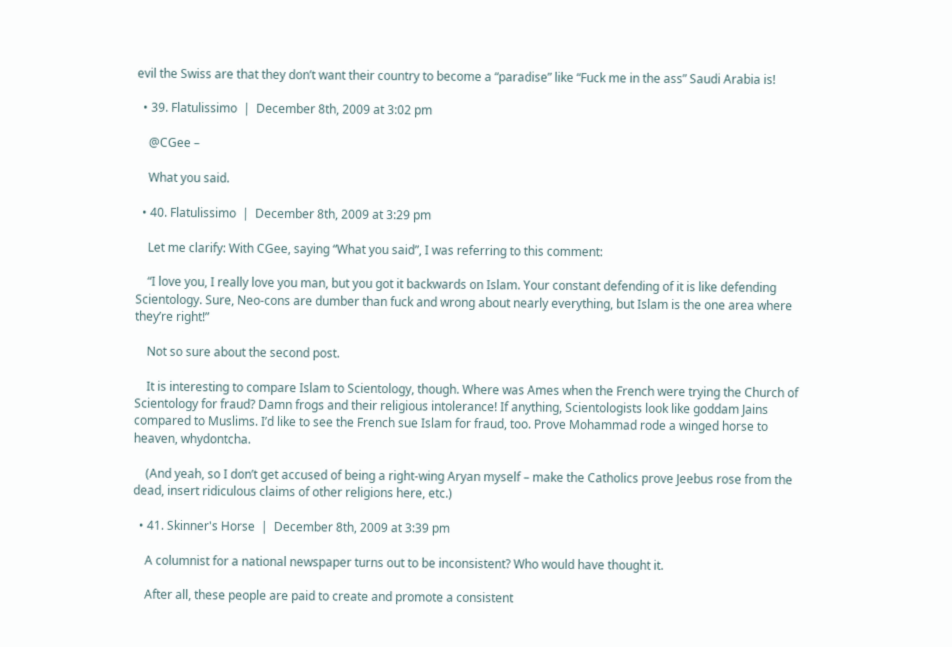evil the Swiss are that they don’t want their country to become a “paradise” like “Fuck me in the ass” Saudi Arabia is!

  • 39. Flatulissimo  |  December 8th, 2009 at 3:02 pm

    @CGee –

    What you said.

  • 40. Flatulissimo  |  December 8th, 2009 at 3:29 pm

    Let me clarify: With CGee, saying “What you said”, I was referring to this comment:

    “I love you, I really love you man, but you got it backwards on Islam. Your constant defending of it is like defending Scientology. Sure, Neo-cons are dumber than fuck and wrong about nearly everything, but Islam is the one area where they’re right!”

    Not so sure about the second post.

    It is interesting to compare Islam to Scientology, though. Where was Ames when the French were trying the Church of Scientology for fraud? Damn frogs and their religious intolerance! If anything, Scientologists look like goddam Jains compared to Muslims. I’d like to see the French sue Islam for fraud, too. Prove Mohammad rode a winged horse to heaven, whydontcha.

    (And yeah, so I don’t get accused of being a right-wing Aryan myself – make the Catholics prove Jeebus rose from the dead, insert ridiculous claims of other religions here, etc.)

  • 41. Skinner's Horse  |  December 8th, 2009 at 3:39 pm

    A columnist for a national newspaper turns out to be inconsistent? Who would have thought it.

    After all, these people are paid to create and promote a consistent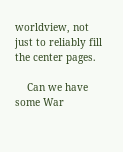worldview, not just to reliably fill the center pages.

    Can we have some War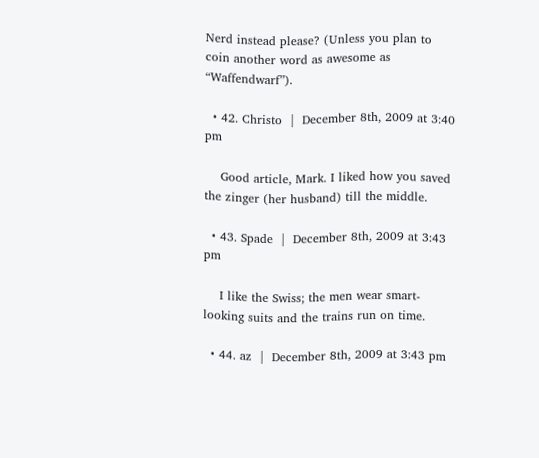Nerd instead please? (Unless you plan to coin another word as awesome as “Waffendwarf”).

  • 42. Christo  |  December 8th, 2009 at 3:40 pm

    Good article, Mark. I liked how you saved the zinger (her husband) till the middle.

  • 43. Spade  |  December 8th, 2009 at 3:43 pm

    I like the Swiss; the men wear smart-looking suits and the trains run on time.

  • 44. az  |  December 8th, 2009 at 3:43 pm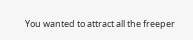You wanted to attract all the freeper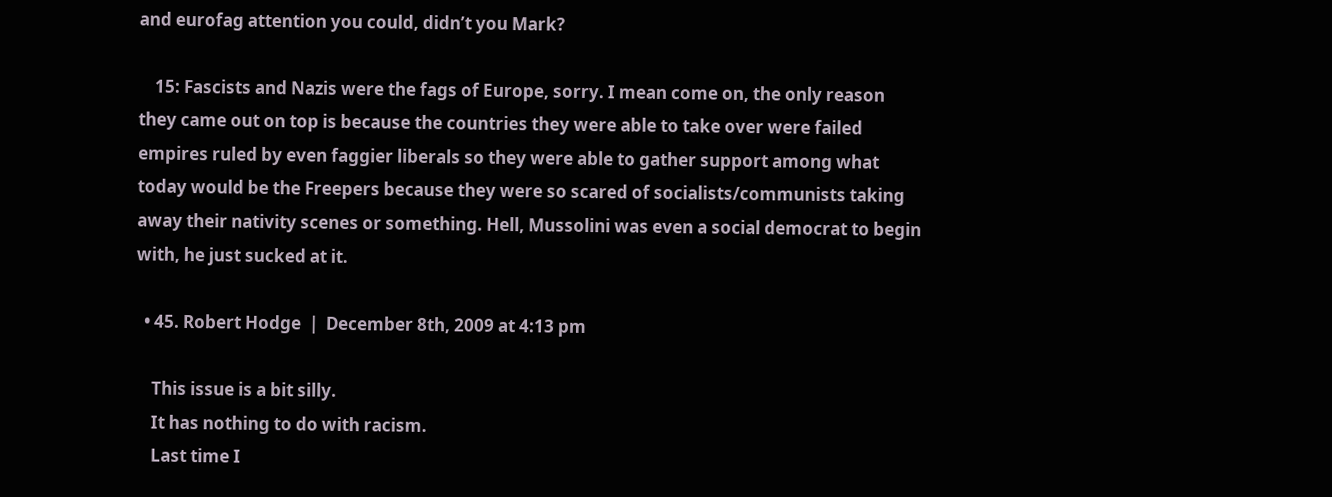and eurofag attention you could, didn’t you Mark?

    15: Fascists and Nazis were the fags of Europe, sorry. I mean come on, the only reason they came out on top is because the countries they were able to take over were failed empires ruled by even faggier liberals so they were able to gather support among what today would be the Freepers because they were so scared of socialists/communists taking away their nativity scenes or something. Hell, Mussolini was even a social democrat to begin with, he just sucked at it.

  • 45. Robert Hodge  |  December 8th, 2009 at 4:13 pm

    This issue is a bit silly.
    It has nothing to do with racism.
    Last time I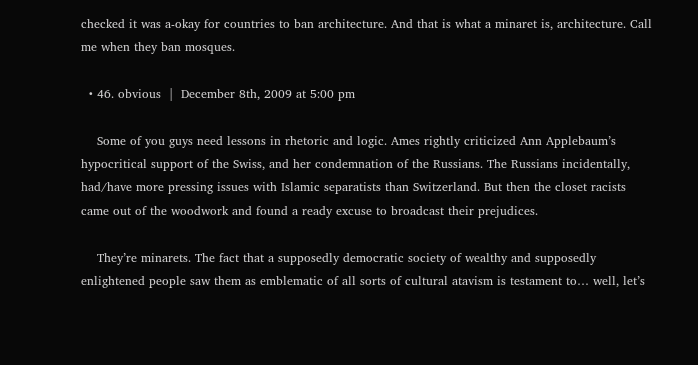checked it was a-okay for countries to ban architecture. And that is what a minaret is, architecture. Call me when they ban mosques.

  • 46. obvious  |  December 8th, 2009 at 5:00 pm

    Some of you guys need lessons in rhetoric and logic. Ames rightly criticized Ann Applebaum’s hypocritical support of the Swiss, and her condemnation of the Russians. The Russians incidentally, had/have more pressing issues with Islamic separatists than Switzerland. But then the closet racists came out of the woodwork and found a ready excuse to broadcast their prejudices.

    They’re minarets. The fact that a supposedly democratic society of wealthy and supposedly enlightened people saw them as emblematic of all sorts of cultural atavism is testament to… well, let’s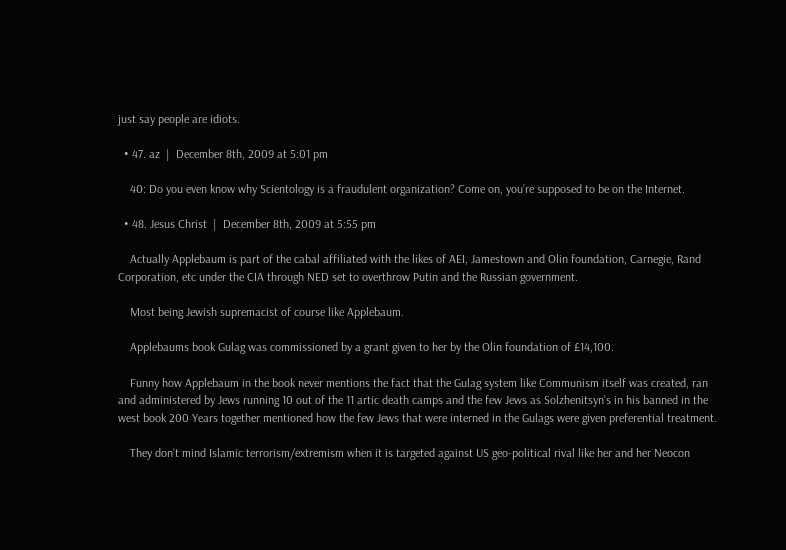just say people are idiots.

  • 47. az  |  December 8th, 2009 at 5:01 pm

    40: Do you even know why Scientology is a fraudulent organization? Come on, you’re supposed to be on the Internet.

  • 48. Jesus Christ  |  December 8th, 2009 at 5:55 pm

    Actually Applebaum is part of the cabal affiliated with the likes of AEI, Jamestown and Olin foundation, Carnegie, Rand Corporation, etc under the CIA through NED set to overthrow Putin and the Russian government.

    Most being Jewish supremacist of course like Applebaum.

    Applebaums book Gulag was commissioned by a grant given to her by the Olin foundation of £14,100.

    Funny how Applebaum in the book never mentions the fact that the Gulag system like Communism itself was created, ran and administered by Jews running 10 out of the 11 artic death camps and the few Jews as Solzhenitsyn’s in his banned in the west book 200 Years together mentioned how the few Jews that were interned in the Gulags were given preferential treatment.

    They don’t mind Islamic terrorism/extremism when it is targeted against US geo-political rival like her and her Neocon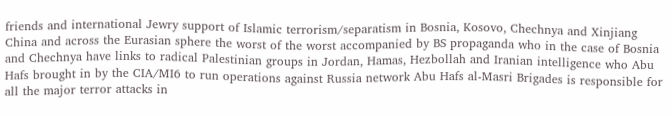friends and international Jewry support of Islamic terrorism/separatism in Bosnia, Kosovo, Chechnya and Xinjiang China and across the Eurasian sphere the worst of the worst accompanied by BS propaganda who in the case of Bosnia and Chechnya have links to radical Palestinian groups in Jordan, Hamas, Hezbollah and Iranian intelligence who Abu Hafs brought in by the CIA/MI6 to run operations against Russia network Abu Hafs al-Masri Brigades is responsible for all the major terror attacks in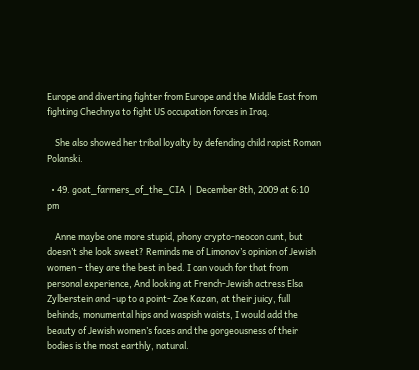Europe and diverting fighter from Europe and the Middle East from fighting Chechnya to fight US occupation forces in Iraq.

    She also showed her tribal loyalty by defending child rapist Roman Polanski.

  • 49. goat_farmers_of_the_CIA  |  December 8th, 2009 at 6:10 pm

    Anne maybe one more stupid, phony crypto-neocon cunt, but doesn’t she look sweet? Reminds me of Limonov’s opinion of Jewish women – they are the best in bed. I can vouch for that from personal experience, And looking at French-Jewish actress Elsa Zylberstein and -up to a point- Zoe Kazan, at their juicy, full behinds, monumental hips and waspish waists, I would add the beauty of Jewish women’s faces and the gorgeousness of their bodies is the most earthly, natural.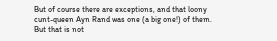But of course there are exceptions, and that loony cunt-queen Ayn Rand was one (a big one!) of them. But that is not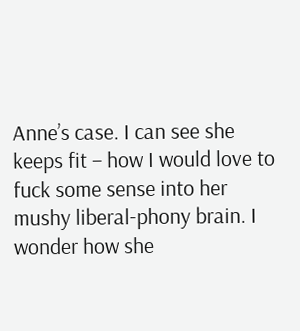Anne’s case. I can see she keeps fit – how I would love to fuck some sense into her mushy liberal-phony brain. I wonder how she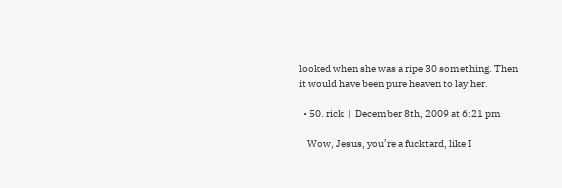looked when she was a ripe 30 something. Then it would have been pure heaven to lay her.

  • 50. rick  |  December 8th, 2009 at 6:21 pm

    Wow, Jesus, you’re a fucktard, like I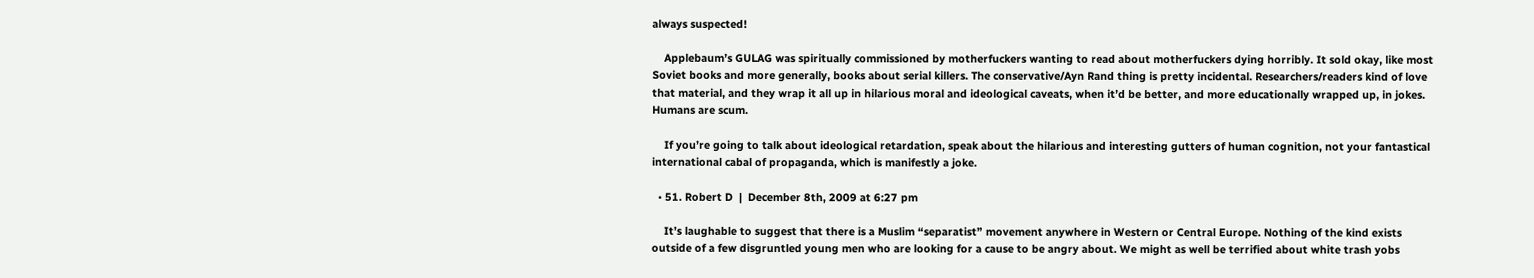always suspected!

    Applebaum’s GULAG was spiritually commissioned by motherfuckers wanting to read about motherfuckers dying horribly. It sold okay, like most Soviet books and more generally, books about serial killers. The conservative/Ayn Rand thing is pretty incidental. Researchers/readers kind of love that material, and they wrap it all up in hilarious moral and ideological caveats, when it’d be better, and more educationally wrapped up, in jokes. Humans are scum.

    If you’re going to talk about ideological retardation, speak about the hilarious and interesting gutters of human cognition, not your fantastical international cabal of propaganda, which is manifestly a joke.

  • 51. Robert D  |  December 8th, 2009 at 6:27 pm

    It’s laughable to suggest that there is a Muslim “separatist” movement anywhere in Western or Central Europe. Nothing of the kind exists outside of a few disgruntled young men who are looking for a cause to be angry about. We might as well be terrified about white trash yobs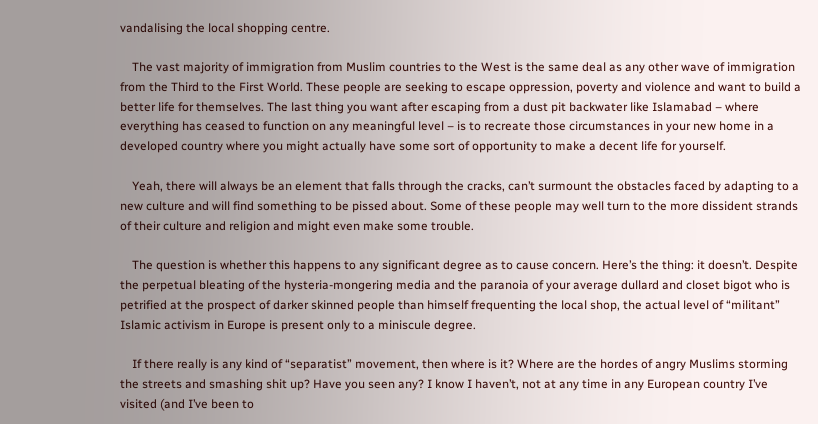vandalising the local shopping centre.

    The vast majority of immigration from Muslim countries to the West is the same deal as any other wave of immigration from the Third to the First World. These people are seeking to escape oppression, poverty and violence and want to build a better life for themselves. The last thing you want after escaping from a dust pit backwater like Islamabad – where everything has ceased to function on any meaningful level – is to recreate those circumstances in your new home in a developed country where you might actually have some sort of opportunity to make a decent life for yourself.

    Yeah, there will always be an element that falls through the cracks, can’t surmount the obstacles faced by adapting to a new culture and will find something to be pissed about. Some of these people may well turn to the more dissident strands of their culture and religion and might even make some trouble.

    The question is whether this happens to any significant degree as to cause concern. Here’s the thing: it doesn’t. Despite the perpetual bleating of the hysteria-mongering media and the paranoia of your average dullard and closet bigot who is petrified at the prospect of darker skinned people than himself frequenting the local shop, the actual level of “militant” Islamic activism in Europe is present only to a miniscule degree.

    If there really is any kind of “separatist” movement, then where is it? Where are the hordes of angry Muslims storming the streets and smashing shit up? Have you seen any? I know I haven’t, not at any time in any European country I’ve visited (and I’ve been to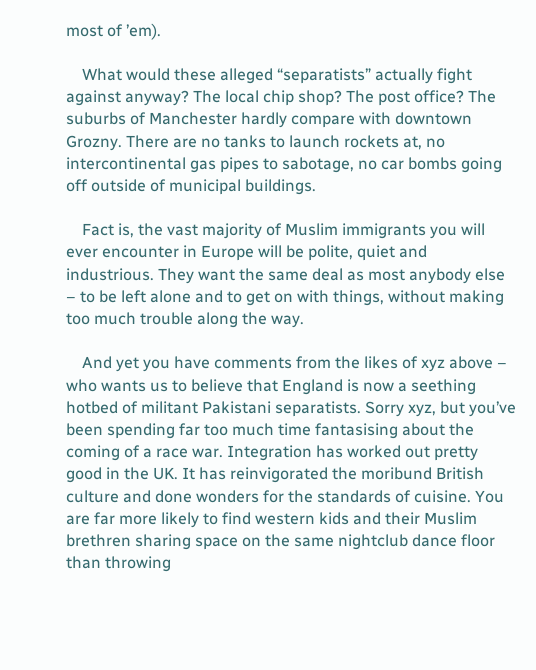most of ’em).

    What would these alleged “separatists” actually fight against anyway? The local chip shop? The post office? The suburbs of Manchester hardly compare with downtown Grozny. There are no tanks to launch rockets at, no intercontinental gas pipes to sabotage, no car bombs going off outside of municipal buildings.

    Fact is, the vast majority of Muslim immigrants you will ever encounter in Europe will be polite, quiet and industrious. They want the same deal as most anybody else – to be left alone and to get on with things, without making too much trouble along the way.

    And yet you have comments from the likes of xyz above – who wants us to believe that England is now a seething hotbed of militant Pakistani separatists. Sorry xyz, but you’ve been spending far too much time fantasising about the coming of a race war. Integration has worked out pretty good in the UK. It has reinvigorated the moribund British culture and done wonders for the standards of cuisine. You are far more likely to find western kids and their Muslim brethren sharing space on the same nightclub dance floor than throwing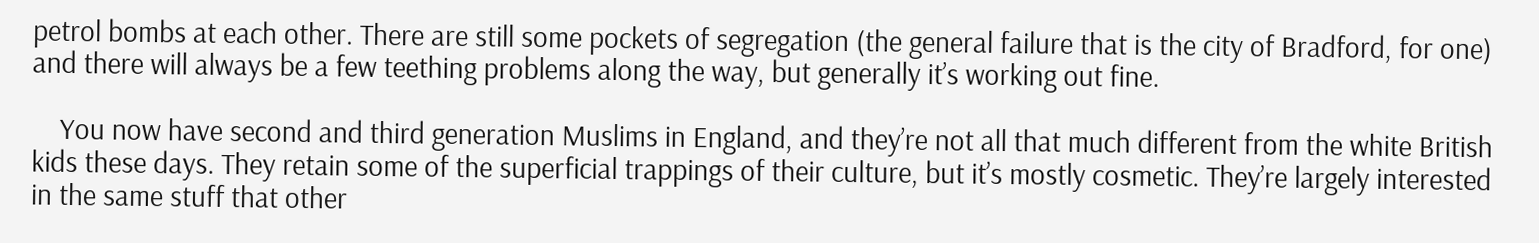petrol bombs at each other. There are still some pockets of segregation (the general failure that is the city of Bradford, for one) and there will always be a few teething problems along the way, but generally it’s working out fine.

    You now have second and third generation Muslims in England, and they’re not all that much different from the white British kids these days. They retain some of the superficial trappings of their culture, but it’s mostly cosmetic. They’re largely interested in the same stuff that other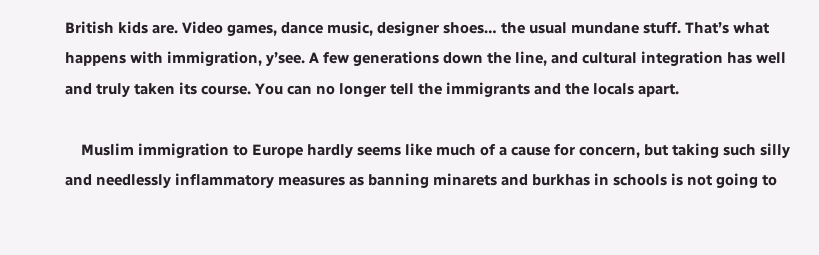British kids are. Video games, dance music, designer shoes… the usual mundane stuff. That’s what happens with immigration, y’see. A few generations down the line, and cultural integration has well and truly taken its course. You can no longer tell the immigrants and the locals apart.

    Muslim immigration to Europe hardly seems like much of a cause for concern, but taking such silly and needlessly inflammatory measures as banning minarets and burkhas in schools is not going to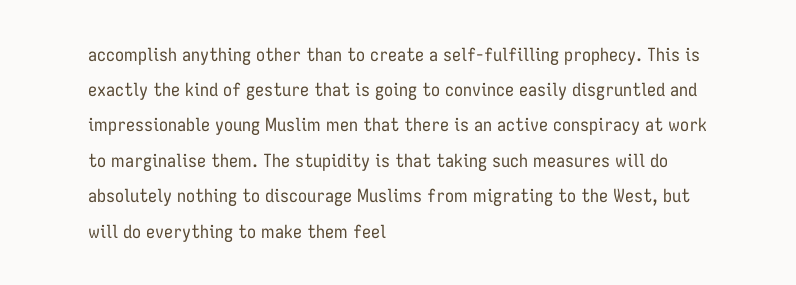accomplish anything other than to create a self-fulfilling prophecy. This is exactly the kind of gesture that is going to convince easily disgruntled and impressionable young Muslim men that there is an active conspiracy at work to marginalise them. The stupidity is that taking such measures will do absolutely nothing to discourage Muslims from migrating to the West, but will do everything to make them feel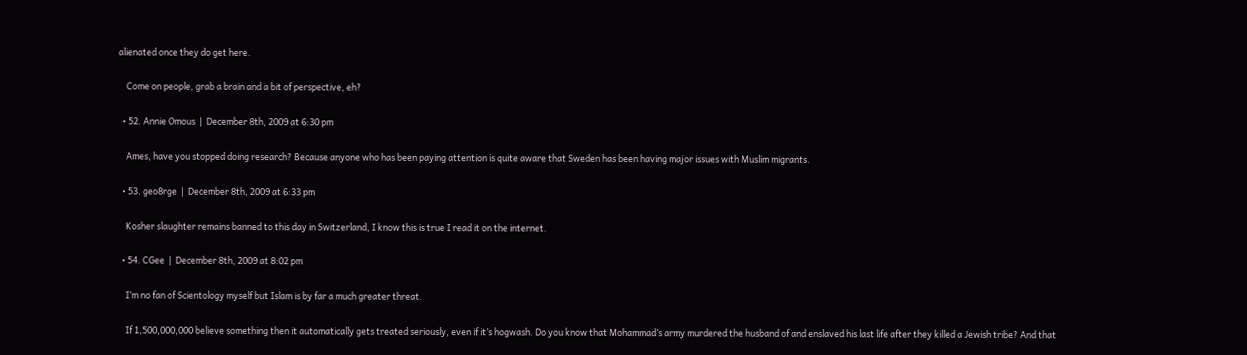alienated once they do get here.

    Come on people, grab a brain and a bit of perspective, eh?

  • 52. Annie Omous  |  December 8th, 2009 at 6:30 pm

    Ames, have you stopped doing research? Because anyone who has been paying attention is quite aware that Sweden has been having major issues with Muslim migrants.

  • 53. geo8rge  |  December 8th, 2009 at 6:33 pm

    Kosher slaughter remains banned to this day in Switzerland, I know this is true I read it on the internet.

  • 54. CGee  |  December 8th, 2009 at 8:02 pm

    I’m no fan of Scientology myself but Islam is by far a much greater threat.

    If 1,500,000,000 believe something then it automatically gets treated seriously, even if it’s hogwash. Do you know that Mohammad’s army murdered the husband of and enslaved his last life after they killed a Jewish tribe? And that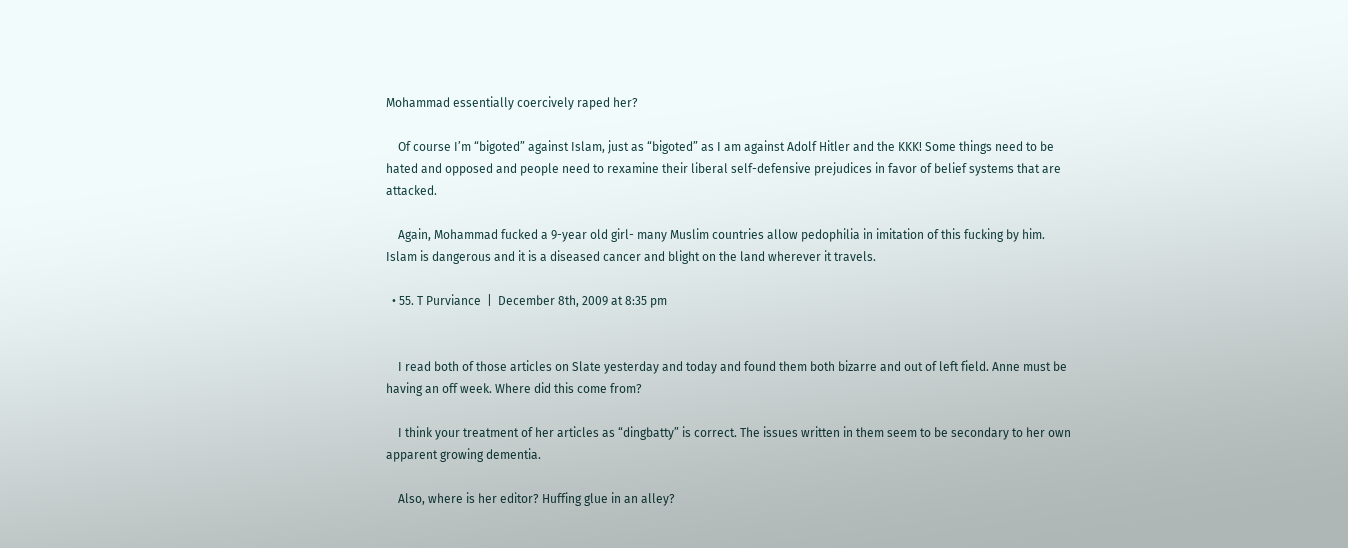Mohammad essentially coercively raped her?

    Of course I’m “bigoted” against Islam, just as “bigoted” as I am against Adolf Hitler and the KKK! Some things need to be hated and opposed and people need to rexamine their liberal self-defensive prejudices in favor of belief systems that are attacked.

    Again, Mohammad fucked a 9-year old girl- many Muslim countries allow pedophilia in imitation of this fucking by him. Islam is dangerous and it is a diseased cancer and blight on the land wherever it travels.

  • 55. T Purviance  |  December 8th, 2009 at 8:35 pm


    I read both of those articles on Slate yesterday and today and found them both bizarre and out of left field. Anne must be having an off week. Where did this come from?

    I think your treatment of her articles as “dingbatty” is correct. The issues written in them seem to be secondary to her own apparent growing dementia.

    Also, where is her editor? Huffing glue in an alley?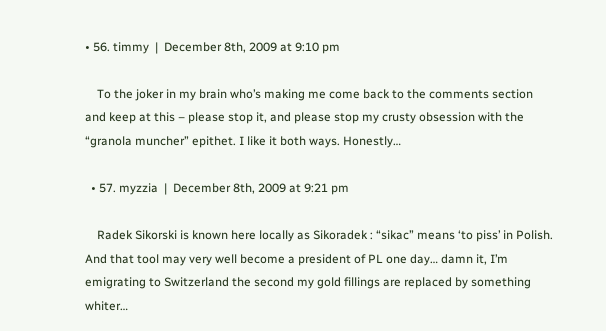• 56. timmy  |  December 8th, 2009 at 9:10 pm

    To the joker in my brain who’s making me come back to the comments section and keep at this – please stop it, and please stop my crusty obsession with the “granola muncher” epithet. I like it both ways. Honestly…

  • 57. myzzia  |  December 8th, 2009 at 9:21 pm

    Radek Sikorski is known here locally as Sikoradek : “sikac” means ‘to piss’ in Polish. And that tool may very well become a president of PL one day… damn it, I’m emigrating to Switzerland the second my gold fillings are replaced by something whiter…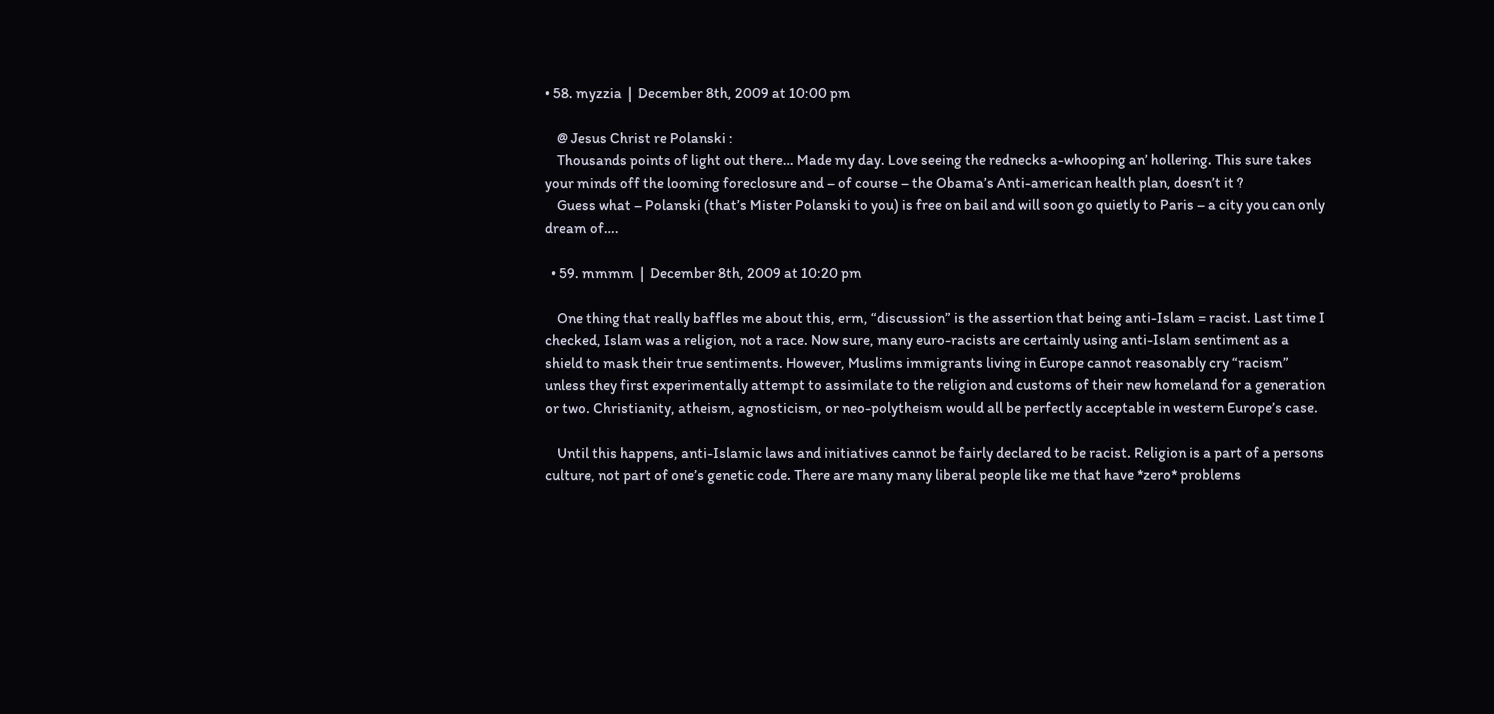• 58. myzzia  |  December 8th, 2009 at 10:00 pm

    @ Jesus Christ re Polanski :
    Thousands points of light out there… Made my day. Love seeing the rednecks a-whooping an’ hollering. This sure takes your minds off the looming foreclosure and – of course – the Obama’s Anti-american health plan, doesn’t it ?
    Guess what – Polanski (that’s Mister Polanski to you) is free on bail and will soon go quietly to Paris – a city you can only dream of….

  • 59. mmmm  |  December 8th, 2009 at 10:20 pm

    One thing that really baffles me about this, erm, “discussion” is the assertion that being anti-Islam = racist. Last time I checked, Islam was a religion, not a race. Now sure, many euro-racists are certainly using anti-Islam sentiment as a shield to mask their true sentiments. However, Muslims immigrants living in Europe cannot reasonably cry “racism” unless they first experimentally attempt to assimilate to the religion and customs of their new homeland for a generation or two. Christianity, atheism, agnosticism, or neo-polytheism would all be perfectly acceptable in western Europe’s case.

    Until this happens, anti-Islamic laws and initiatives cannot be fairly declared to be racist. Religion is a part of a persons culture, not part of one’s genetic code. There are many many liberal people like me that have *zero* problems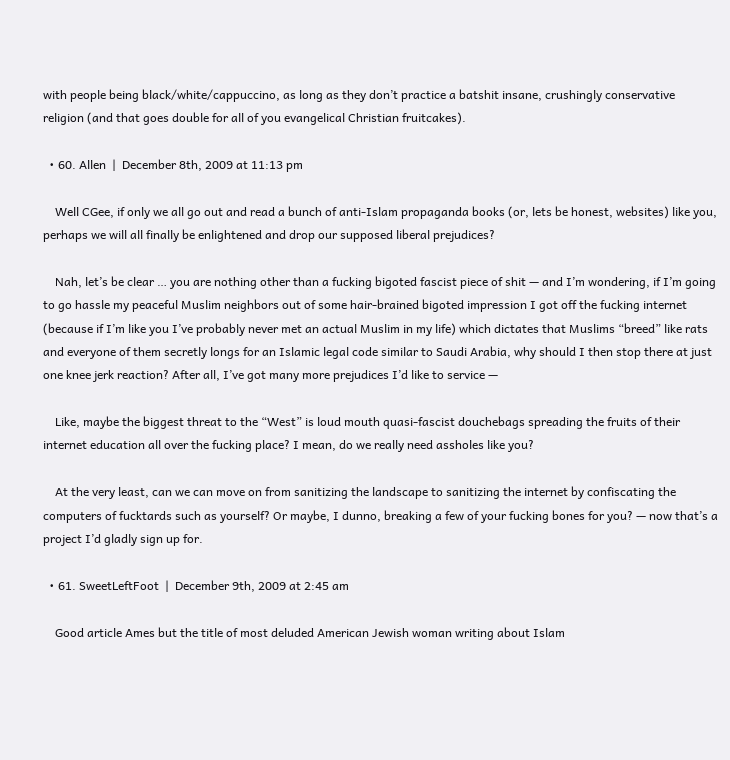with people being black/white/cappuccino, as long as they don’t practice a batshit insane, crushingly conservative religion (and that goes double for all of you evangelical Christian fruitcakes).

  • 60. Allen  |  December 8th, 2009 at 11:13 pm

    Well CGee, if only we all go out and read a bunch of anti-Islam propaganda books (or, lets be honest, websites) like you, perhaps we will all finally be enlightened and drop our supposed liberal prejudices?

    Nah, let’s be clear … you are nothing other than a fucking bigoted fascist piece of shit — and I’m wondering, if I’m going to go hassle my peaceful Muslim neighbors out of some hair-brained bigoted impression I got off the fucking internet (because if I’m like you I’ve probably never met an actual Muslim in my life) which dictates that Muslims “breed” like rats and everyone of them secretly longs for an Islamic legal code similar to Saudi Arabia, why should I then stop there at just one knee jerk reaction? After all, I’ve got many more prejudices I’d like to service —

    Like, maybe the biggest threat to the “West” is loud mouth quasi-fascist douchebags spreading the fruits of their internet education all over the fucking place? I mean, do we really need assholes like you?

    At the very least, can we can move on from sanitizing the landscape to sanitizing the internet by confiscating the computers of fucktards such as yourself? Or maybe, I dunno, breaking a few of your fucking bones for you? — now that’s a project I’d gladly sign up for.

  • 61. SweetLeftFoot  |  December 9th, 2009 at 2:45 am

    Good article Ames but the title of most deluded American Jewish woman writing about Islam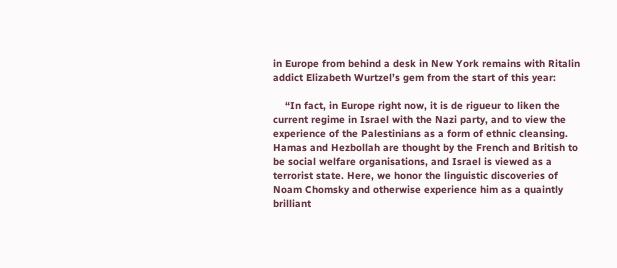in Europe from behind a desk in New York remains with Ritalin addict Elizabeth Wurtzel’s gem from the start of this year:

    “In fact, in Europe right now, it is de rigueur to liken the current regime in Israel with the Nazi party, and to view the experience of the Palestinians as a form of ethnic cleansing. Hamas and Hezbollah are thought by the French and British to be social welfare organisations, and Israel is viewed as a terrorist state. Here, we honor the linguistic discoveries of Noam Chomsky and otherwise experience him as a quaintly brilliant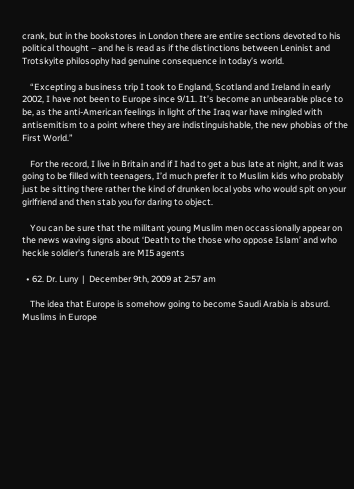crank, but in the bookstores in London there are entire sections devoted to his political thought – and he is read as if the distinctions between Leninist and Trotskyite philosophy had genuine consequence in today’s world.

    “Excepting a business trip I took to England, Scotland and Ireland in early 2002, I have not been to Europe since 9/11. It’s become an unbearable place to be, as the anti-American feelings in light of the Iraq war have mingled with antisemitism to a point where they are indistinguishable, the new phobias of the First World.”

    For the record, I live in Britain and if I had to get a bus late at night, and it was going to be filled with teenagers, I’d much prefer it to Muslim kids who probably just be sitting there rather the kind of drunken local yobs who would spit on your girlfriend and then stab you for daring to object.

    You can be sure that the militant young Muslim men occassionally appear on the news waving signs about ‘Death to the those who oppose Islam’ and who heckle soldier’s funerals are MI5 agents

  • 62. Dr. Luny  |  December 9th, 2009 at 2:57 am

    The idea that Europe is somehow going to become Saudi Arabia is absurd. Muslims in Europe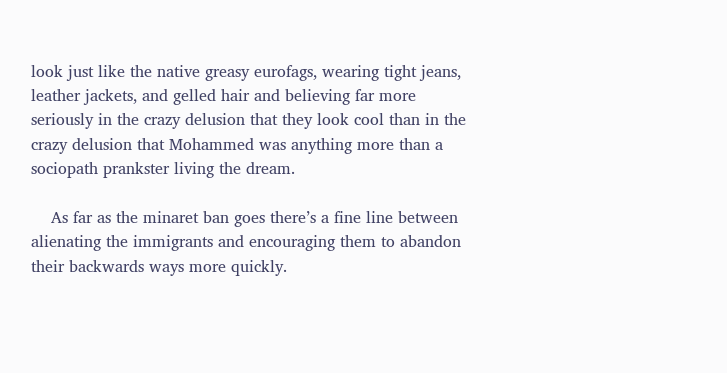look just like the native greasy eurofags, wearing tight jeans, leather jackets, and gelled hair and believing far more seriously in the crazy delusion that they look cool than in the crazy delusion that Mohammed was anything more than a sociopath prankster living the dream.

    As far as the minaret ban goes there’s a fine line between alienating the immigrants and encouraging them to abandon their backwards ways more quickly.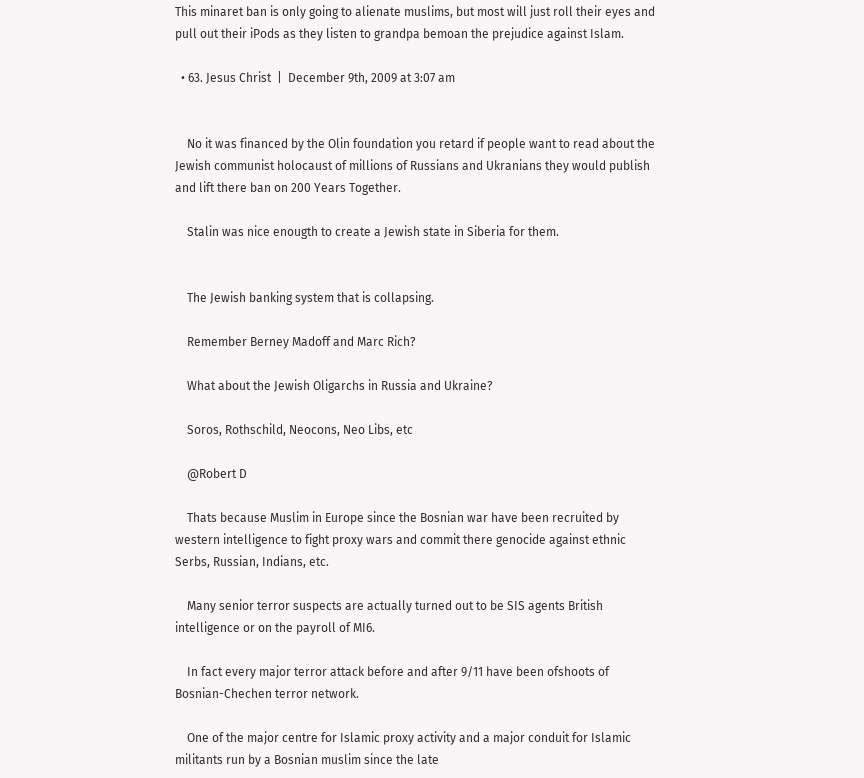This minaret ban is only going to alienate muslims, but most will just roll their eyes and pull out their iPods as they listen to grandpa bemoan the prejudice against Islam.

  • 63. Jesus Christ  |  December 9th, 2009 at 3:07 am


    No it was financed by the Olin foundation you retard if people want to read about the Jewish communist holocaust of millions of Russians and Ukranians they would publish and lift there ban on 200 Years Together.

    Stalin was nice enougth to create a Jewish state in Siberia for them.


    The Jewish banking system that is collapsing.

    Remember Berney Madoff and Marc Rich?

    What about the Jewish Oligarchs in Russia and Ukraine?

    Soros, Rothschild, Neocons, Neo Libs, etc

    @Robert D

    Thats because Muslim in Europe since the Bosnian war have been recruited by western intelligence to fight proxy wars and commit there genocide against ethnic Serbs, Russian, Indians, etc.

    Many senior terror suspects are actually turned out to be SIS agents British intelligence or on the payroll of MI6.

    In fact every major terror attack before and after 9/11 have been ofshoots of Bosnian-Chechen terror network.

    One of the major centre for Islamic proxy activity and a major conduit for Islamic militants run by a Bosnian muslim since the late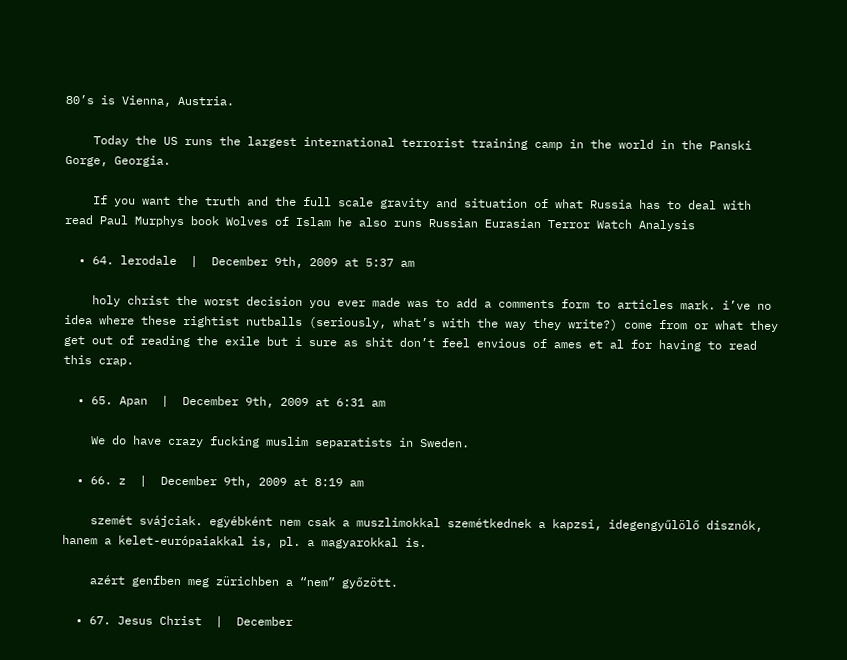80’s is Vienna, Austria.

    Today the US runs the largest international terrorist training camp in the world in the Panski Gorge, Georgia.

    If you want the truth and the full scale gravity and situation of what Russia has to deal with read Paul Murphys book Wolves of Islam he also runs Russian Eurasian Terror Watch Analysis

  • 64. lerodale  |  December 9th, 2009 at 5:37 am

    holy christ the worst decision you ever made was to add a comments form to articles mark. i’ve no idea where these rightist nutballs (seriously, what’s with the way they write?) come from or what they get out of reading the exile but i sure as shit don’t feel envious of ames et al for having to read this crap.

  • 65. Apan  |  December 9th, 2009 at 6:31 am

    We do have crazy fucking muslim separatists in Sweden.

  • 66. z  |  December 9th, 2009 at 8:19 am

    szemét svájciak. egyébként nem csak a muszlimokkal szemétkednek a kapzsi, idegengyűlölő disznók, hanem a kelet-európaiakkal is, pl. a magyarokkal is.

    azért genfben meg zürichben a “nem” győzött.

  • 67. Jesus Christ  |  December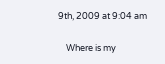9th, 2009 at 9:04 am

    Where is my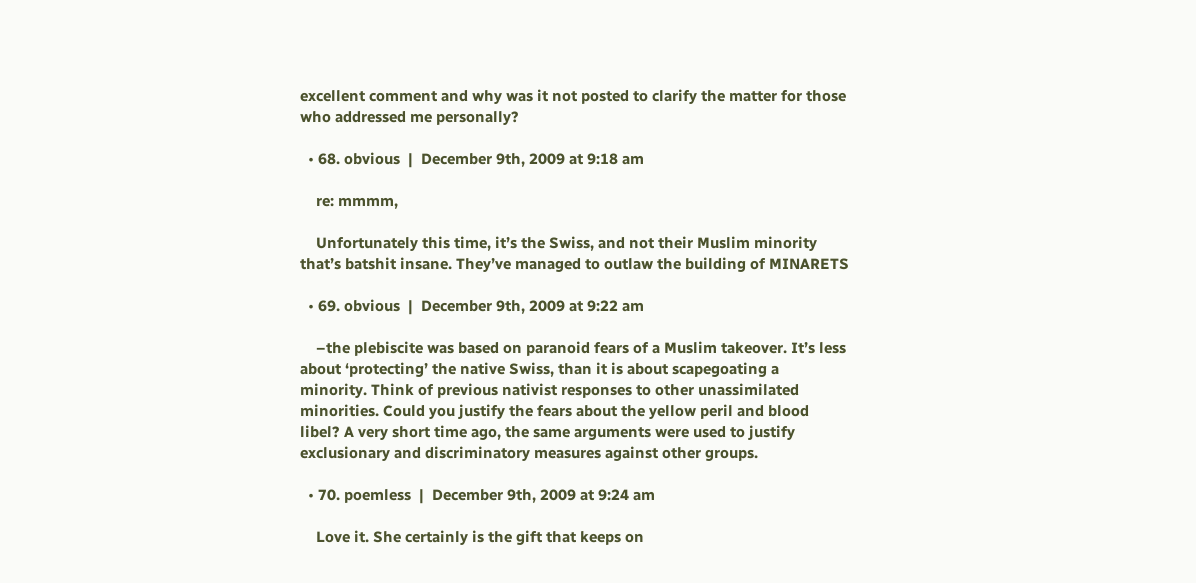excellent comment and why was it not posted to clarify the matter for those who addressed me personally?

  • 68. obvious  |  December 9th, 2009 at 9:18 am

    re: mmmm,

    Unfortunately this time, it’s the Swiss, and not their Muslim minority that’s batshit insane. They’ve managed to outlaw the building of MINARETS

  • 69. obvious  |  December 9th, 2009 at 9:22 am

    –the plebiscite was based on paranoid fears of a Muslim takeover. It’s less about ‘protecting’ the native Swiss, than it is about scapegoating a minority. Think of previous nativist responses to other unassimilated minorities. Could you justify the fears about the yellow peril and blood libel? A very short time ago, the same arguments were used to justify exclusionary and discriminatory measures against other groups.

  • 70. poemless  |  December 9th, 2009 at 9:24 am

    Love it. She certainly is the gift that keeps on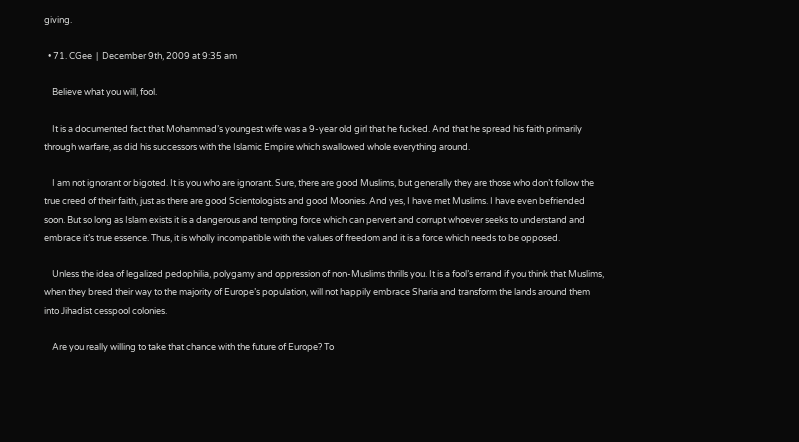giving.

  • 71. CGee  |  December 9th, 2009 at 9:35 am

    Believe what you will, fool.

    It is a documented fact that Mohammad’s youngest wife was a 9-year old girl that he fucked. And that he spread his faith primarily through warfare, as did his successors with the Islamic Empire which swallowed whole everything around.

    I am not ignorant or bigoted. It is you who are ignorant. Sure, there are good Muslims, but generally they are those who don’t follow the true creed of their faith, just as there are good Scientologists and good Moonies. And yes, I have met Muslims. I have even befriended soon. But so long as Islam exists it is a dangerous and tempting force which can pervert and corrupt whoever seeks to understand and embrace it’s true essence. Thus, it is wholly incompatible with the values of freedom and it is a force which needs to be opposed.

    Unless the idea of legalized pedophilia, polygamy and oppression of non-Muslims thrills you. It is a fool’s errand if you think that Muslims, when they breed their way to the majority of Europe’s population, will not happily embrace Sharia and transform the lands around them into Jihadist cesspool colonies.

    Are you really willing to take that chance with the future of Europe? To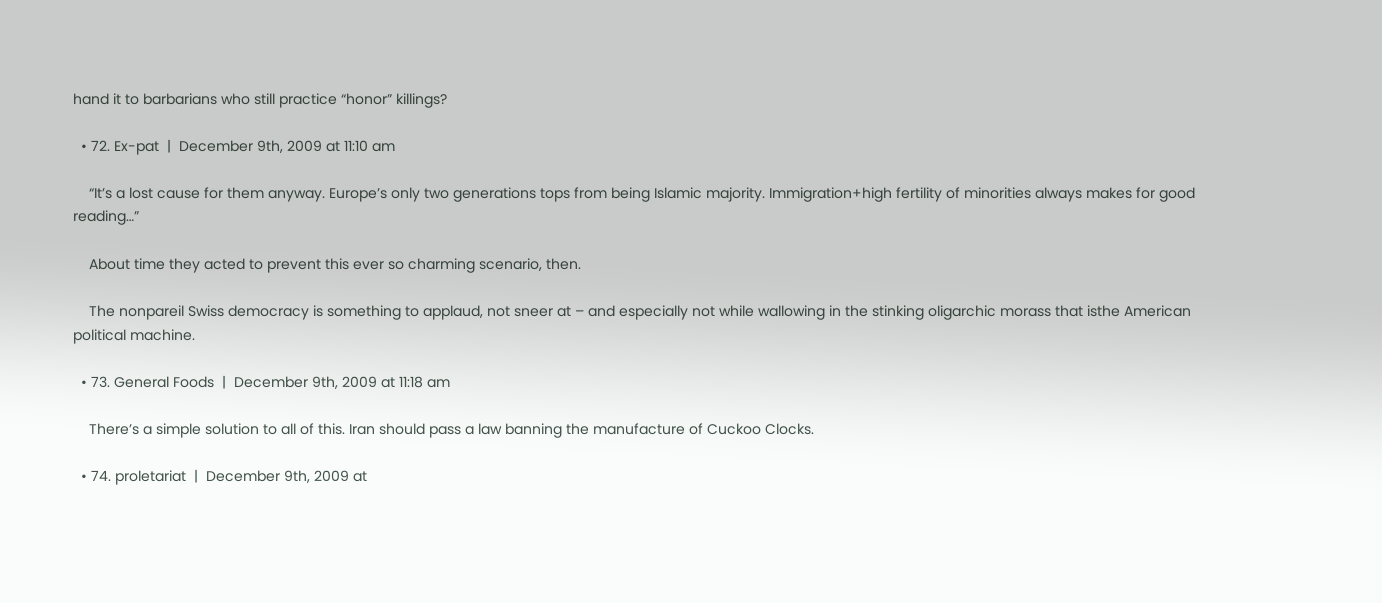hand it to barbarians who still practice “honor” killings?

  • 72. Ex-pat  |  December 9th, 2009 at 11:10 am

    “It’s a lost cause for them anyway. Europe’s only two generations tops from being Islamic majority. Immigration+high fertility of minorities always makes for good reading…”

    About time they acted to prevent this ever so charming scenario, then.

    The nonpareil Swiss democracy is something to applaud, not sneer at – and especially not while wallowing in the stinking oligarchic morass that isthe American political machine.

  • 73. General Foods  |  December 9th, 2009 at 11:18 am

    There’s a simple solution to all of this. Iran should pass a law banning the manufacture of Cuckoo Clocks.

  • 74. proletariat  |  December 9th, 2009 at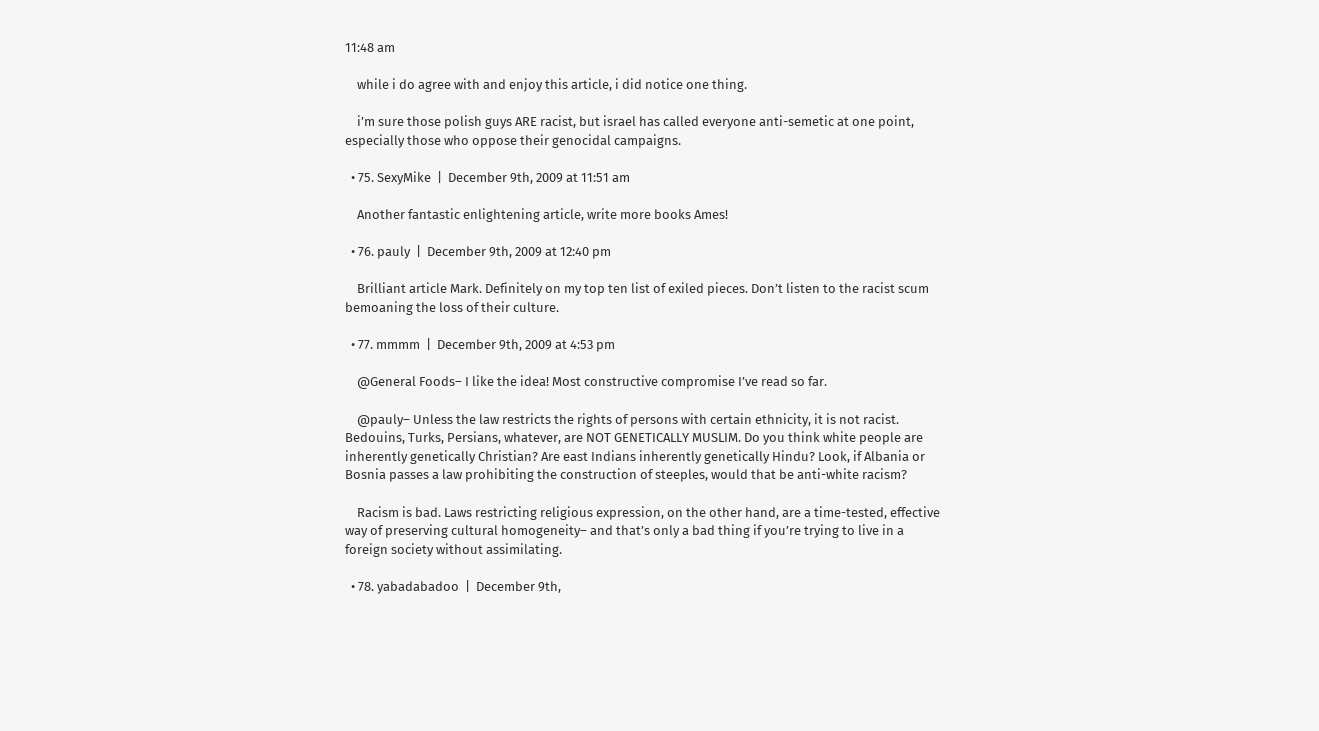11:48 am

    while i do agree with and enjoy this article, i did notice one thing.

    i’m sure those polish guys ARE racist, but israel has called everyone anti-semetic at one point, especially those who oppose their genocidal campaigns.

  • 75. SexyMike  |  December 9th, 2009 at 11:51 am

    Another fantastic enlightening article, write more books Ames!

  • 76. pauly  |  December 9th, 2009 at 12:40 pm

    Brilliant article Mark. Definitely on my top ten list of exiled pieces. Don’t listen to the racist scum bemoaning the loss of their culture.

  • 77. mmmm  |  December 9th, 2009 at 4:53 pm

    @General Foods– I like the idea! Most constructive compromise I’ve read so far.

    @pauly– Unless the law restricts the rights of persons with certain ethnicity, it is not racist. Bedouins, Turks, Persians, whatever, are NOT GENETICALLY MUSLIM. Do you think white people are inherently genetically Christian? Are east Indians inherently genetically Hindu? Look, if Albania or Bosnia passes a law prohibiting the construction of steeples, would that be anti-white racism?

    Racism is bad. Laws restricting religious expression, on the other hand, are a time-tested, effective way of preserving cultural homogeneity– and that’s only a bad thing if you’re trying to live in a foreign society without assimilating.

  • 78. yabadabadoo  |  December 9th,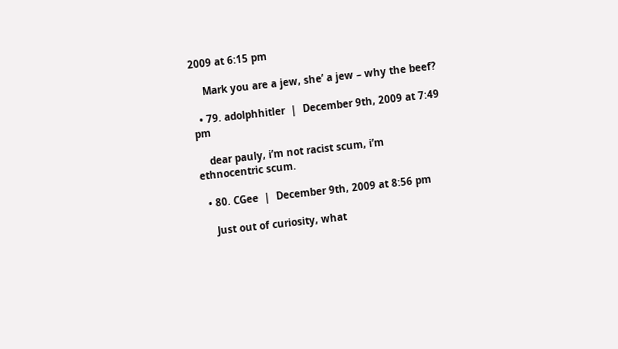2009 at 6:15 pm

    Mark you are a jew, she’ a jew – why the beef?

  • 79. adolphhitler  |  December 9th, 2009 at 7:49 pm

    dear pauly, i’m not racist scum, i’m ethnocentric scum.

  • 80. CGee  |  December 9th, 2009 at 8:56 pm

    Just out of curiosity, what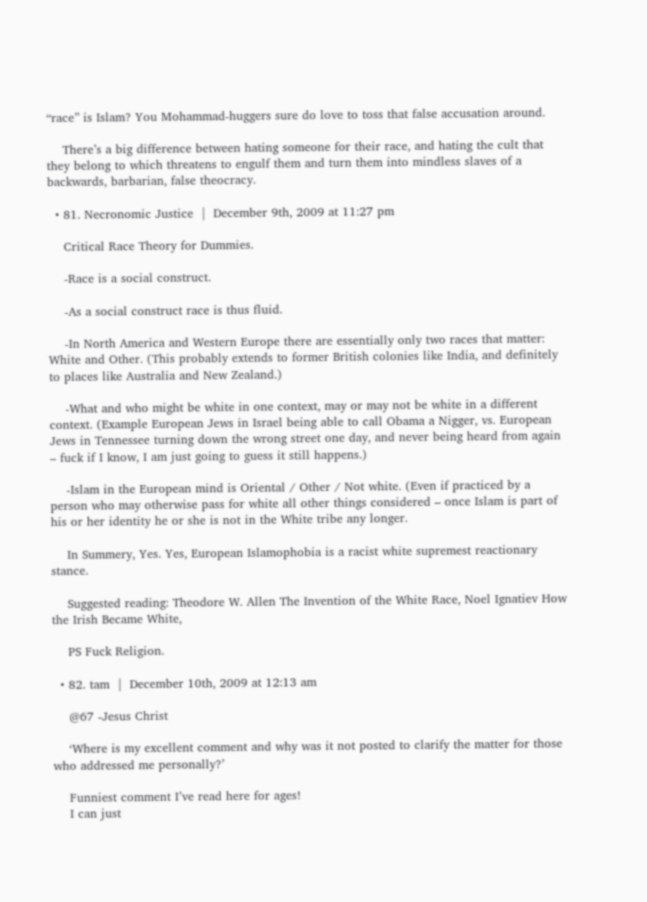“race” is Islam? You Mohammad-huggers sure do love to toss that false accusation around.

    There’s a big difference between hating someone for their race, and hating the cult that they belong to which threatens to engulf them and turn them into mindless slaves of a backwards, barbarian, false theocracy.

  • 81. Necronomic Justice  |  December 9th, 2009 at 11:27 pm

    Critical Race Theory for Dummies.

    -Race is a social construct.

    -As a social construct race is thus fluid.

    -In North America and Western Europe there are essentially only two races that matter: White and Other. (This probably extends to former British colonies like India, and definitely to places like Australia and New Zealand.)

    -What and who might be white in one context, may or may not be white in a different context. (Example European Jews in Israel being able to call Obama a Nigger, vs. European Jews in Tennessee turning down the wrong street one day, and never being heard from again – fuck if I know, I am just going to guess it still happens.)

    -Islam in the European mind is Oriental / Other / Not white. (Even if practiced by a person who may otherwise pass for white all other things considered – once Islam is part of his or her identity he or she is not in the White tribe any longer.

    In Summery, Yes. Yes, European Islamophobia is a racist white supremest reactionary stance.

    Suggested reading: Theodore W. Allen The Invention of the White Race, Noel Ignatiev How the Irish Became White,

    PS Fuck Religion.

  • 82. tam  |  December 10th, 2009 at 12:13 am

    @67 -Jesus Christ

    ‘Where is my excellent comment and why was it not posted to clarify the matter for those who addressed me personally?’

    Funniest comment I’ve read here for ages!
    I can just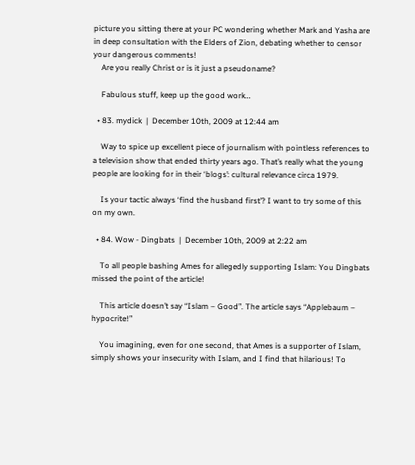picture you sitting there at your PC wondering whether Mark and Yasha are in deep consultation with the Elders of Zion, debating whether to censor your dangerous comments!
    Are you really Christ or is it just a pseudoname?

    Fabulous stuff, keep up the good work…

  • 83. mydick  |  December 10th, 2009 at 12:44 am

    Way to spice up excellent piece of journalism with pointless references to a television show that ended thirty years ago. That’s really what the young people are looking for in their ‘blogs’: cultural relevance circa 1979.

    Is your tactic always ‘find the husband first’? I want to try some of this on my own.

  • 84. Wow - Dingbats  |  December 10th, 2009 at 2:22 am

    To all people bashing Ames for allegedly supporting Islam: You Dingbats missed the point of the article!

    This article doesn’t say “Islam – Good”. The article says “Applebaum – hypocrite!”

    You imagining, even for one second, that Ames is a supporter of Islam, simply shows your insecurity with Islam, and I find that hilarious! To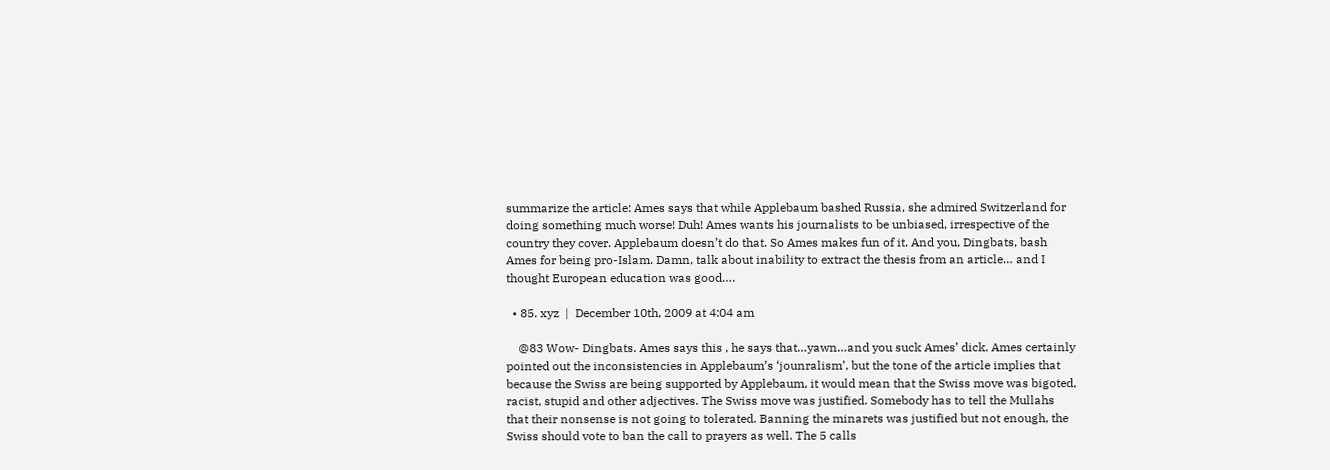summarize the article: Ames says that while Applebaum bashed Russia, she admired Switzerland for doing something much worse! Duh! Ames wants his journalists to be unbiased, irrespective of the country they cover. Applebaum doesn’t do that. So Ames makes fun of it. And you, Dingbats, bash Ames for being pro-Islam. Damn, talk about inability to extract the thesis from an article… and I thought European education was good….

  • 85. xyz  |  December 10th, 2009 at 4:04 am

    @83 Wow- Dingbats. Ames says this , he says that…yawn…and you suck Ames’ dick. Ames certainly pointed out the inconsistencies in Applebaum’s ‘jounralism’, but the tone of the article implies that because the Swiss are being supported by Applebaum, it would mean that the Swiss move was bigoted, racist, stupid and other adjectives. The Swiss move was justified. Somebody has to tell the Mullahs that their nonsense is not going to tolerated. Banning the minarets was justified but not enough, the Swiss should vote to ban the call to prayers as well. The 5 calls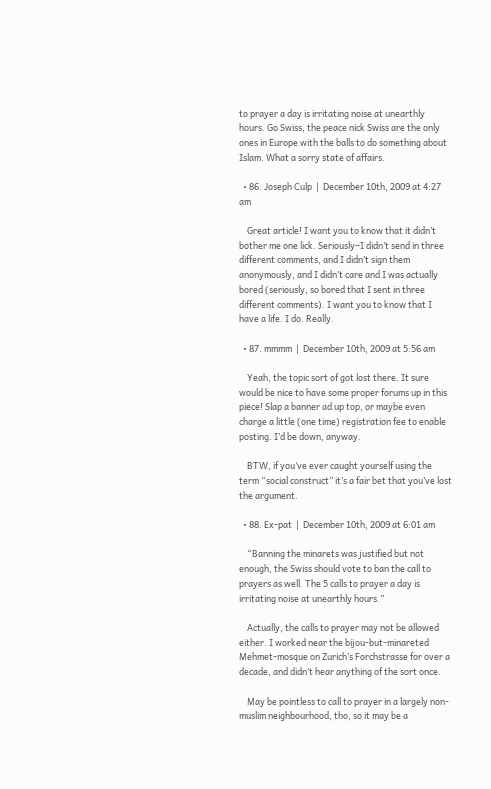to prayer a day is irritating noise at unearthly hours. Go Swiss, the peace nick Swiss are the only ones in Europe with the balls to do something about Islam. What a sorry state of affairs.

  • 86. Joseph Culp  |  December 10th, 2009 at 4:27 am

    Great article! I want you to know that it didn’t bother me one lick. Seriously–I didn’t send in three different comments, and I didn’t sign them anonymously, and I didn’t care and I was actually bored (seriously, so bored that I sent in three different comments). I want you to know that I have a life. I do. Really.

  • 87. mmmm  |  December 10th, 2009 at 5:56 am

    Yeah, the topic sort of got lost there. It sure would be nice to have some proper forums up in this piece! Slap a banner ad up top, or maybe even charge a little (one time) registration fee to enable posting. I’d be down, anyway.

    BTW, if you’ve ever caught yourself using the term “social construct” it’s a fair bet that you’ve lost the argument.

  • 88. Ex-pat  |  December 10th, 2009 at 6:01 am

    “Banning the minarets was justified but not enough, the Swiss should vote to ban the call to prayers as well. The 5 calls to prayer a day is irritating noise at unearthly hours.”

    Actually, the calls to prayer may not be allowed either. I worked near the bijou-but-minareted Mehmet-mosque on Zurich’s Forchstrasse for over a decade, and didn’t hear anything of the sort once.

    May be pointless to call to prayer in a largely non-muslim neighbourhood, tho, so it may be a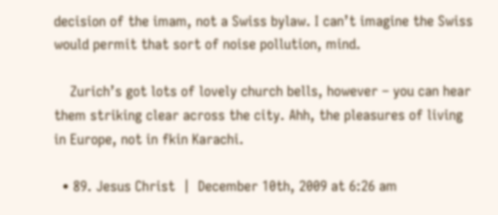decision of the imam, not a Swiss bylaw. I can’t imagine the Swiss would permit that sort of noise pollution, mind.

    Zurich’s got lots of lovely church bells, however – you can hear them striking clear across the city. Ahh, the pleasures of living in Europe, not in fkin Karachi.

  • 89. Jesus Christ  |  December 10th, 2009 at 6:26 am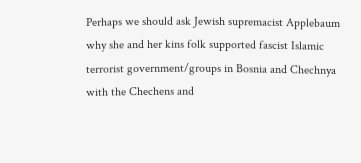Perhaps we should ask Jewish supremacist Applebaum why she and her kins folk supported fascist Islamic terrorist government/groups in Bosnia and Chechnya with the Chechens and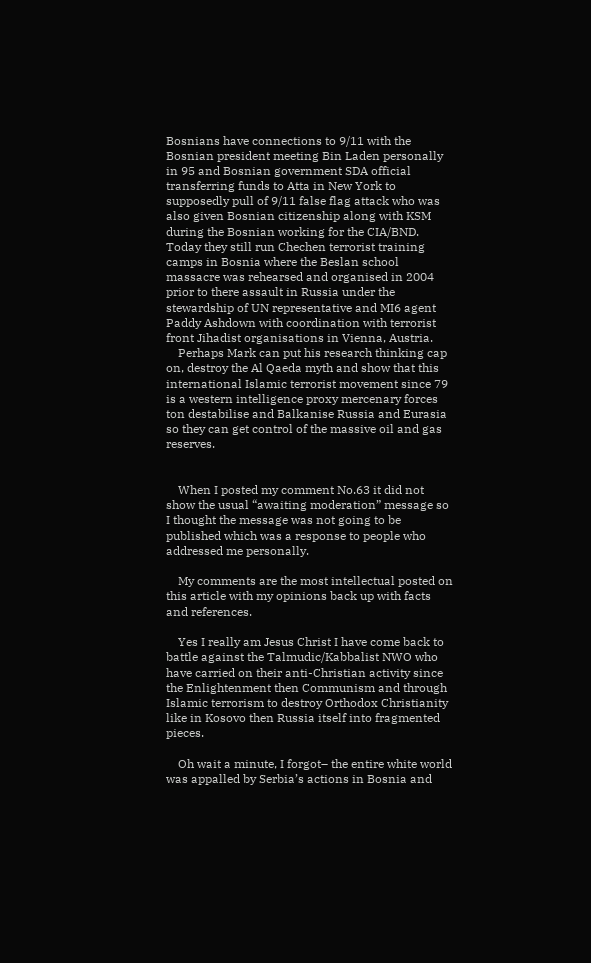Bosnians have connections to 9/11 with the Bosnian president meeting Bin Laden personally in 95 and Bosnian government SDA official transferring funds to Atta in New York to supposedly pull of 9/11 false flag attack who was also given Bosnian citizenship along with KSM during the Bosnian working for the CIA/BND. Today they still run Chechen terrorist training camps in Bosnia where the Beslan school massacre was rehearsed and organised in 2004 prior to there assault in Russia under the stewardship of UN representative and MI6 agent Paddy Ashdown with coordination with terrorist front Jihadist organisations in Vienna, Austria.
    Perhaps Mark can put his research thinking cap on, destroy the Al Qaeda myth and show that this international Islamic terrorist movement since 79 is a western intelligence proxy mercenary forces ton destabilise and Balkanise Russia and Eurasia so they can get control of the massive oil and gas reserves.


    When I posted my comment No.63 it did not show the usual “awaiting moderation” message so I thought the message was not going to be published which was a response to people who addressed me personally.

    My comments are the most intellectual posted on this article with my opinions back up with facts and references.

    Yes I really am Jesus Christ I have come back to battle against the Talmudic/Kabbalist NWO who have carried on their anti-Christian activity since the Enlightenment then Communism and through Islamic terrorism to destroy Orthodox Christianity like in Kosovo then Russia itself into fragmented pieces.

    Oh wait a minute, I forgot– the entire white world was appalled by Serbia’s actions in Bosnia and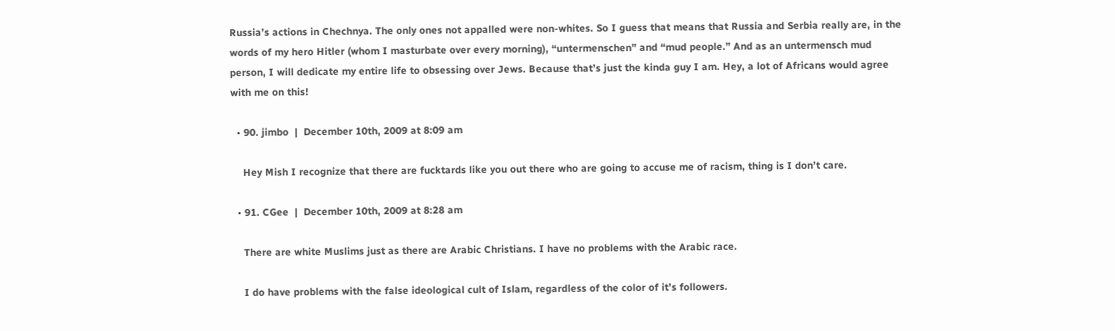Russia’s actions in Chechnya. The only ones not appalled were non-whites. So I guess that means that Russia and Serbia really are, in the words of my hero Hitler (whom I masturbate over every morning), “untermenschen” and “mud people.” And as an untermensch mud person, I will dedicate my entire life to obsessing over Jews. Because that’s just the kinda guy I am. Hey, a lot of Africans would agree with me on this!

  • 90. jimbo  |  December 10th, 2009 at 8:09 am

    Hey Mish I recognize that there are fucktards like you out there who are going to accuse me of racism, thing is I don’t care.

  • 91. CGee  |  December 10th, 2009 at 8:28 am

    There are white Muslims just as there are Arabic Christians. I have no problems with the Arabic race.

    I do have problems with the false ideological cult of Islam, regardless of the color of it’s followers.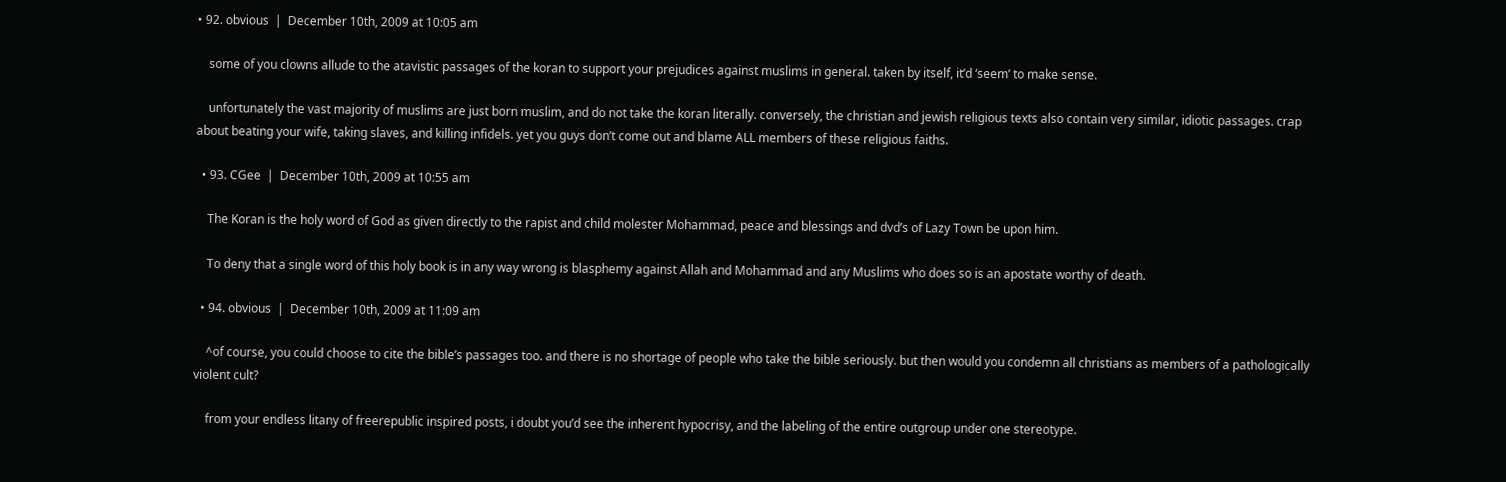• 92. obvious  |  December 10th, 2009 at 10:05 am

    some of you clowns allude to the atavistic passages of the koran to support your prejudices against muslims in general. taken by itself, it’d ‘seem’ to make sense.

    unfortunately the vast majority of muslims are just born muslim, and do not take the koran literally. conversely, the christian and jewish religious texts also contain very similar, idiotic passages. crap about beating your wife, taking slaves, and killing infidels. yet you guys don’t come out and blame ALL members of these religious faiths.

  • 93. CGee  |  December 10th, 2009 at 10:55 am

    The Koran is the holy word of God as given directly to the rapist and child molester Mohammad, peace and blessings and dvd’s of Lazy Town be upon him.

    To deny that a single word of this holy book is in any way wrong is blasphemy against Allah and Mohammad and any Muslims who does so is an apostate worthy of death.

  • 94. obvious  |  December 10th, 2009 at 11:09 am

    ^of course, you could choose to cite the bible’s passages too. and there is no shortage of people who take the bible seriously. but then would you condemn all christians as members of a pathologically violent cult?

    from your endless litany of freerepublic inspired posts, i doubt you’d see the inherent hypocrisy, and the labeling of the entire outgroup under one stereotype.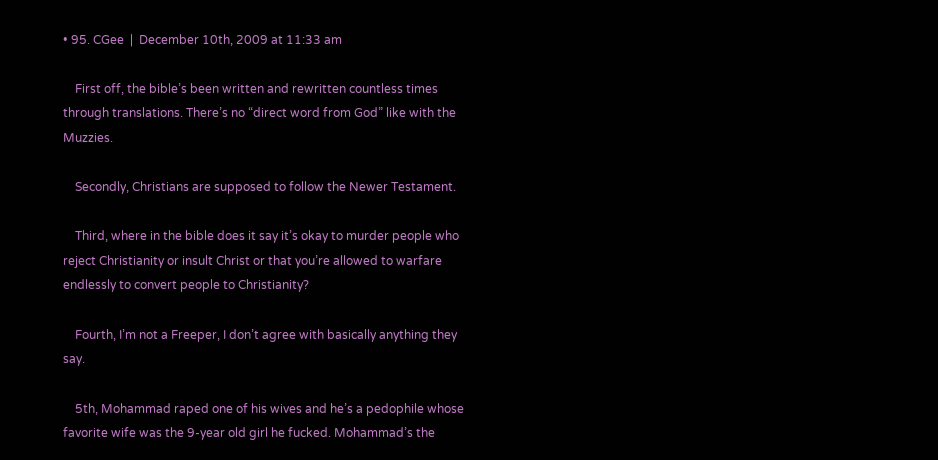• 95. CGee  |  December 10th, 2009 at 11:33 am

    First off, the bible’s been written and rewritten countless times through translations. There’s no “direct word from God” like with the Muzzies.

    Secondly, Christians are supposed to follow the Newer Testament.

    Third, where in the bible does it say it’s okay to murder people who reject Christianity or insult Christ or that you’re allowed to warfare endlessly to convert people to Christianity?

    Fourth, I’m not a Freeper, I don’t agree with basically anything they say.

    5th, Mohammad raped one of his wives and he’s a pedophile whose favorite wife was the 9-year old girl he fucked. Mohammad’s the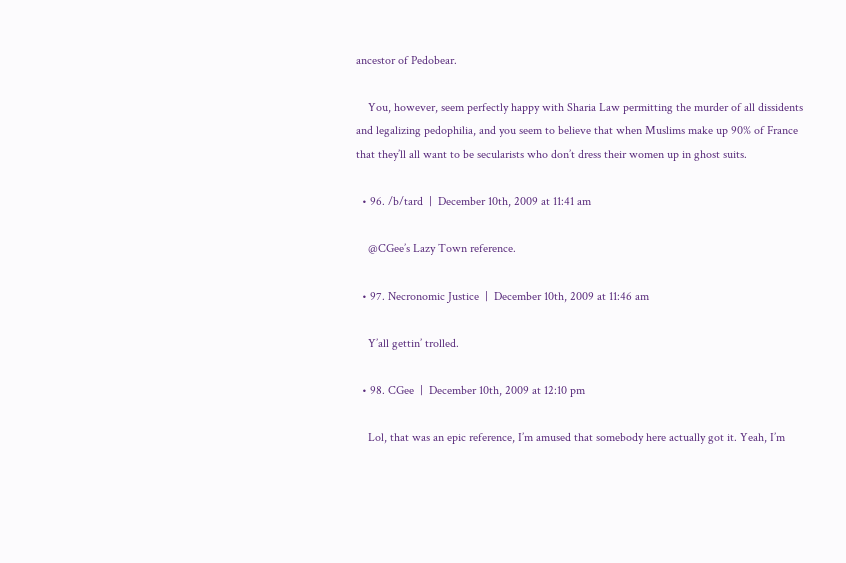ancestor of Pedobear.

    You, however, seem perfectly happy with Sharia Law permitting the murder of all dissidents and legalizing pedophilia, and you seem to believe that when Muslims make up 90% of France that they’ll all want to be secularists who don’t dress their women up in ghost suits.

  • 96. /b/tard  |  December 10th, 2009 at 11:41 am

    @CGee’s Lazy Town reference.

  • 97. Necronomic Justice  |  December 10th, 2009 at 11:46 am

    Y’all gettin’ trolled.

  • 98. CGee  |  December 10th, 2009 at 12:10 pm

    Lol, that was an epic reference, I’m amused that somebody here actually got it. Yeah, I’m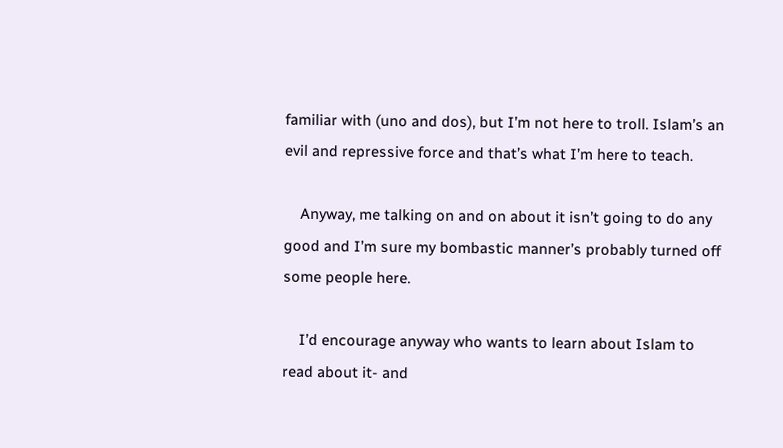familiar with (uno and dos), but I’m not here to troll. Islam’s an evil and repressive force and that’s what I’m here to teach.

    Anyway, me talking on and on about it isn’t going to do any good and I’m sure my bombastic manner’s probably turned off some people here.

    I’d encourage anyway who wants to learn about Islam to read about it- and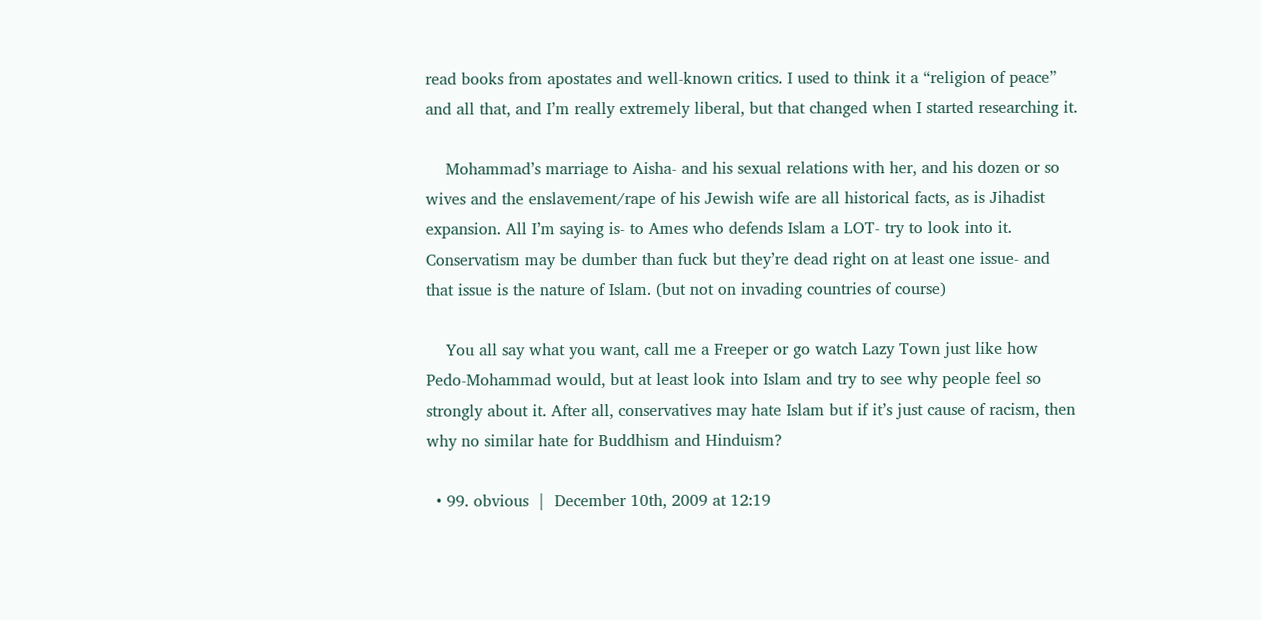read books from apostates and well-known critics. I used to think it a “religion of peace” and all that, and I’m really extremely liberal, but that changed when I started researching it.

    Mohammad’s marriage to Aisha- and his sexual relations with her, and his dozen or so wives and the enslavement/rape of his Jewish wife are all historical facts, as is Jihadist expansion. All I’m saying is- to Ames who defends Islam a LOT- try to look into it. Conservatism may be dumber than fuck but they’re dead right on at least one issue- and that issue is the nature of Islam. (but not on invading countries of course)

    You all say what you want, call me a Freeper or go watch Lazy Town just like how Pedo-Mohammad would, but at least look into Islam and try to see why people feel so strongly about it. After all, conservatives may hate Islam but if it’s just cause of racism, then why no similar hate for Buddhism and Hinduism?

  • 99. obvious  |  December 10th, 2009 at 12:19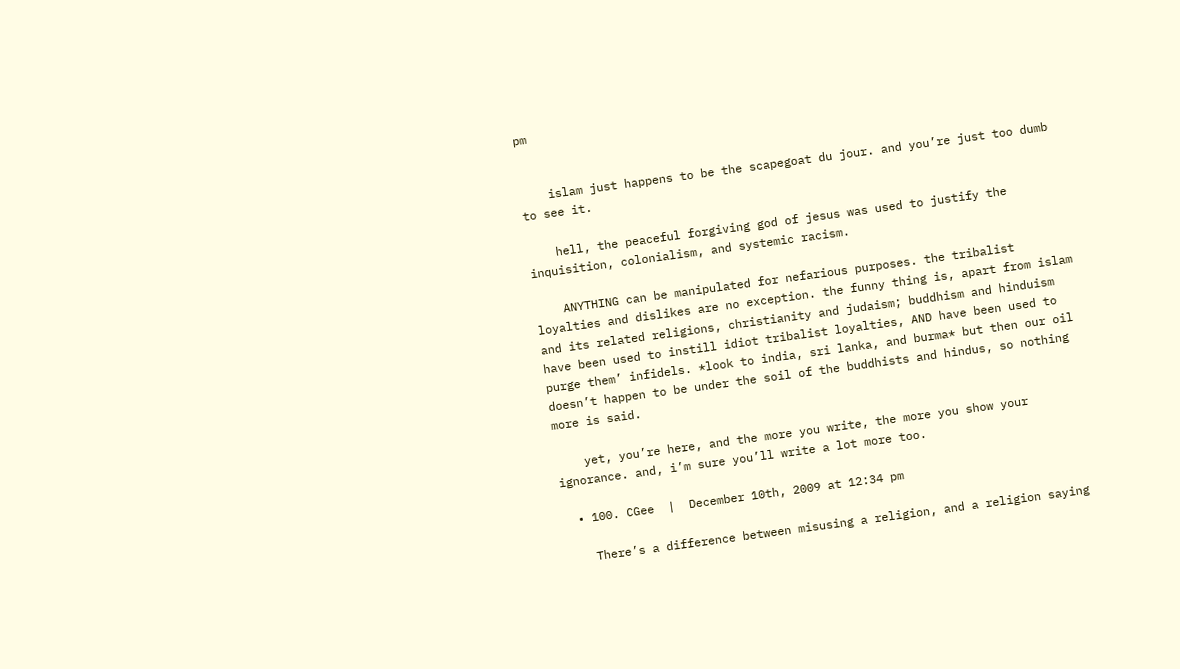pm


    islam just happens to be the scapegoat du jour. and you’re just too dumb to see it.

    hell, the peaceful forgiving god of jesus was used to justify the inquisition, colonialism, and systemic racism.

    ANYTHING can be manipulated for nefarious purposes. the tribalist loyalties and dislikes are no exception. the funny thing is, apart from islam and its related religions, christianity and judaism; buddhism and hinduism have been used to instill idiot tribalist loyalties, AND have been used to purge them’ infidels. *look to india, sri lanka, and burma* but then our oil doesn’t happen to be under the soil of the buddhists and hindus, so nothing more is said.

    yet, you’re here, and the more you write, the more you show your ignorance. and, i’m sure you’ll write a lot more too.

  • 100. CGee  |  December 10th, 2009 at 12:34 pm

    There’s a difference between misusing a religion, and a religion saying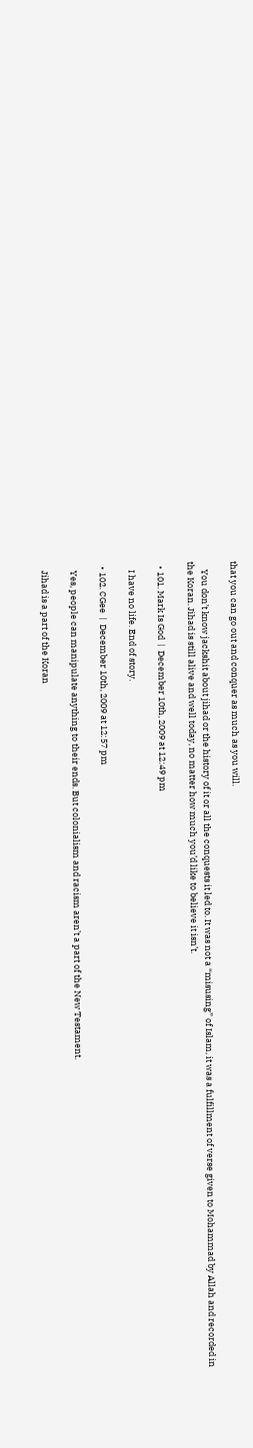that you can go out and conquer as much as you will.

    You don’t know jackshit about jihad or the history of it or all the conquests it led to. It was not a “misusing” of Islam, it was a fulfillment of verse given to Mohammad by Allah and recorded in the Koran. Jihad is still alive and well today, no matter how much you’d like to believe it isn’t.

  • 101. Mark Is God  |  December 10th, 2009 at 12:49 pm

    I have no life. End of story.

  • 102. CGee  |  December 10th, 2009 at 12:57 pm

    Yes, people can manipulate anything to their ends. But colonialism and racism aren’t a part of the New Testament.

    Jihad is a part of the Koran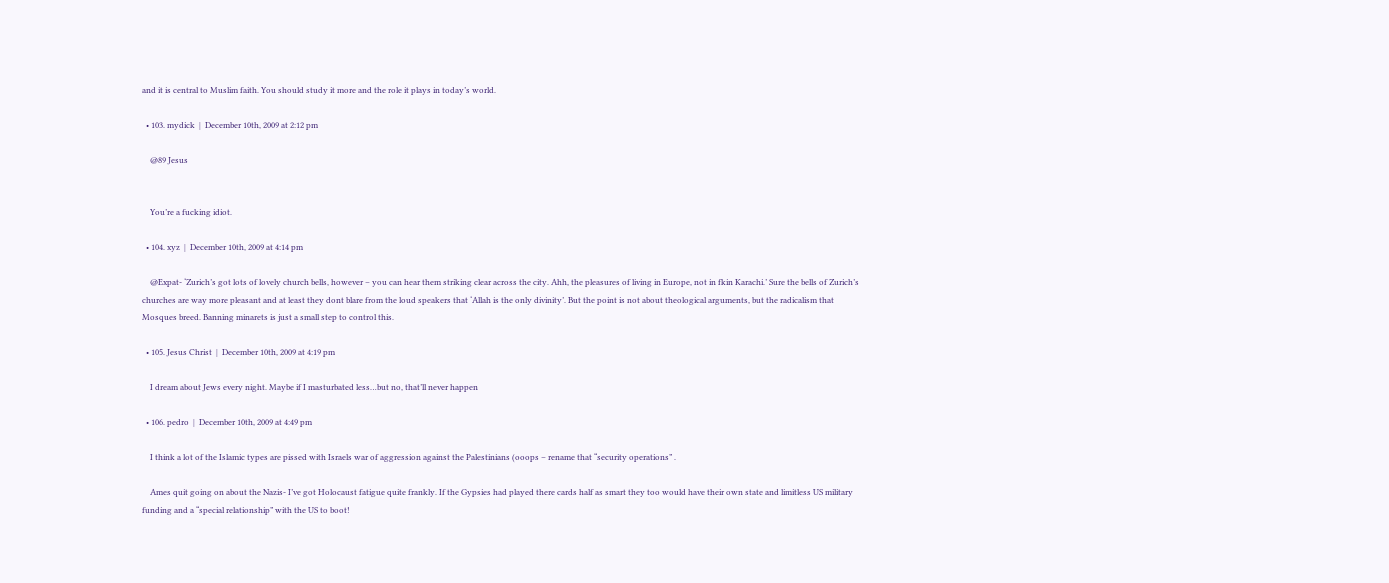and it is central to Muslim faith. You should study it more and the role it plays in today’s world.

  • 103. mydick  |  December 10th, 2009 at 2:12 pm

    @89 Jesus


    You’re a fucking idiot.

  • 104. xyz  |  December 10th, 2009 at 4:14 pm

    @Expat- ‘Zurich’s got lots of lovely church bells, however – you can hear them striking clear across the city. Ahh, the pleasures of living in Europe, not in fkin Karachi.’ Sure the bells of Zurich’s churches are way more pleasant and at least they dont blare from the loud speakers that ‘Allah is the only divinity’. But the point is not about theological arguments, but the radicalism that Mosques breed. Banning minarets is just a small step to control this.

  • 105. Jesus Christ  |  December 10th, 2009 at 4:19 pm

    I dream about Jews every night. Maybe if I masturbated less…but no, that’ll never happen

  • 106. pedro  |  December 10th, 2009 at 4:49 pm

    I think a lot of the Islamic types are pissed with Israels war of aggression against the Palestinians (ooops – rename that “security operations” .

    Ames quit going on about the Nazis- I’ve got Holocaust fatigue quite frankly. If the Gypsies had played there cards half as smart they too would have their own state and limitless US military funding and a “special relationship” with the US to boot!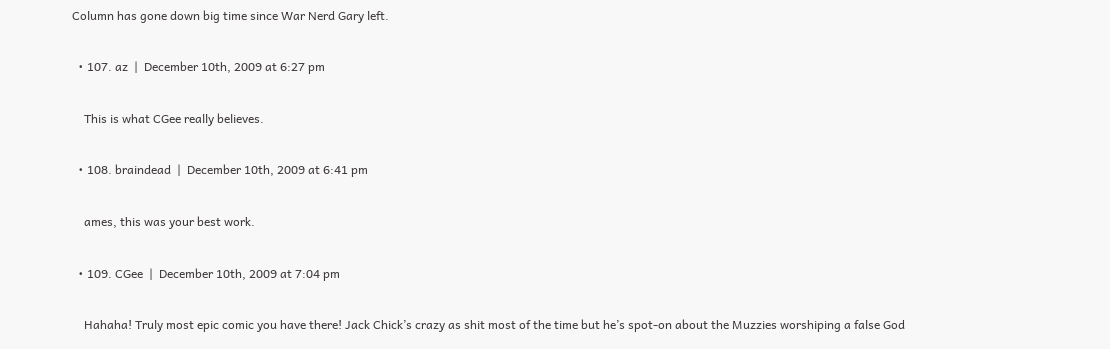Column has gone down big time since War Nerd Gary left.

  • 107. az  |  December 10th, 2009 at 6:27 pm

    This is what CGee really believes.

  • 108. braindead  |  December 10th, 2009 at 6:41 pm

    ames, this was your best work.

  • 109. CGee  |  December 10th, 2009 at 7:04 pm

    Hahaha! Truly most epic comic you have there! Jack Chick’s crazy as shit most of the time but he’s spot-on about the Muzzies worshiping a false God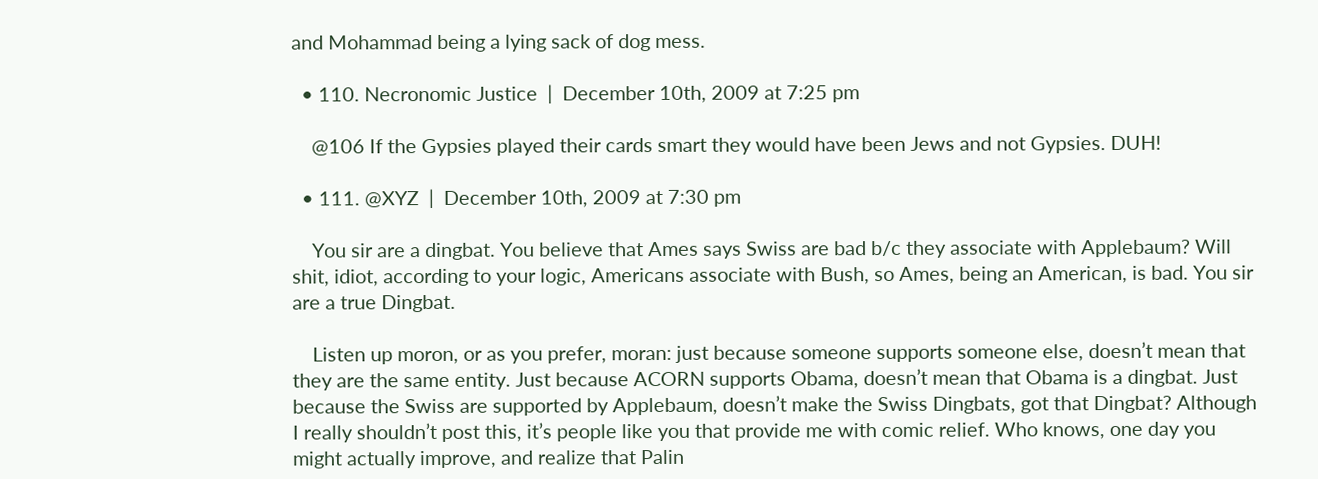and Mohammad being a lying sack of dog mess.

  • 110. Necronomic Justice  |  December 10th, 2009 at 7:25 pm

    @106 If the Gypsies played their cards smart they would have been Jews and not Gypsies. DUH!

  • 111. @XYZ  |  December 10th, 2009 at 7:30 pm

    You sir are a dingbat. You believe that Ames says Swiss are bad b/c they associate with Applebaum? Will shit, idiot, according to your logic, Americans associate with Bush, so Ames, being an American, is bad. You sir are a true Dingbat.

    Listen up moron, or as you prefer, moran: just because someone supports someone else, doesn’t mean that they are the same entity. Just because ACORN supports Obama, doesn’t mean that Obama is a dingbat. Just because the Swiss are supported by Applebaum, doesn’t make the Swiss Dingbats, got that Dingbat? Although I really shouldn’t post this, it’s people like you that provide me with comic relief. Who knows, one day you might actually improve, and realize that Palin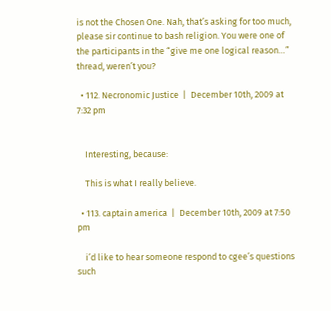is not the Chosen One. Nah, that’s asking for too much, please sir continue to bash religion. You were one of the participants in the “give me one logical reason…” thread, weren’t you?

  • 112. Necronomic Justice  |  December 10th, 2009 at 7:32 pm


    Interesting, because:

    This is what I really believe.

  • 113. captain america  |  December 10th, 2009 at 7:50 pm

    i’d like to hear someone respond to cgee’s questions such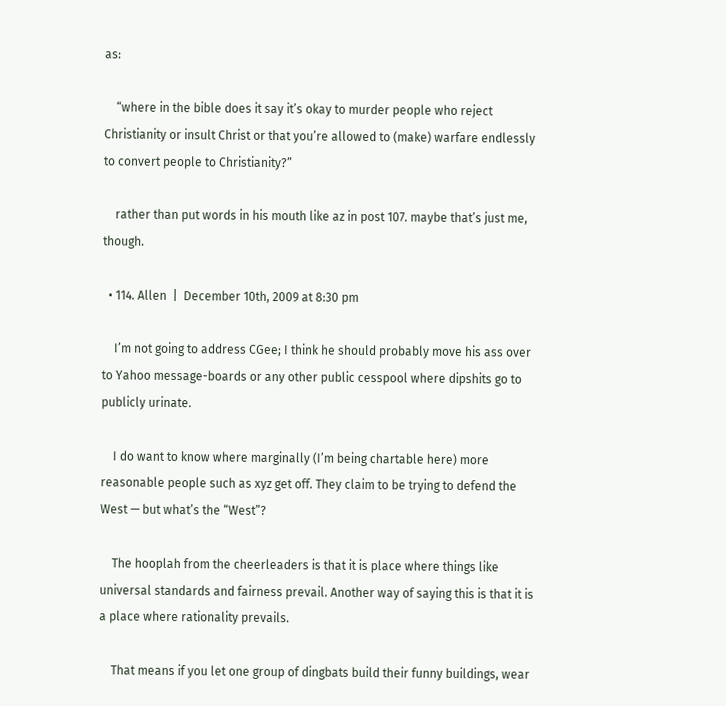as:

    “where in the bible does it say it’s okay to murder people who reject Christianity or insult Christ or that you’re allowed to (make) warfare endlessly to convert people to Christianity?”

    rather than put words in his mouth like az in post 107. maybe that’s just me, though.

  • 114. Allen  |  December 10th, 2009 at 8:30 pm

    I’m not going to address CGee; I think he should probably move his ass over to Yahoo message-boards or any other public cesspool where dipshits go to publicly urinate.

    I do want to know where marginally (I’m being chartable here) more reasonable people such as xyz get off. They claim to be trying to defend the West — but what’s the “West”?

    The hooplah from the cheerleaders is that it is place where things like universal standards and fairness prevail. Another way of saying this is that it is a place where rationality prevails.

    That means if you let one group of dingbats build their funny buildings, wear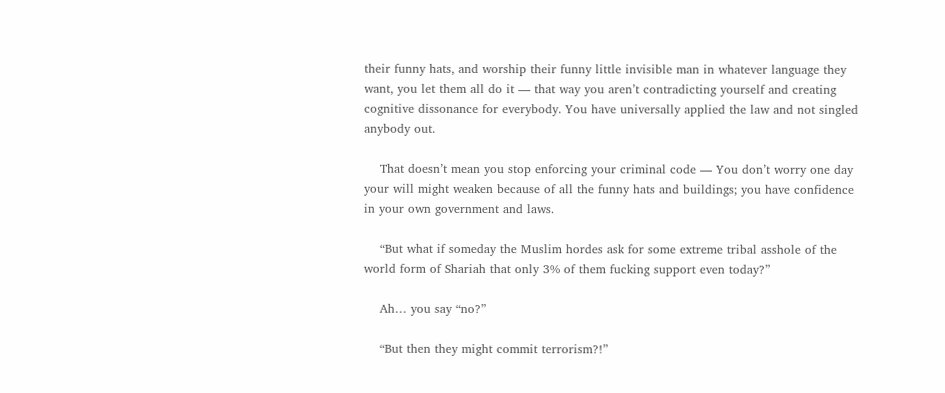their funny hats, and worship their funny little invisible man in whatever language they want, you let them all do it — that way you aren’t contradicting yourself and creating cognitive dissonance for everybody. You have universally applied the law and not singled anybody out.

    That doesn’t mean you stop enforcing your criminal code — You don’t worry one day your will might weaken because of all the funny hats and buildings; you have confidence in your own government and laws.

    “But what if someday the Muslim hordes ask for some extreme tribal asshole of the world form of Shariah that only 3% of them fucking support even today?”

    Ah… you say “no?”

    “But then they might commit terrorism?!”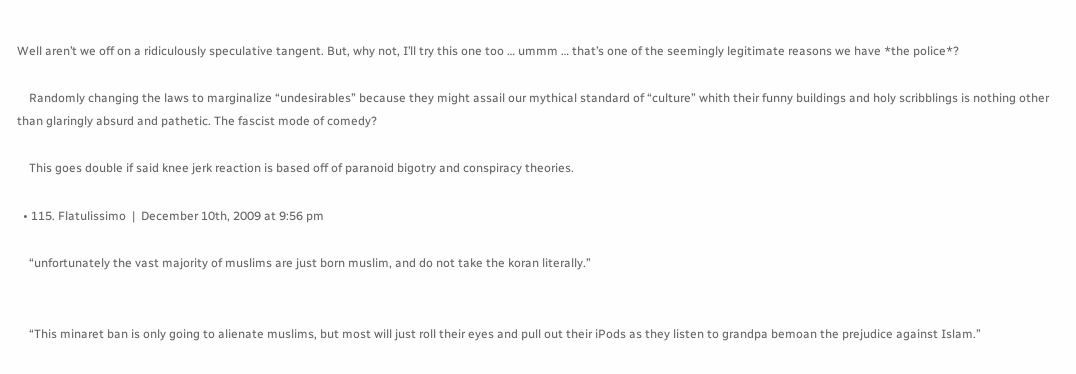Well aren’t we off on a ridiculously speculative tangent. But, why not, I’ll try this one too … ummm … that’s one of the seemingly legitimate reasons we have *the police*?

    Randomly changing the laws to marginalize “undesirables” because they might assail our mythical standard of “culture” whith their funny buildings and holy scribblings is nothing other than glaringly absurd and pathetic. The fascist mode of comedy?

    This goes double if said knee jerk reaction is based off of paranoid bigotry and conspiracy theories.

  • 115. Flatulissimo  |  December 10th, 2009 at 9:56 pm

    “unfortunately the vast majority of muslims are just born muslim, and do not take the koran literally.”


    “This minaret ban is only going to alienate muslims, but most will just roll their eyes and pull out their iPods as they listen to grandpa bemoan the prejudice against Islam.”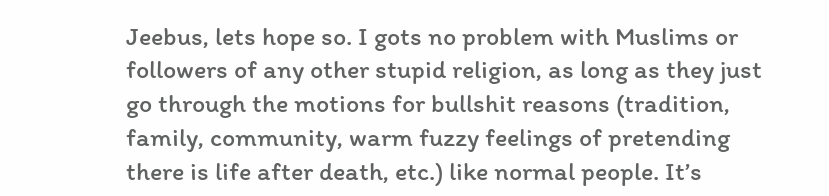Jeebus, lets hope so. I gots no problem with Muslims or followers of any other stupid religion, as long as they just go through the motions for bullshit reasons (tradition, family, community, warm fuzzy feelings of pretending there is life after death, etc.) like normal people. It’s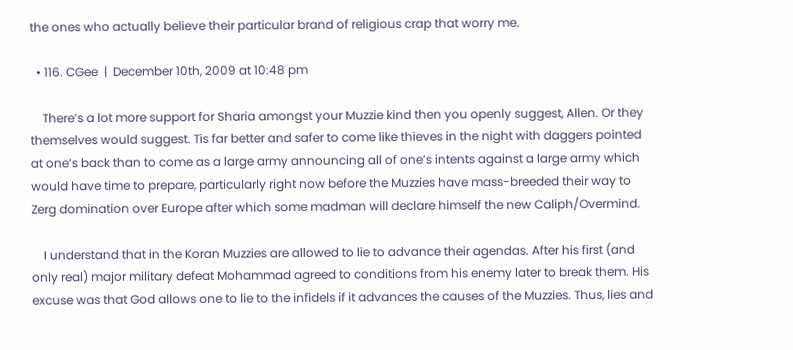the ones who actually believe their particular brand of religious crap that worry me.

  • 116. CGee  |  December 10th, 2009 at 10:48 pm

    There’s a lot more support for Sharia amongst your Muzzie kind then you openly suggest, Allen. Or they themselves would suggest. Tis far better and safer to come like thieves in the night with daggers pointed at one’s back than to come as a large army announcing all of one’s intents against a large army which would have time to prepare, particularly right now before the Muzzies have mass-breeded their way to Zerg domination over Europe after which some madman will declare himself the new Caliph/Overmind.

    I understand that in the Koran Muzzies are allowed to lie to advance their agendas. After his first (and only real) major military defeat Mohammad agreed to conditions from his enemy later to break them. His excuse was that God allows one to lie to the infidels if it advances the causes of the Muzzies. Thus, lies and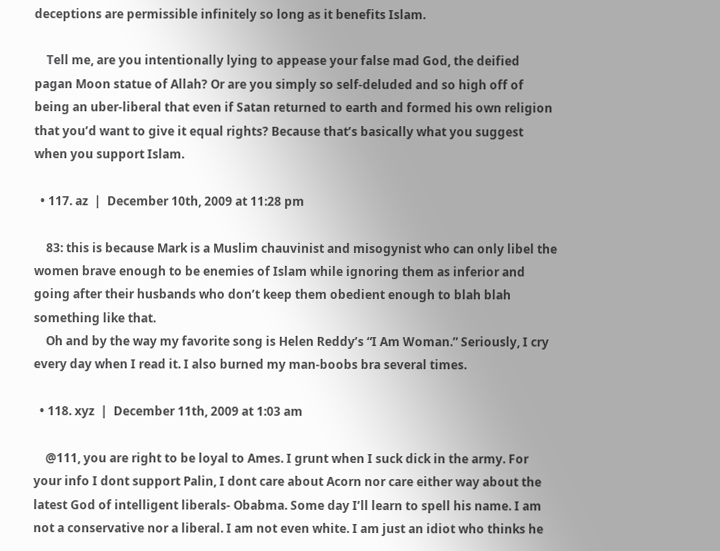deceptions are permissible infinitely so long as it benefits Islam.

    Tell me, are you intentionally lying to appease your false mad God, the deified pagan Moon statue of Allah? Or are you simply so self-deluded and so high off of being an uber-liberal that even if Satan returned to earth and formed his own religion that you’d want to give it equal rights? Because that’s basically what you suggest when you support Islam.

  • 117. az  |  December 10th, 2009 at 11:28 pm

    83: this is because Mark is a Muslim chauvinist and misogynist who can only libel the women brave enough to be enemies of Islam while ignoring them as inferior and going after their husbands who don’t keep them obedient enough to blah blah something like that.
    Oh and by the way my favorite song is Helen Reddy’s “I Am Woman.” Seriously, I cry every day when I read it. I also burned my man-boobs bra several times.

  • 118. xyz  |  December 11th, 2009 at 1:03 am

    @111, you are right to be loyal to Ames. I grunt when I suck dick in the army. For your info I dont support Palin, I dont care about Acorn nor care either way about the latest God of intelligent liberals- Obabma. Some day I’ll learn to spell his name. I am not a conservative nor a liberal. I am not even white. I am just an idiot who thinks he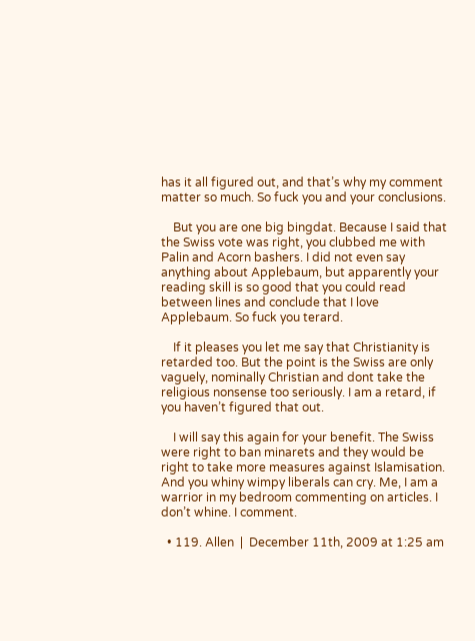has it all figured out, and that’s why my comment matter so much. So fuck you and your conclusions.

    But you are one big bingdat. Because I said that the Swiss vote was right, you clubbed me with Palin and Acorn bashers. I did not even say anything about Applebaum, but apparently your reading skill is so good that you could read between lines and conclude that I love Applebaum. So fuck you terard.

    If it pleases you let me say that Christianity is retarded too. But the point is the Swiss are only vaguely, nominally Christian and dont take the religious nonsense too seriously. I am a retard, if you haven’t figured that out.

    I will say this again for your benefit. The Swiss were right to ban minarets and they would be right to take more measures against Islamisation. And you whiny wimpy liberals can cry. Me, I am a warrior in my bedroom commenting on articles. I don’t whine. I comment.

  • 119. Allen  |  December 11th, 2009 at 1:25 am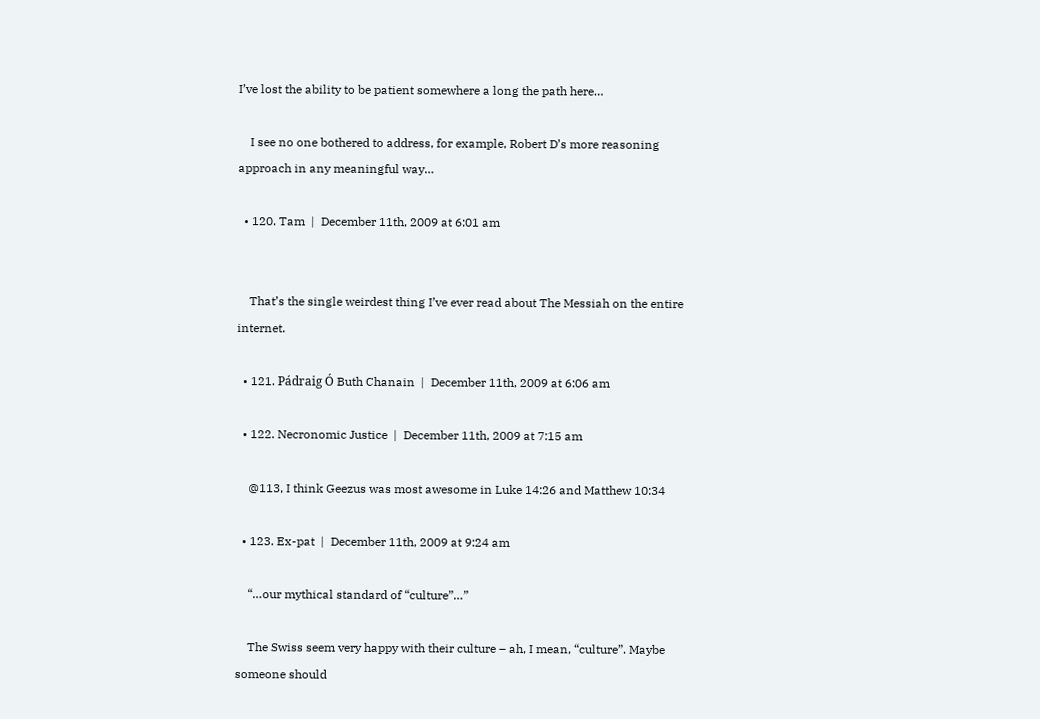I’ve lost the ability to be patient somewhere a long the path here…

    I see no one bothered to address, for example, Robert D’s more reasoning approach in any meaningful way…

  • 120. Tam  |  December 11th, 2009 at 6:01 am


    That’s the single weirdest thing I’ve ever read about The Messiah on the entire internet.

  • 121. Pádraig Ó Buth Chanain  |  December 11th, 2009 at 6:06 am

  • 122. Necronomic Justice  |  December 11th, 2009 at 7:15 am

    @113, I think Geezus was most awesome in Luke 14:26 and Matthew 10:34

  • 123. Ex-pat  |  December 11th, 2009 at 9:24 am

    “…our mythical standard of “culture”…”

    The Swiss seem very happy with their culture – ah, I mean, “culture”. Maybe someone should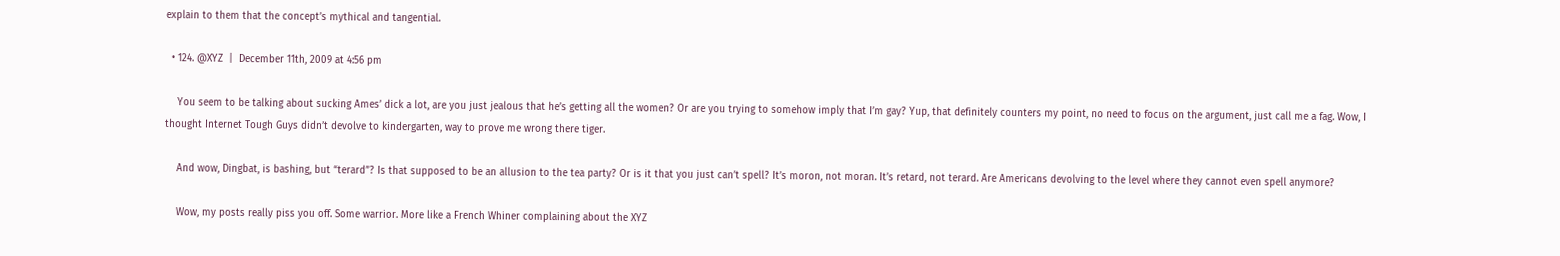explain to them that the concept’s mythical and tangential.

  • 124. @XYZ  |  December 11th, 2009 at 4:56 pm

    You seem to be talking about sucking Ames’ dick a lot, are you just jealous that he’s getting all the women? Or are you trying to somehow imply that I’m gay? Yup, that definitely counters my point, no need to focus on the argument, just call me a fag. Wow, I thought Internet Tough Guys didn’t devolve to kindergarten, way to prove me wrong there tiger.

    And wow, Dingbat, is bashing, but “terard”? Is that supposed to be an allusion to the tea party? Or is it that you just can’t spell? It’s moron, not moran. It’s retard, not terard. Are Americans devolving to the level where they cannot even spell anymore?

    Wow, my posts really piss you off. Some warrior. More like a French Whiner complaining about the XYZ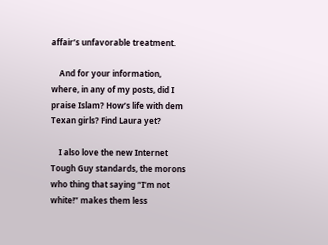affair’s unfavorable treatment.

    And for your information, where, in any of my posts, did I praise Islam? How’s life with dem Texan girls? Find Laura yet?

    I also love the new Internet Tough Guy standards, the morons who thing that saying “I’m not white!” makes them less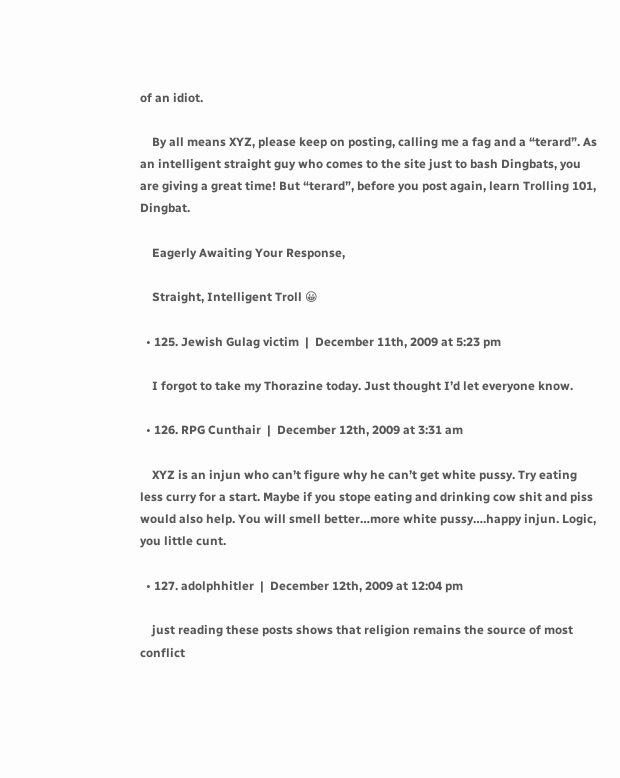of an idiot.

    By all means XYZ, please keep on posting, calling me a fag and a “terard”. As an intelligent straight guy who comes to the site just to bash Dingbats, you are giving a great time! But “terard”, before you post again, learn Trolling 101, Dingbat.

    Eagerly Awaiting Your Response,

    Straight, Intelligent Troll 😀

  • 125. Jewish Gulag victim  |  December 11th, 2009 at 5:23 pm

    I forgot to take my Thorazine today. Just thought I’d let everyone know.

  • 126. RPG Cunthair  |  December 12th, 2009 at 3:31 am

    XYZ is an injun who can’t figure why he can’t get white pussy. Try eating less curry for a start. Maybe if you stope eating and drinking cow shit and piss would also help. You will smell better…more white pussy….happy injun. Logic, you little cunt.

  • 127. adolphhitler  |  December 12th, 2009 at 12:04 pm

    just reading these posts shows that religion remains the source of most conflict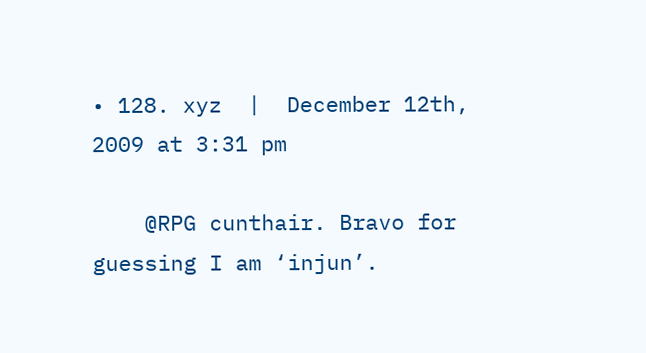• 128. xyz  |  December 12th, 2009 at 3:31 pm

    @RPG cunthair. Bravo for guessing I am ‘injun’.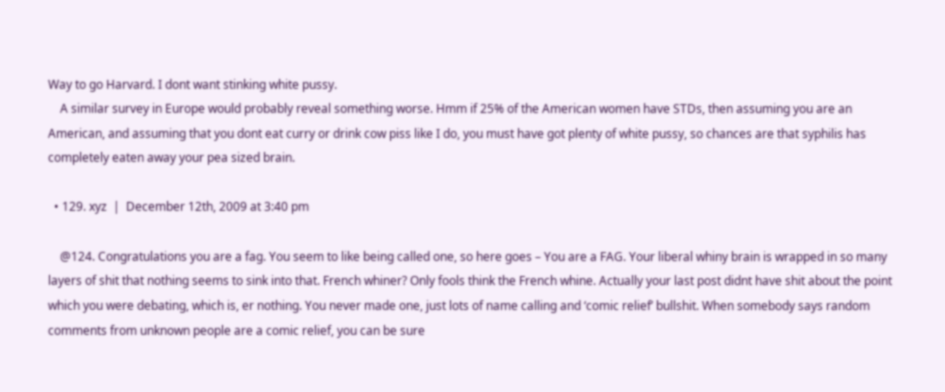Way to go Harvard. I dont want stinking white pussy.
    A similar survey in Europe would probably reveal something worse. Hmm if 25% of the American women have STDs, then assuming you are an American, and assuming that you dont eat curry or drink cow piss like I do, you must have got plenty of white pussy, so chances are that syphilis has completely eaten away your pea sized brain.

  • 129. xyz  |  December 12th, 2009 at 3:40 pm

    @124. Congratulations you are a fag. You seem to like being called one, so here goes – You are a FAG. Your liberal whiny brain is wrapped in so many layers of shit that nothing seems to sink into that. French whiner? Only fools think the French whine. Actually your last post didnt have shit about the point which you were debating, which is, er nothing. You never made one, just lots of name calling and ‘comic relief’ bullshit. When somebody says random comments from unknown people are a comic relief, you can be sure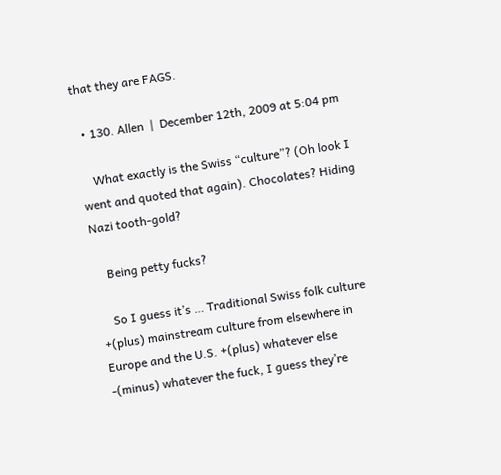that they are FAGS.

  • 130. Allen  |  December 12th, 2009 at 5:04 pm

    What exactly is the Swiss “culture”? (Oh look I went and quoted that again). Chocolates? Hiding Nazi tooth-gold?

    Being petty fucks?

    So I guess it’s … Traditional Swiss folk culture +(plus) mainstream culture from elsewhere in Europe and the U.S. +(plus) whatever else -(minus) whatever the fuck, I guess they’re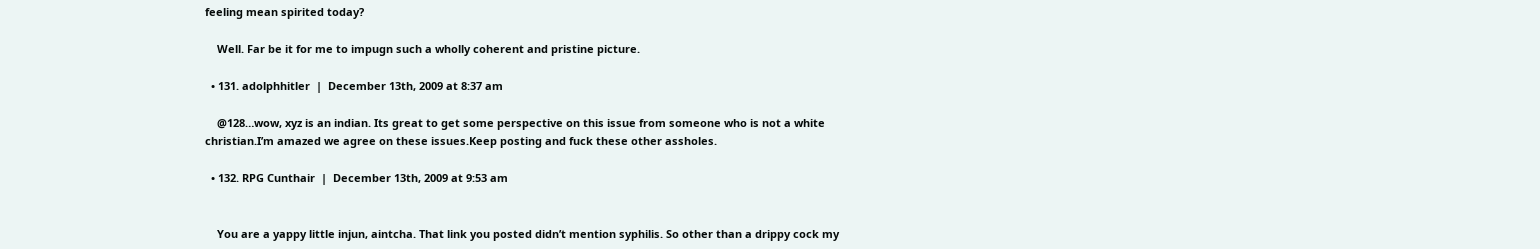feeling mean spirited today?

    Well. Far be it for me to impugn such a wholly coherent and pristine picture.

  • 131. adolphhitler  |  December 13th, 2009 at 8:37 am

    @128…wow, xyz is an indian. Its great to get some perspective on this issue from someone who is not a white christian.I’m amazed we agree on these issues.Keep posting and fuck these other assholes.

  • 132. RPG Cunthair  |  December 13th, 2009 at 9:53 am


    You are a yappy little injun, aintcha. That link you posted didn’t mention syphilis. So other than a drippy cock my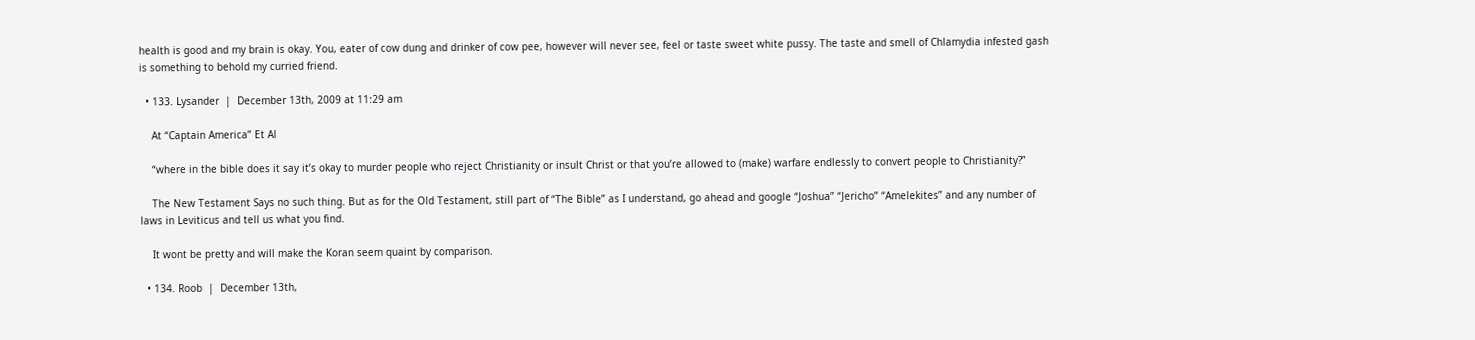health is good and my brain is okay. You, eater of cow dung and drinker of cow pee, however will never see, feel or taste sweet white pussy. The taste and smell of Chlamydia infested gash is something to behold my curried friend.

  • 133. Lysander  |  December 13th, 2009 at 11:29 am

    At “Captain America” Et Al

    “where in the bible does it say it’s okay to murder people who reject Christianity or insult Christ or that you’re allowed to (make) warfare endlessly to convert people to Christianity?”

    The New Testament Says no such thing. But as for the Old Testament, still part of “The Bible” as I understand, go ahead and google “Joshua” “Jericho” “Amelekites” and any number of laws in Leviticus and tell us what you find.

    It wont be pretty and will make the Koran seem quaint by comparison.

  • 134. Roob  |  December 13th,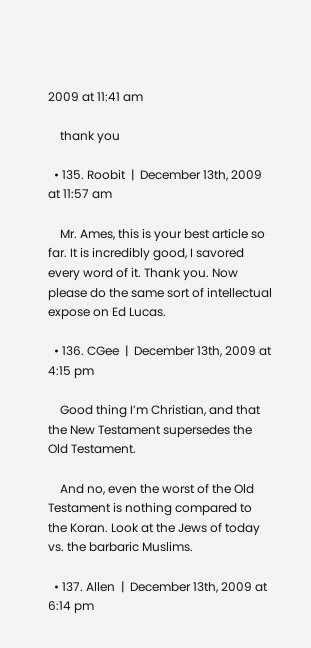2009 at 11:41 am

    thank you

  • 135. Roobit  |  December 13th, 2009 at 11:57 am

    Mr. Ames, this is your best article so far. It is incredibly good, I savored every word of it. Thank you. Now please do the same sort of intellectual expose on Ed Lucas.

  • 136. CGee  |  December 13th, 2009 at 4:15 pm

    Good thing I’m Christian, and that the New Testament supersedes the Old Testament.

    And no, even the worst of the Old Testament is nothing compared to the Koran. Look at the Jews of today vs. the barbaric Muslims.

  • 137. Allen  |  December 13th, 2009 at 6:14 pm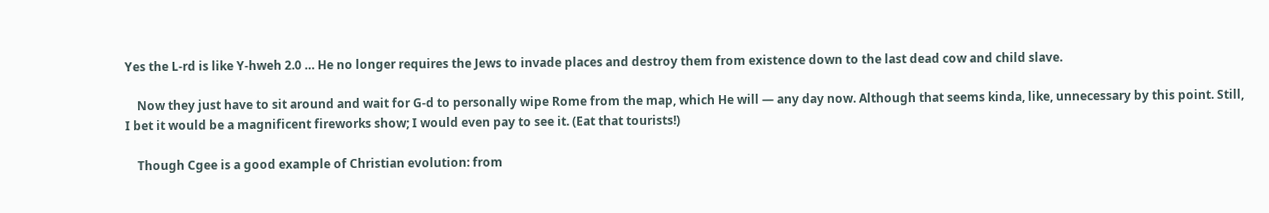Yes the L-rd is like Y-hweh 2.0 … He no longer requires the Jews to invade places and destroy them from existence down to the last dead cow and child slave.

    Now they just have to sit around and wait for G-d to personally wipe Rome from the map, which He will — any day now. Although that seems kinda, like, unnecessary by this point. Still, I bet it would be a magnificent fireworks show; I would even pay to see it. (Eat that tourists!)

    Though Cgee is a good example of Christian evolution: from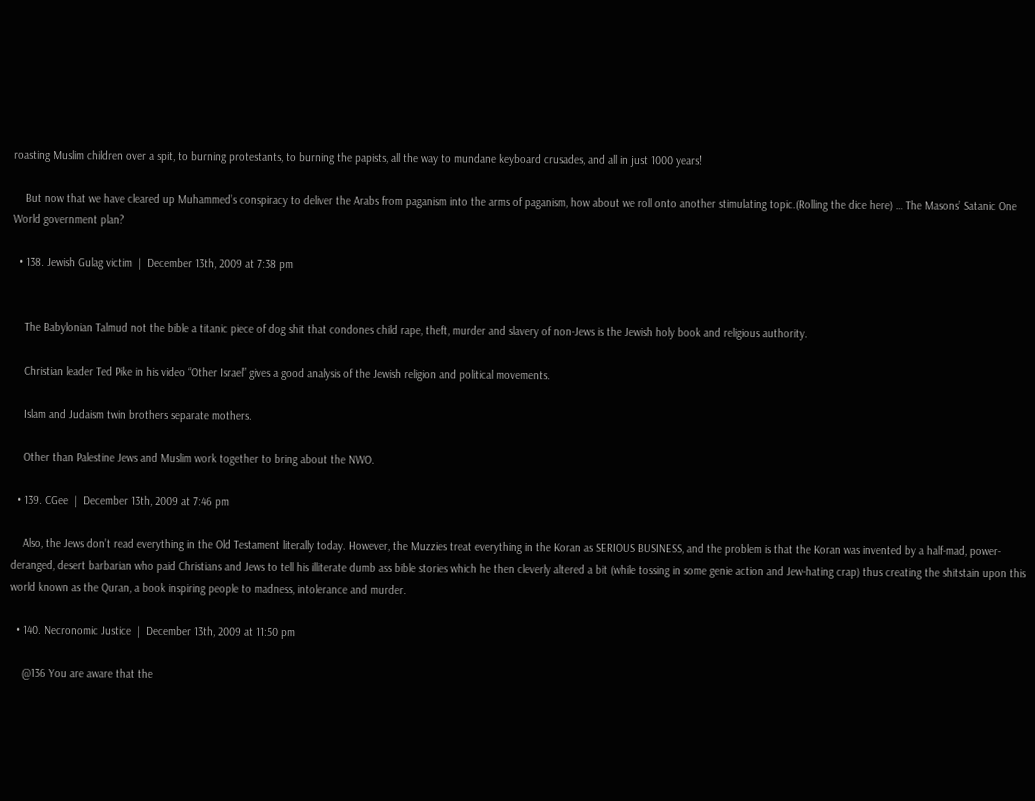roasting Muslim children over a spit, to burning protestants, to burning the papists, all the way to mundane keyboard crusades, and all in just 1000 years!

    But now that we have cleared up Muhammed’s conspiracy to deliver the Arabs from paganism into the arms of paganism, how about we roll onto another stimulating topic.(Rolling the dice here) … The Masons’ Satanic One World government plan?

  • 138. Jewish Gulag victim  |  December 13th, 2009 at 7:38 pm


    The Babylonian Talmud not the bible a titanic piece of dog shit that condones child rape, theft, murder and slavery of non-Jews is the Jewish holy book and religious authority.

    Christian leader Ted Pike in his video “Other Israel” gives a good analysis of the Jewish religion and political movements.

    Islam and Judaism twin brothers separate mothers.

    Other than Palestine Jews and Muslim work together to bring about the NWO.

  • 139. CGee  |  December 13th, 2009 at 7:46 pm

    Also, the Jews don’t read everything in the Old Testament literally today. However, the Muzzies treat everything in the Koran as SERIOUS BUSINESS, and the problem is that the Koran was invented by a half-mad, power-deranged, desert barbarian who paid Christians and Jews to tell his illiterate dumb ass bible stories which he then cleverly altered a bit (while tossing in some genie action and Jew-hating crap) thus creating the shitstain upon this world known as the Quran, a book inspiring people to madness, intolerance and murder.

  • 140. Necronomic Justice  |  December 13th, 2009 at 11:50 pm

    @136 You are aware that the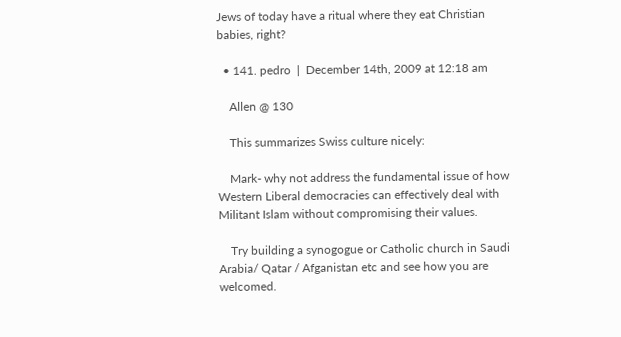Jews of today have a ritual where they eat Christian babies, right?

  • 141. pedro  |  December 14th, 2009 at 12:18 am

    Allen @ 130

    This summarizes Swiss culture nicely:

    Mark- why not address the fundamental issue of how Western Liberal democracies can effectively deal with Militant Islam without compromising their values.

    Try building a synogogue or Catholic church in Saudi Arabia/ Qatar / Afganistan etc and see how you are welcomed.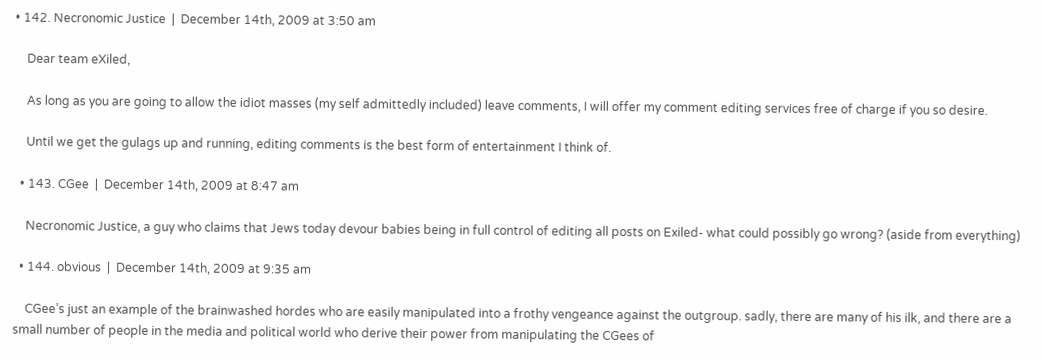• 142. Necronomic Justice  |  December 14th, 2009 at 3:50 am

    Dear team eXiled,

    As long as you are going to allow the idiot masses (my self admittedly included) leave comments, I will offer my comment editing services free of charge if you so desire.

    Until we get the gulags up and running, editing comments is the best form of entertainment I think of.

  • 143. CGee  |  December 14th, 2009 at 8:47 am

    Necronomic Justice, a guy who claims that Jews today devour babies being in full control of editing all posts on Exiled- what could possibly go wrong? (aside from everything)

  • 144. obvious  |  December 14th, 2009 at 9:35 am

    CGee’s just an example of the brainwashed hordes who are easily manipulated into a frothy vengeance against the outgroup. sadly, there are many of his ilk, and there are a small number of people in the media and political world who derive their power from manipulating the CGees of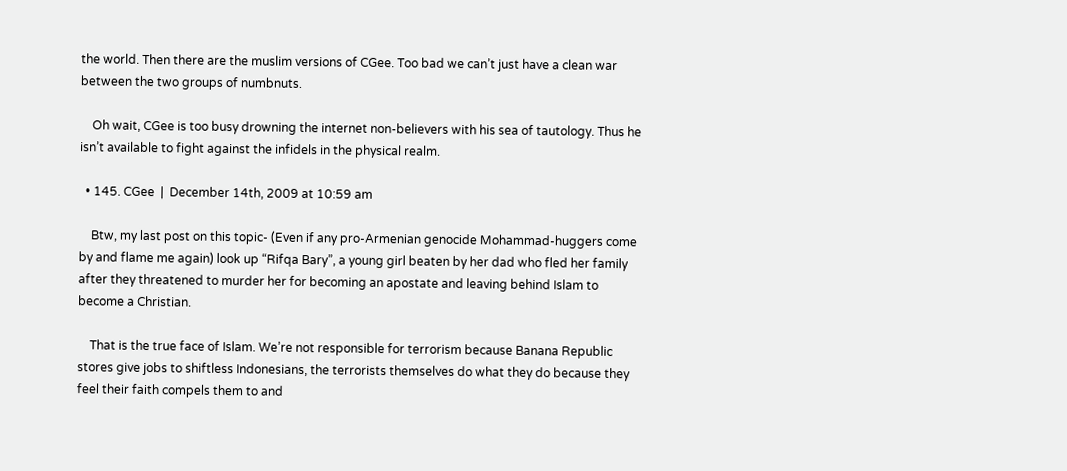the world. Then there are the muslim versions of CGee. Too bad we can’t just have a clean war between the two groups of numbnuts.

    Oh wait, CGee is too busy drowning the internet non-believers with his sea of tautology. Thus he isn’t available to fight against the infidels in the physical realm.

  • 145. CGee  |  December 14th, 2009 at 10:59 am

    Btw, my last post on this topic- (Even if any pro-Armenian genocide Mohammad-huggers come by and flame me again) look up “Rifqa Bary”, a young girl beaten by her dad who fled her family after they threatened to murder her for becoming an apostate and leaving behind Islam to become a Christian.

    That is the true face of Islam. We’re not responsible for terrorism because Banana Republic stores give jobs to shiftless Indonesians, the terrorists themselves do what they do because they feel their faith compels them to and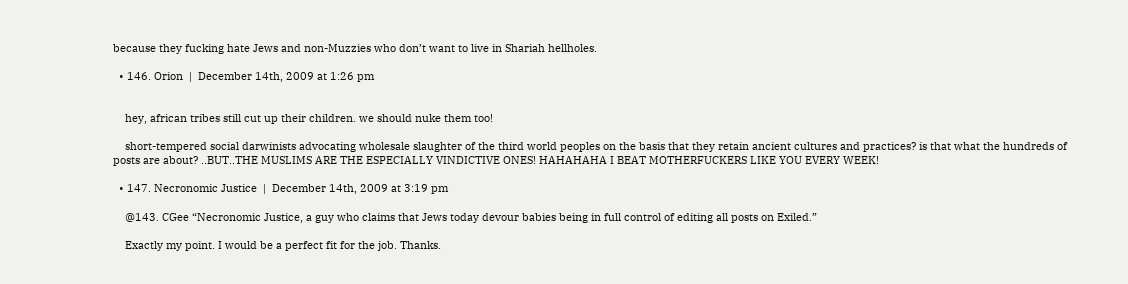because they fucking hate Jews and non-Muzzies who don’t want to live in Shariah hellholes.

  • 146. Orion  |  December 14th, 2009 at 1:26 pm


    hey, african tribes still cut up their children. we should nuke them too!

    short-tempered social darwinists advocating wholesale slaughter of the third world peoples on the basis that they retain ancient cultures and practices? is that what the hundreds of posts are about? ..BUT..THE MUSLIMS ARE THE ESPECIALLY VINDICTIVE ONES! HAHAHAHA I BEAT MOTHERFUCKERS LIKE YOU EVERY WEEK!

  • 147. Necronomic Justice  |  December 14th, 2009 at 3:19 pm

    @143. CGee “Necronomic Justice, a guy who claims that Jews today devour babies being in full control of editing all posts on Exiled.”

    Exactly my point. I would be a perfect fit for the job. Thanks.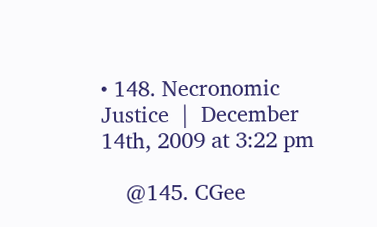• 148. Necronomic Justice  |  December 14th, 2009 at 3:22 pm

    @145. CGee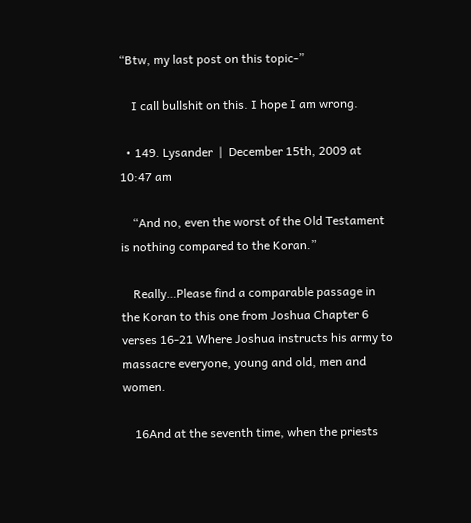“Btw, my last post on this topic-”

    I call bullshit on this. I hope I am wrong.

  • 149. Lysander  |  December 15th, 2009 at 10:47 am

    “And no, even the worst of the Old Testament is nothing compared to the Koran.”

    Really…Please find a comparable passage in the Koran to this one from Joshua Chapter 6 verses 16-21 Where Joshua instructs his army to massacre everyone, young and old, men and women.

    16And at the seventh time, when the priests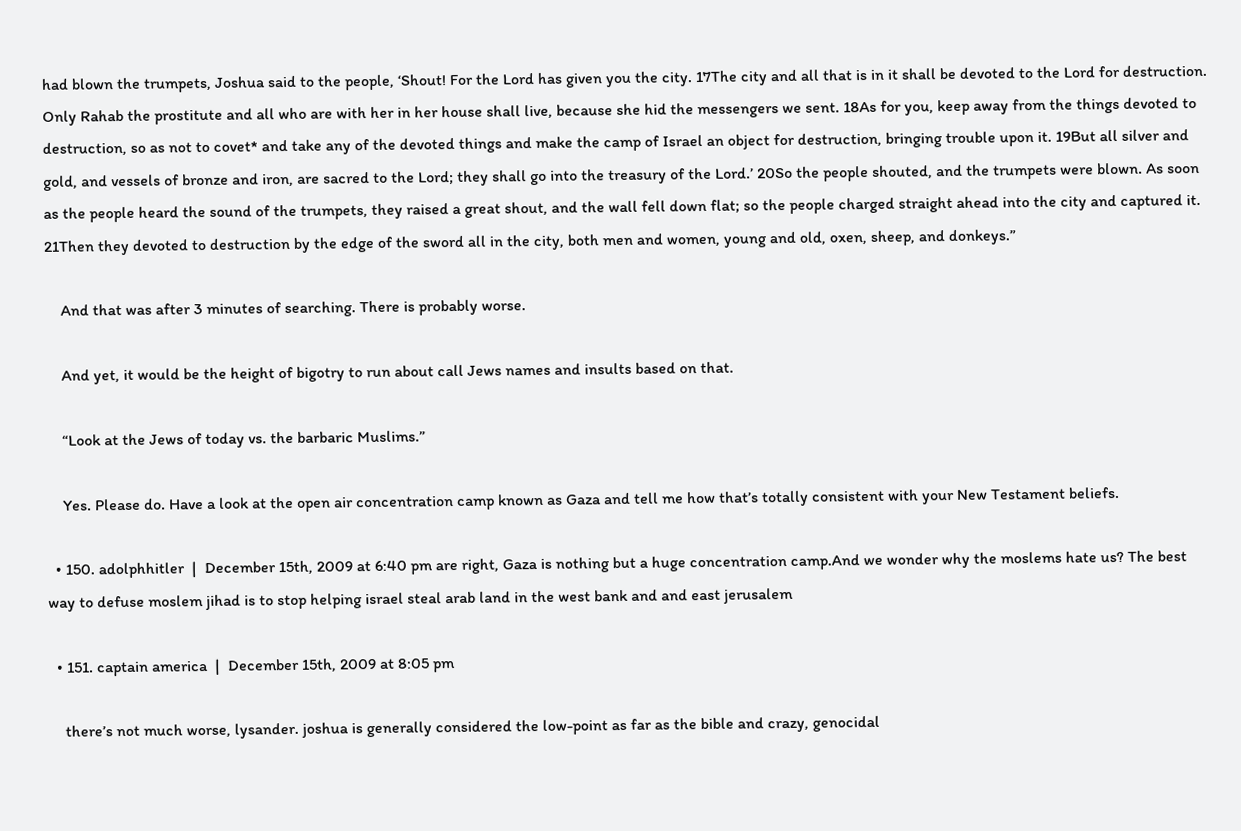had blown the trumpets, Joshua said to the people, ‘Shout! For the Lord has given you the city. 17The city and all that is in it shall be devoted to the Lord for destruction. Only Rahab the prostitute and all who are with her in her house shall live, because she hid the messengers we sent. 18As for you, keep away from the things devoted to destruction, so as not to covet* and take any of the devoted things and make the camp of Israel an object for destruction, bringing trouble upon it. 19But all silver and gold, and vessels of bronze and iron, are sacred to the Lord; they shall go into the treasury of the Lord.’ 20So the people shouted, and the trumpets were blown. As soon as the people heard the sound of the trumpets, they raised a great shout, and the wall fell down flat; so the people charged straight ahead into the city and captured it. 21Then they devoted to destruction by the edge of the sword all in the city, both men and women, young and old, oxen, sheep, and donkeys.”

    And that was after 3 minutes of searching. There is probably worse.

    And yet, it would be the height of bigotry to run about call Jews names and insults based on that.

    “Look at the Jews of today vs. the barbaric Muslims.”

    Yes. Please do. Have a look at the open air concentration camp known as Gaza and tell me how that’s totally consistent with your New Testament beliefs.

  • 150. adolphhitler  |  December 15th, 2009 at 6:40 pm are right, Gaza is nothing but a huge concentration camp.And we wonder why the moslems hate us? The best way to defuse moslem jihad is to stop helping israel steal arab land in the west bank and and east jerusalem

  • 151. captain america  |  December 15th, 2009 at 8:05 pm

    there’s not much worse, lysander. joshua is generally considered the low-point as far as the bible and crazy, genocidal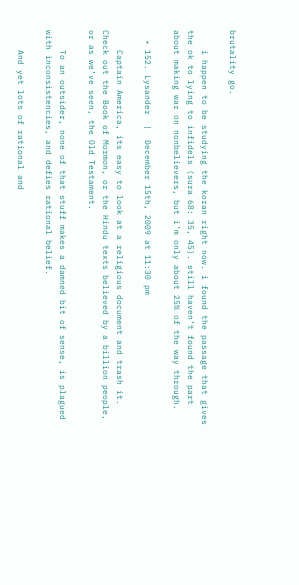brutality go.

    i happen to be studying the koran right now. i found the passage that gives the ok to lying to infidels (sura 68: 35, 45). still haven’t found the part about making war on nonbelievers, but i’m only about 25% of the way through.

  • 152. Lysander  |  December 15th, 2009 at 11:30 pm

    Captain America, its easy to look at a religious document and trash it. Check out the Book of Mormon, or the Hindu texts believed by a billion people, or as we’ve seen, the Old Testament.

    To an outsider, none of that stuff makes a damned bit of sense, is plagued with inconsistencies, and defies rational belief.

    And yet lots of rational and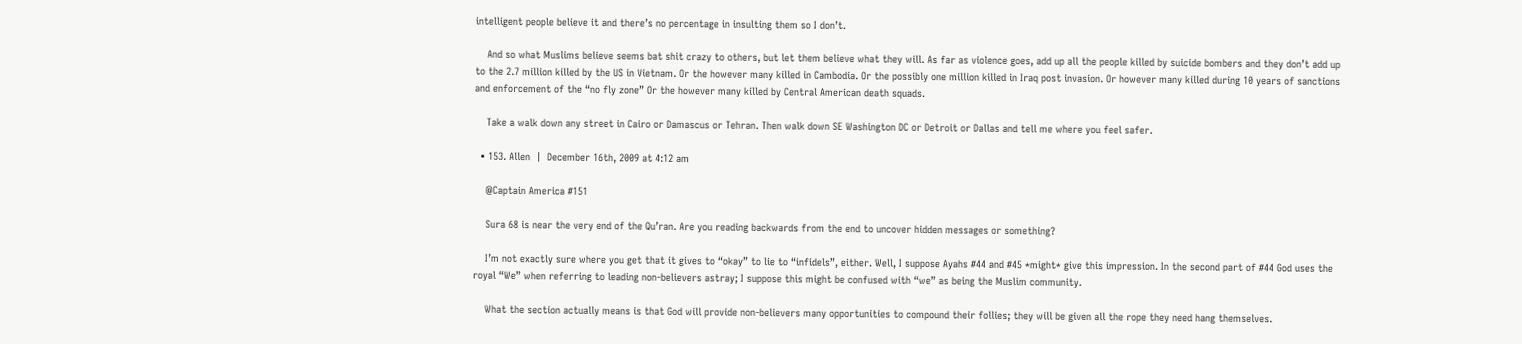intelligent people believe it and there’s no percentage in insulting them so I don’t.

    And so what Muslims believe seems bat shit crazy to others, but let them believe what they will. As far as violence goes, add up all the people killed by suicide bombers and they don’t add up to the 2.7 million killed by the US in Vietnam. Or the however many killed in Cambodia. Or the possibly one million killed in Iraq post invasion. Or however many killed during 10 years of sanctions and enforcement of the “no fly zone” Or the however many killed by Central American death squads.

    Take a walk down any street in Cairo or Damascus or Tehran. Then walk down SE Washington DC or Detroit or Dallas and tell me where you feel safer.

  • 153. Allen  |  December 16th, 2009 at 4:12 am

    @Captain America #151

    Sura 68 is near the very end of the Qu’ran. Are you reading backwards from the end to uncover hidden messages or something?

    I’m not exactly sure where you get that it gives to “okay” to lie to “infidels”, either. Well, I suppose Ayahs #44 and #45 *might* give this impression. In the second part of #44 God uses the royal “We” when referring to leading non-believers astray; I suppose this might be confused with “we” as being the Muslim community.

    What the section actually means is that God will provide non-believers many opportunities to compound their follies; they will be given all the rope they need hang themselves.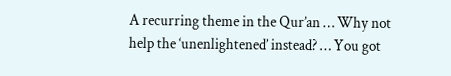A recurring theme in the Qur’an … Why not help the ‘unenlightened’ instead? … You got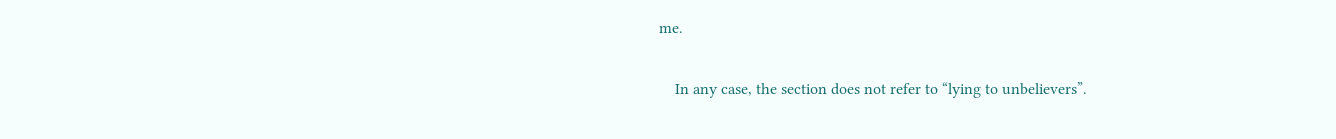me.

    In any case, the section does not refer to “lying to unbelievers”.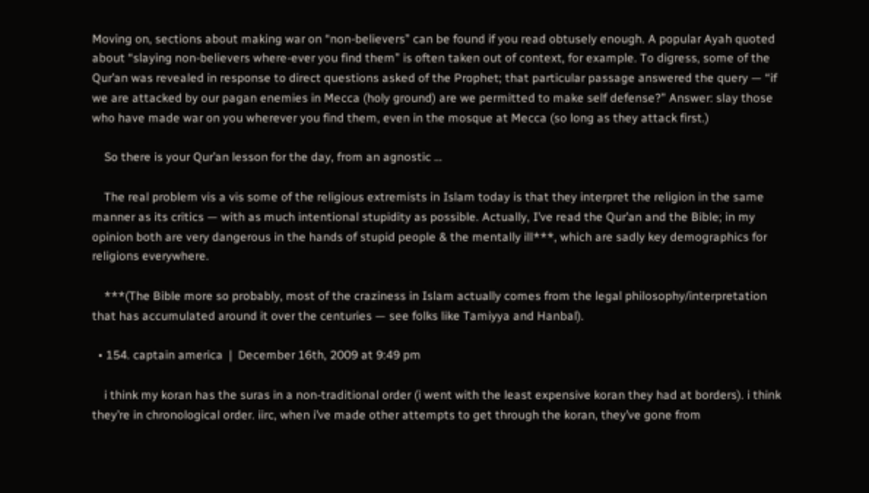Moving on, sections about making war on “non-believers” can be found if you read obtusely enough. A popular Ayah quoted about “slaying non-believers where-ever you find them” is often taken out of context, for example. To digress, some of the Qur’an was revealed in response to direct questions asked of the Prophet; that particular passage answered the query — “if we are attacked by our pagan enemies in Mecca (holy ground) are we permitted to make self defense?” Answer: slay those who have made war on you wherever you find them, even in the mosque at Mecca (so long as they attack first.)

    So there is your Qur’an lesson for the day, from an agnostic …

    The real problem vis a vis some of the religious extremists in Islam today is that they interpret the religion in the same manner as its critics — with as much intentional stupidity as possible. Actually, I’ve read the Qur’an and the Bible; in my opinion both are very dangerous in the hands of stupid people & the mentally ill***, which are sadly key demographics for religions everywhere.

    ***(The Bible more so probably, most of the craziness in Islam actually comes from the legal philosophy/interpretation that has accumulated around it over the centuries — see folks like Tamiyya and Hanbal).

  • 154. captain america  |  December 16th, 2009 at 9:49 pm

    i think my koran has the suras in a non-traditional order (i went with the least expensive koran they had at borders). i think they’re in chronological order. iirc, when i’ve made other attempts to get through the koran, they’ve gone from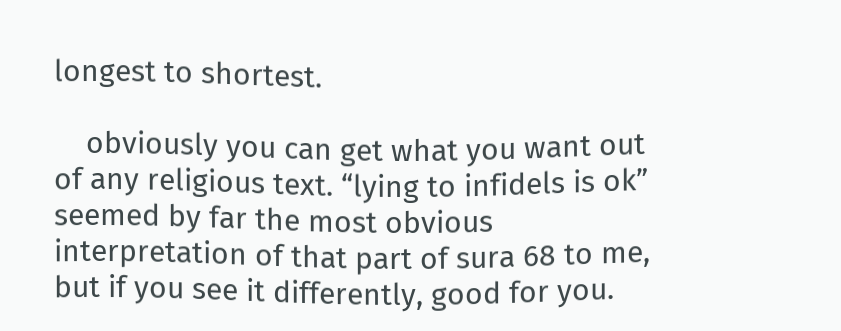longest to shortest.

    obviously you can get what you want out of any religious text. “lying to infidels is ok” seemed by far the most obvious interpretation of that part of sura 68 to me, but if you see it differently, good for you.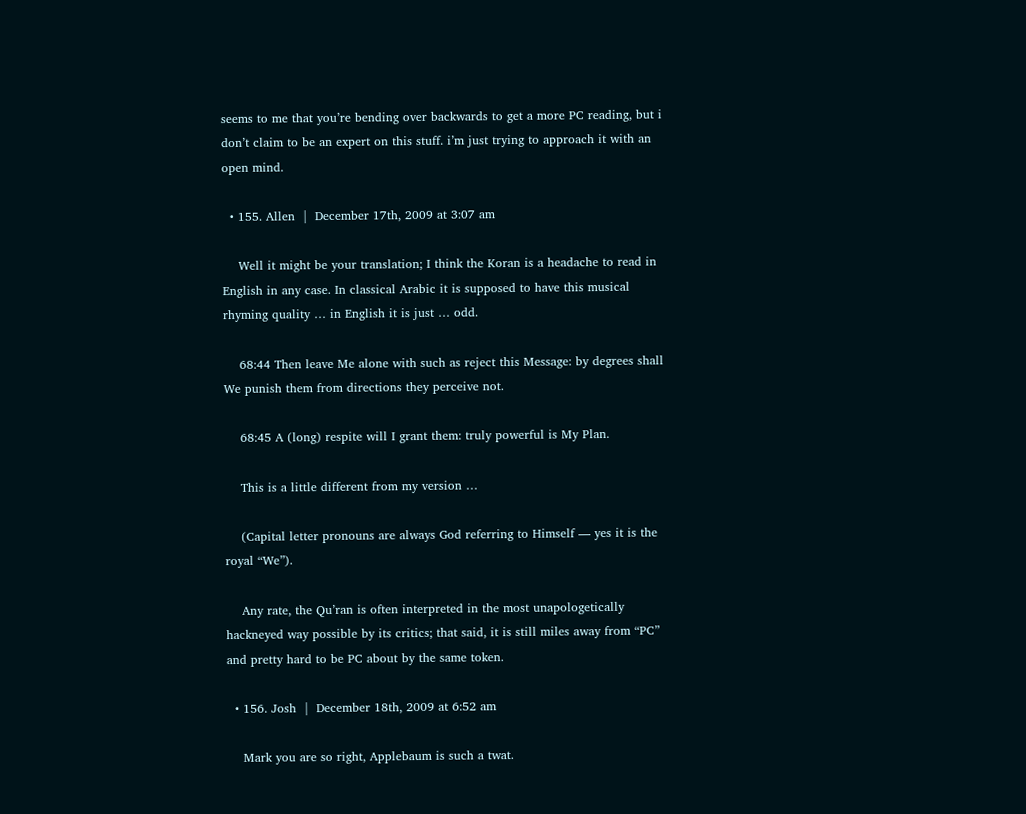seems to me that you’re bending over backwards to get a more PC reading, but i don’t claim to be an expert on this stuff. i’m just trying to approach it with an open mind.

  • 155. Allen  |  December 17th, 2009 at 3:07 am

    Well it might be your translation; I think the Koran is a headache to read in English in any case. In classical Arabic it is supposed to have this musical rhyming quality … in English it is just … odd.

    68:44 Then leave Me alone with such as reject this Message: by degrees shall We punish them from directions they perceive not.

    68:45 A (long) respite will I grant them: truly powerful is My Plan.

    This is a little different from my version …

    (Capital letter pronouns are always God referring to Himself — yes it is the royal “We”).

    Any rate, the Qu’ran is often interpreted in the most unapologetically hackneyed way possible by its critics; that said, it is still miles away from “PC” and pretty hard to be PC about by the same token.

  • 156. Josh  |  December 18th, 2009 at 6:52 am

    Mark you are so right, Applebaum is such a twat.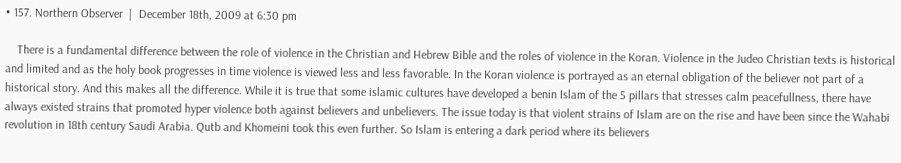• 157. Northern Observer  |  December 18th, 2009 at 6:30 pm

    There is a fundamental difference between the role of violence in the Christian and Hebrew Bible and the roles of violence in the Koran. Violence in the Judeo Christian texts is historical and limited and as the holy book progresses in time violence is viewed less and less favorable. In the Koran violence is portrayed as an eternal obligation of the believer not part of a historical story. And this makes all the difference. While it is true that some islamic cultures have developed a benin Islam of the 5 pillars that stresses calm peacefullness, there have always existed strains that promoted hyper violence both against believers and unbelievers. The issue today is that violent strains of Islam are on the rise and have been since the Wahabi revolution in 18th century Saudi Arabia. Qutb and Khomeini took this even further. So Islam is entering a dark period where its believers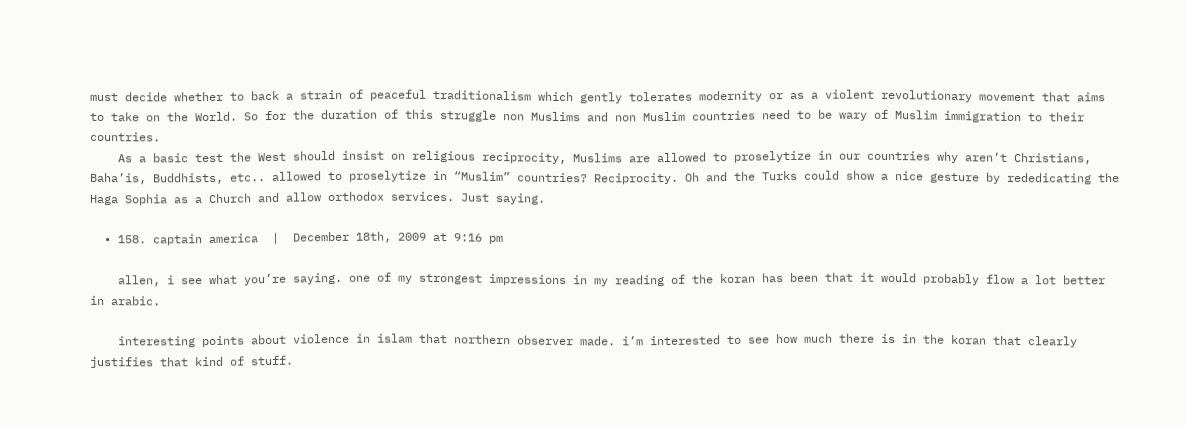must decide whether to back a strain of peaceful traditionalism which gently tolerates modernity or as a violent revolutionary movement that aims to take on the World. So for the duration of this struggle non Muslims and non Muslim countries need to be wary of Muslim immigration to their countries.
    As a basic test the West should insist on religious reciprocity, Muslims are allowed to proselytize in our countries why aren’t Christians, Baha’is, Buddhists, etc.. allowed to proselytize in “Muslim” countries? Reciprocity. Oh and the Turks could show a nice gesture by rededicating the Haga Sophia as a Church and allow orthodox services. Just saying.

  • 158. captain america  |  December 18th, 2009 at 9:16 pm

    allen, i see what you’re saying. one of my strongest impressions in my reading of the koran has been that it would probably flow a lot better in arabic.

    interesting points about violence in islam that northern observer made. i’m interested to see how much there is in the koran that clearly justifies that kind of stuff.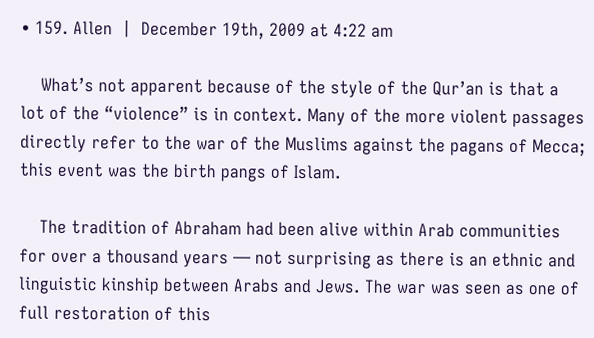• 159. Allen  |  December 19th, 2009 at 4:22 am

    What’s not apparent because of the style of the Qur’an is that a lot of the “violence” is in context. Many of the more violent passages directly refer to the war of the Muslims against the pagans of Mecca; this event was the birth pangs of Islam.

    The tradition of Abraham had been alive within Arab communities for over a thousand years — not surprising as there is an ethnic and linguistic kinship between Arabs and Jews. The war was seen as one of full restoration of this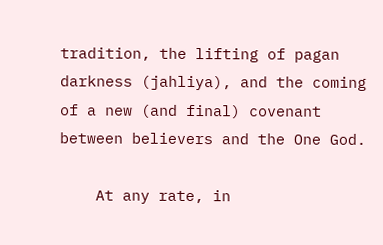tradition, the lifting of pagan darkness (jahliya), and the coming of a new (and final) covenant between believers and the One God.

    At any rate, in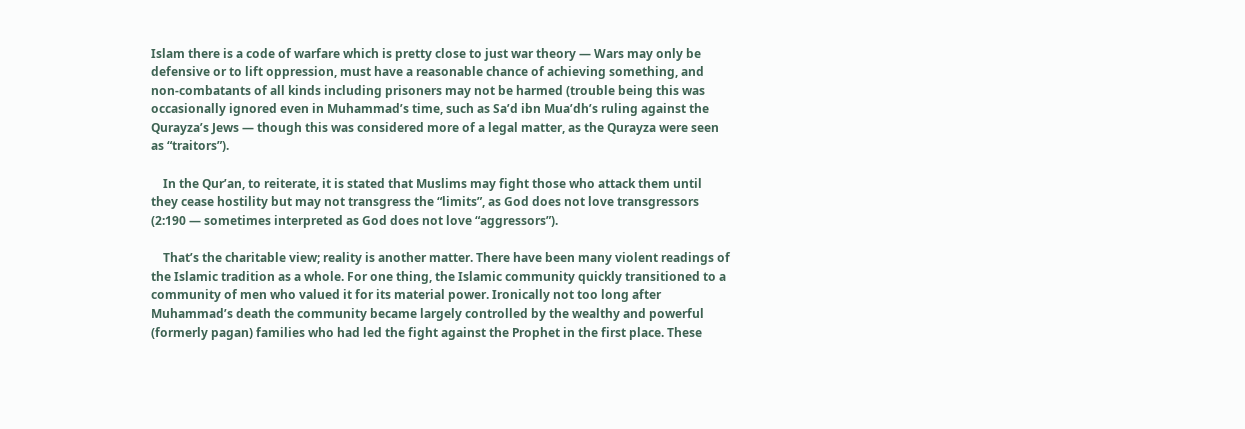Islam there is a code of warfare which is pretty close to just war theory — Wars may only be defensive or to lift oppression, must have a reasonable chance of achieving something, and non-combatants of all kinds including prisoners may not be harmed (trouble being this was occasionally ignored even in Muhammad’s time, such as Sa’d ibn Mua’dh’s ruling against the Qurayza’s Jews — though this was considered more of a legal matter, as the Qurayza were seen as “traitors”).

    In the Qur’an, to reiterate, it is stated that Muslims may fight those who attack them until they cease hostility but may not transgress the “limits”, as God does not love transgressors (2:190 — sometimes interpreted as God does not love “aggressors”).

    That’s the charitable view; reality is another matter. There have been many violent readings of the Islamic tradition as a whole. For one thing, the Islamic community quickly transitioned to a community of men who valued it for its material power. Ironically not too long after Muhammad’s death the community became largely controlled by the wealthy and powerful (formerly pagan) families who had led the fight against the Prophet in the first place. These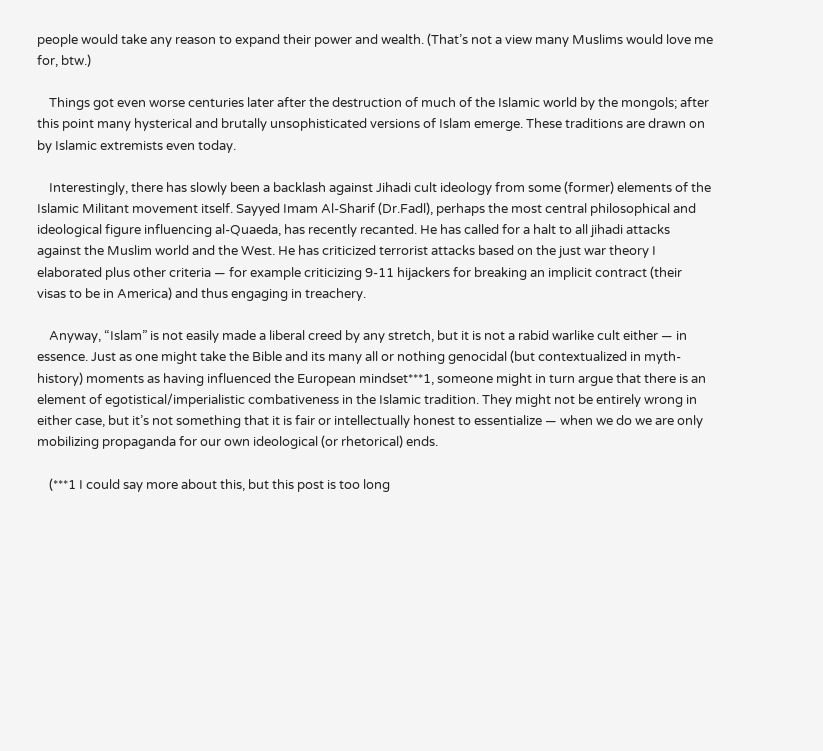people would take any reason to expand their power and wealth. (That’s not a view many Muslims would love me for, btw.)

    Things got even worse centuries later after the destruction of much of the Islamic world by the mongols; after this point many hysterical and brutally unsophisticated versions of Islam emerge. These traditions are drawn on by Islamic extremists even today.

    Interestingly, there has slowly been a backlash against Jihadi cult ideology from some (former) elements of the Islamic Militant movement itself. Sayyed Imam Al-Sharif (Dr.Fadl), perhaps the most central philosophical and ideological figure influencing al-Quaeda, has recently recanted. He has called for a halt to all jihadi attacks against the Muslim world and the West. He has criticized terrorist attacks based on the just war theory I elaborated plus other criteria — for example criticizing 9-11 hijackers for breaking an implicit contract (their visas to be in America) and thus engaging in treachery.

    Anyway, “Islam” is not easily made a liberal creed by any stretch, but it is not a rabid warlike cult either — in essence. Just as one might take the Bible and its many all or nothing genocidal (but contextualized in myth-history) moments as having influenced the European mindset***1, someone might in turn argue that there is an element of egotistical/imperialistic combativeness in the Islamic tradition. They might not be entirely wrong in either case, but it’s not something that it is fair or intellectually honest to essentialize — when we do we are only mobilizing propaganda for our own ideological (or rhetorical) ends.

    (***1 I could say more about this, but this post is too long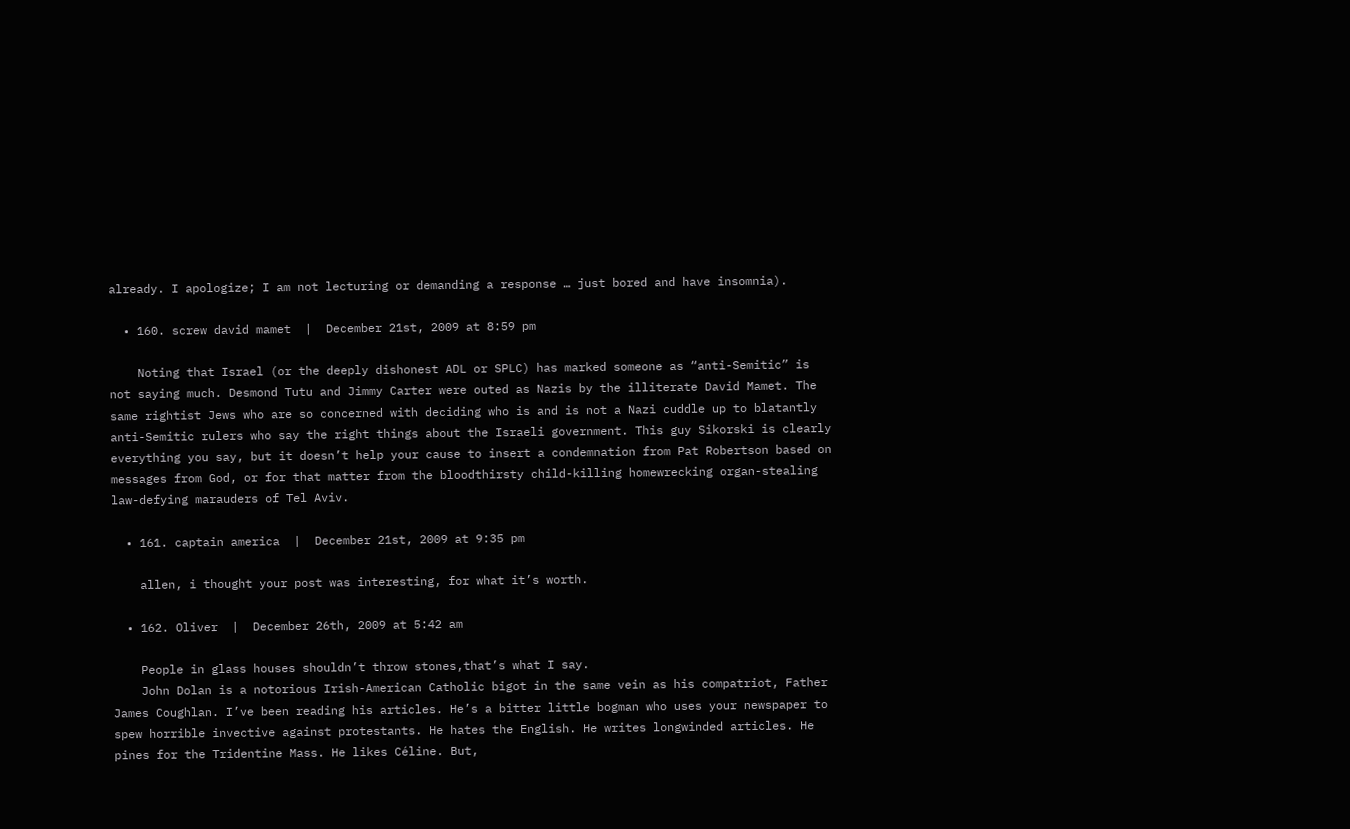already. I apologize; I am not lecturing or demanding a response … just bored and have insomnia).

  • 160. screw david mamet  |  December 21st, 2009 at 8:59 pm

    Noting that Israel (or the deeply dishonest ADL or SPLC) has marked someone as “anti-Semitic” is not saying much. Desmond Tutu and Jimmy Carter were outed as Nazis by the illiterate David Mamet. The same rightist Jews who are so concerned with deciding who is and is not a Nazi cuddle up to blatantly anti-Semitic rulers who say the right things about the Israeli government. This guy Sikorski is clearly everything you say, but it doesn’t help your cause to insert a condemnation from Pat Robertson based on messages from God, or for that matter from the bloodthirsty child-killing homewrecking organ-stealing law-defying marauders of Tel Aviv.

  • 161. captain america  |  December 21st, 2009 at 9:35 pm

    allen, i thought your post was interesting, for what it’s worth.

  • 162. Oliver  |  December 26th, 2009 at 5:42 am

    People in glass houses shouldn’t throw stones,that’s what I say.
    John Dolan is a notorious Irish-American Catholic bigot in the same vein as his compatriot, Father James Coughlan. I’ve been reading his articles. He’s a bitter little bogman who uses your newspaper to spew horrible invective against protestants. He hates the English. He writes longwinded articles. He pines for the Tridentine Mass. He likes Céline. But,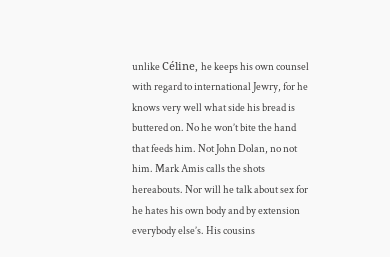unlike Céline, he keeps his own counsel with regard to international Jewry, for he knows very well what side his bread is buttered on. No he won’t bite the hand that feeds him. Not John Dolan, no not him. Mark Amis calls the shots hereabouts. Nor will he talk about sex for he hates his own body and by extension everybody else’s. His cousins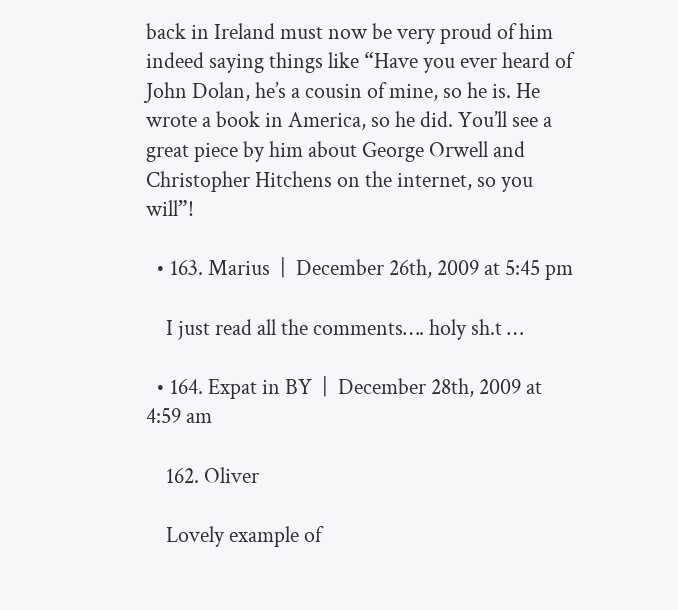back in Ireland must now be very proud of him indeed saying things like “Have you ever heard of John Dolan, he’s a cousin of mine, so he is. He wrote a book in America, so he did. You’ll see a great piece by him about George Orwell and Christopher Hitchens on the internet, so you will”!

  • 163. Marius  |  December 26th, 2009 at 5:45 pm

    I just read all the comments…. holy sh.t …

  • 164. Expat in BY  |  December 28th, 2009 at 4:59 am

    162. Oliver

    Lovely example of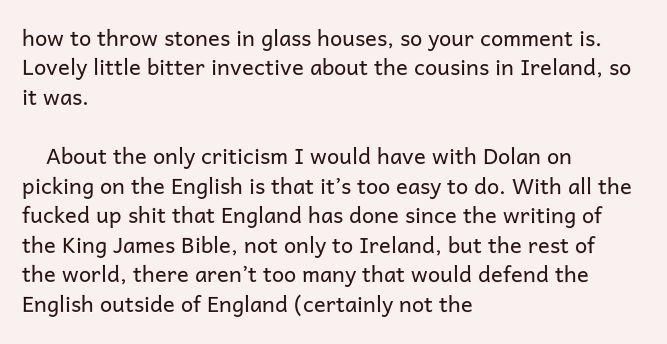how to throw stones in glass houses, so your comment is. Lovely little bitter invective about the cousins in Ireland, so it was.

    About the only criticism I would have with Dolan on picking on the English is that it’s too easy to do. With all the fucked up shit that England has done since the writing of the King James Bible, not only to Ireland, but the rest of the world, there aren’t too many that would defend the English outside of England (certainly not the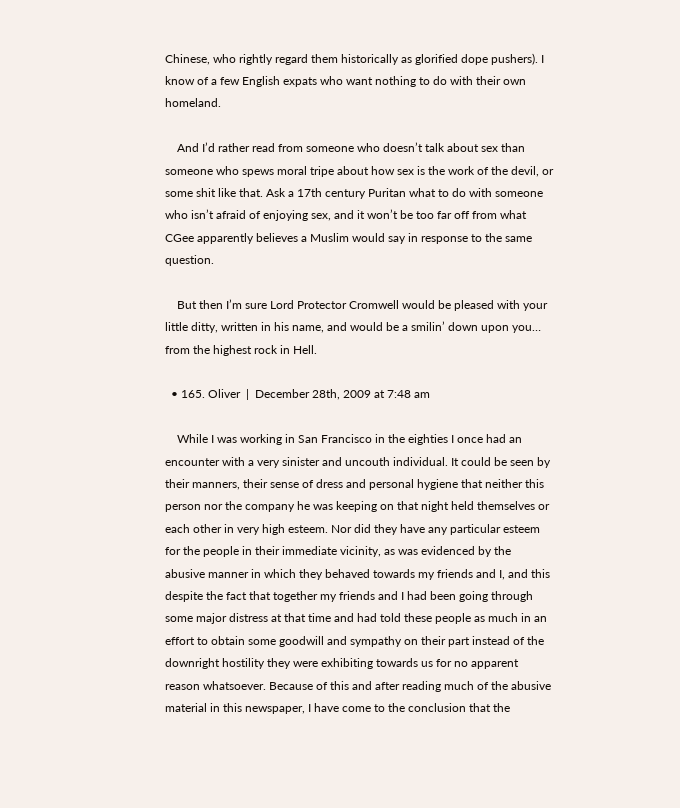Chinese, who rightly regard them historically as glorified dope pushers). I know of a few English expats who want nothing to do with their own homeland.

    And I’d rather read from someone who doesn’t talk about sex than someone who spews moral tripe about how sex is the work of the devil, or some shit like that. Ask a 17th century Puritan what to do with someone who isn’t afraid of enjoying sex, and it won’t be too far off from what CGee apparently believes a Muslim would say in response to the same question.

    But then I’m sure Lord Protector Cromwell would be pleased with your little ditty, written in his name, and would be a smilin’ down upon you… from the highest rock in Hell.

  • 165. Oliver  |  December 28th, 2009 at 7:48 am

    While I was working in San Francisco in the eighties I once had an encounter with a very sinister and uncouth individual. It could be seen by their manners, their sense of dress and personal hygiene that neither this person nor the company he was keeping on that night held themselves or each other in very high esteem. Nor did they have any particular esteem for the people in their immediate vicinity, as was evidenced by the abusive manner in which they behaved towards my friends and I, and this despite the fact that together my friends and I had been going through some major distress at that time and had told these people as much in an effort to obtain some goodwill and sympathy on their part instead of the downright hostility they were exhibiting towards us for no apparent reason whatsoever. Because of this and after reading much of the abusive material in this newspaper, I have come to the conclusion that the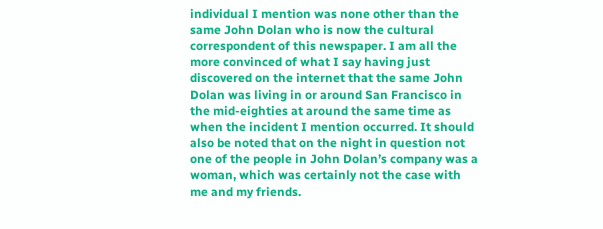individual I mention was none other than the same John Dolan who is now the cultural correspondent of this newspaper. I am all the more convinced of what I say having just discovered on the internet that the same John Dolan was living in or around San Francisco in the mid-eighties at around the same time as when the incident I mention occurred. It should also be noted that on the night in question not one of the people in John Dolan’s company was a woman, which was certainly not the case with me and my friends.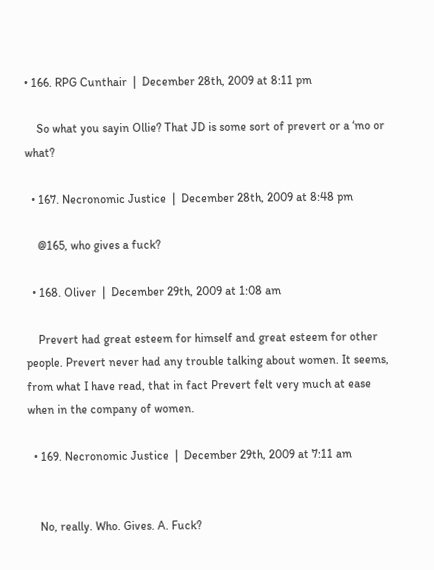• 166. RPG Cunthair  |  December 28th, 2009 at 8:11 pm

    So what you sayin Ollie? That JD is some sort of prevert or a ‘mo or what?

  • 167. Necronomic Justice  |  December 28th, 2009 at 8:48 pm

    @165, who gives a fuck?

  • 168. Oliver  |  December 29th, 2009 at 1:08 am

    Prevert had great esteem for himself and great esteem for other people. Prevert never had any trouble talking about women. It seems, from what I have read, that in fact Prevert felt very much at ease when in the company of women.

  • 169. Necronomic Justice  |  December 29th, 2009 at 7:11 am


    No, really. Who. Gives. A. Fuck?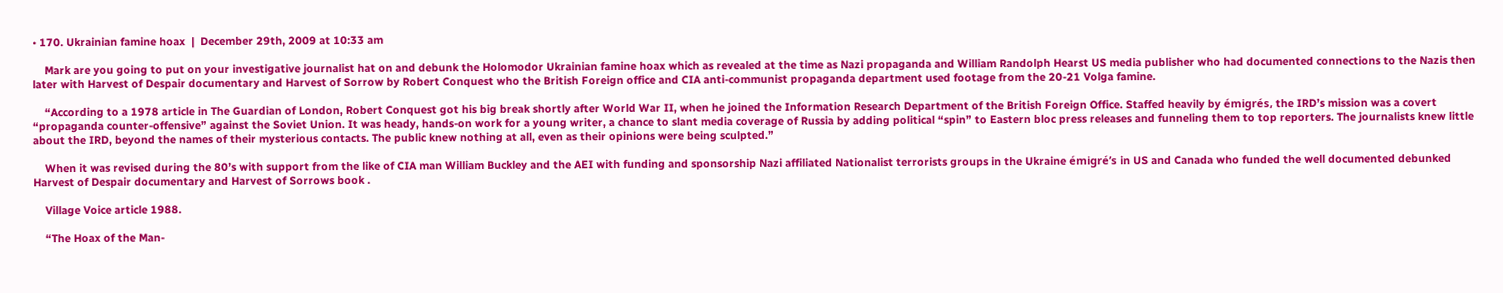• 170. Ukrainian famine hoax  |  December 29th, 2009 at 10:33 am

    Mark are you going to put on your investigative journalist hat on and debunk the Holomodor Ukrainian famine hoax which as revealed at the time as Nazi propaganda and William Randolph Hearst US media publisher who had documented connections to the Nazis then later with Harvest of Despair documentary and Harvest of Sorrow by Robert Conquest who the British Foreign office and CIA anti-communist propaganda department used footage from the 20-21 Volga famine.

    “According to a 1978 article in The Guardian of London, Robert Conquest got his big break shortly after World War II, when he joined the Information Research Department of the British Foreign Office. Staffed heavily by émigrés, the IRD’s mission was a covert “propaganda counter-offensive” against the Soviet Union. It was heady, hands-on work for a young writer, a chance to slant media coverage of Russia by adding political “spin” to Eastern bloc press releases and funneling them to top reporters. The journalists knew little about the IRD, beyond the names of their mysterious contacts. The public knew nothing at all, even as their opinions were being sculpted.”

    When it was revised during the 80’s with support from the like of CIA man William Buckley and the AEI with funding and sponsorship Nazi affiliated Nationalist terrorists groups in the Ukraine émigré’s in US and Canada who funded the well documented debunked Harvest of Despair documentary and Harvest of Sorrows book .

    Village Voice article 1988.

    “The Hoax of the Man-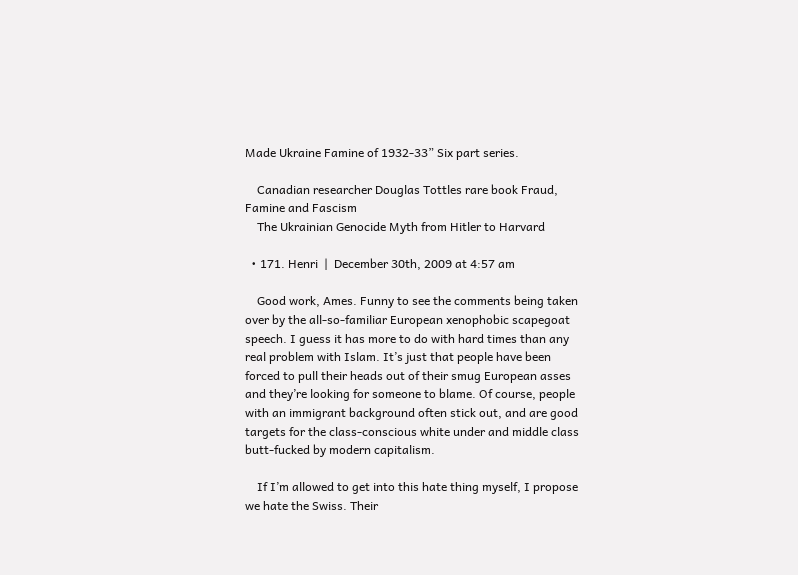Made Ukraine Famine of 1932-33” Six part series.

    Canadian researcher Douglas Tottles rare book Fraud, Famine and Fascism
    The Ukrainian Genocide Myth from Hitler to Harvard

  • 171. Henri  |  December 30th, 2009 at 4:57 am

    Good work, Ames. Funny to see the comments being taken over by the all-so-familiar European xenophobic scapegoat speech. I guess it has more to do with hard times than any real problem with Islam. It’s just that people have been forced to pull their heads out of their smug European asses and they’re looking for someone to blame. Of course, people with an immigrant background often stick out, and are good targets for the class-conscious white under and middle class butt-fucked by modern capitalism.

    If I’m allowed to get into this hate thing myself, I propose we hate the Swiss. Their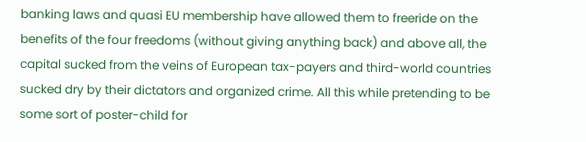banking laws and quasi EU membership have allowed them to freeride on the benefits of the four freedoms (without giving anything back) and above all, the capital sucked from the veins of European tax-payers and third-world countries sucked dry by their dictators and organized crime. All this while pretending to be some sort of poster-child for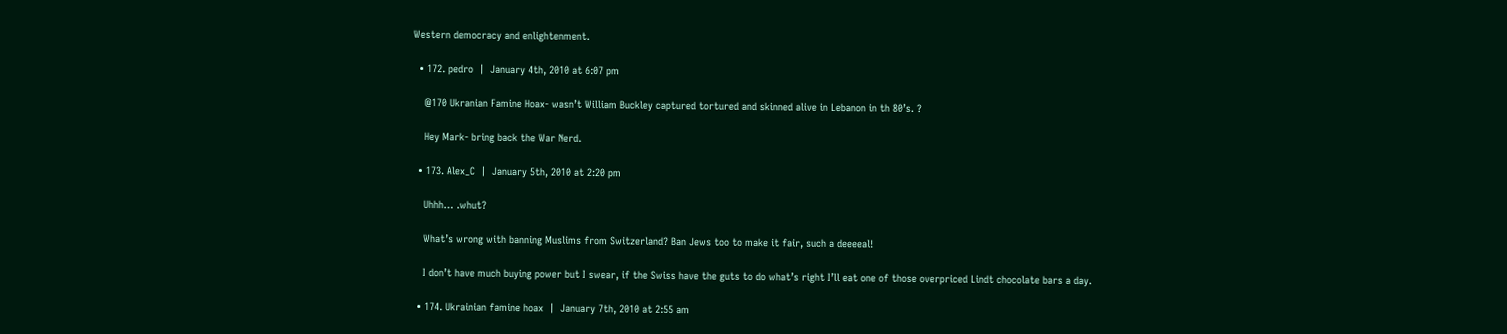Western democracy and enlightenment.

  • 172. pedro  |  January 4th, 2010 at 6:07 pm

    @170 Ukranian Famine Hoax- wasn’t William Buckley captured tortured and skinned alive in Lebanon in th 80’s. ?

    Hey Mark- bring back the War Nerd.

  • 173. Alex_C  |  January 5th, 2010 at 2:20 pm

    Uhhh… .whut?

    What’s wrong with banning Muslims from Switzerland? Ban Jews too to make it fair, such a deeeeal!

    I don’t have much buying power but I swear, if the Swiss have the guts to do what’s right I’ll eat one of those overpriced Lindt chocolate bars a day.

  • 174. Ukrainian famine hoax  |  January 7th, 2010 at 2:55 am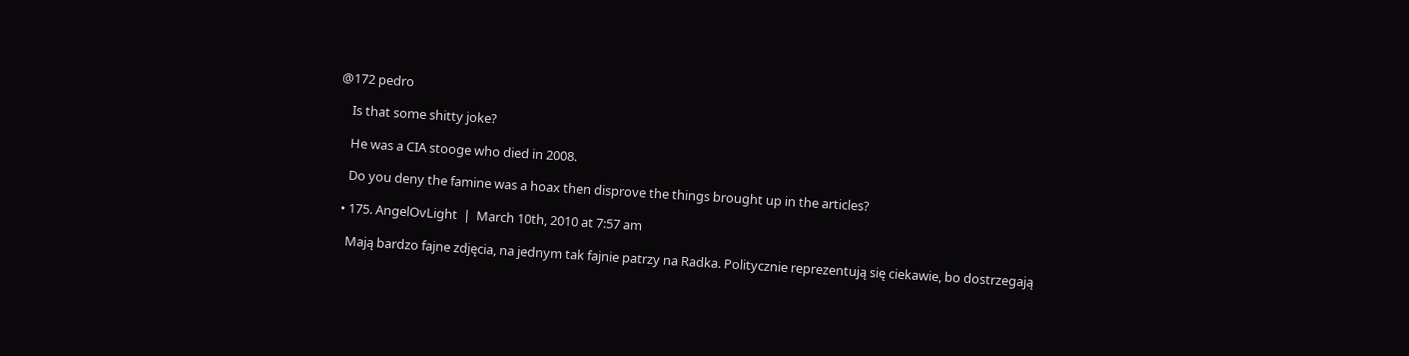@172 pedro

    Is that some shitty joke?

    He was a CIA stooge who died in 2008.

    Do you deny the famine was a hoax then disprove the things brought up in the articles?

  • 175. AngelOvLight  |  March 10th, 2010 at 7:57 am

    Mają bardzo fajne zdjęcia, na jednym tak fajnie patrzy na Radka. Politycznie reprezentują się ciekawie, bo dostrzegają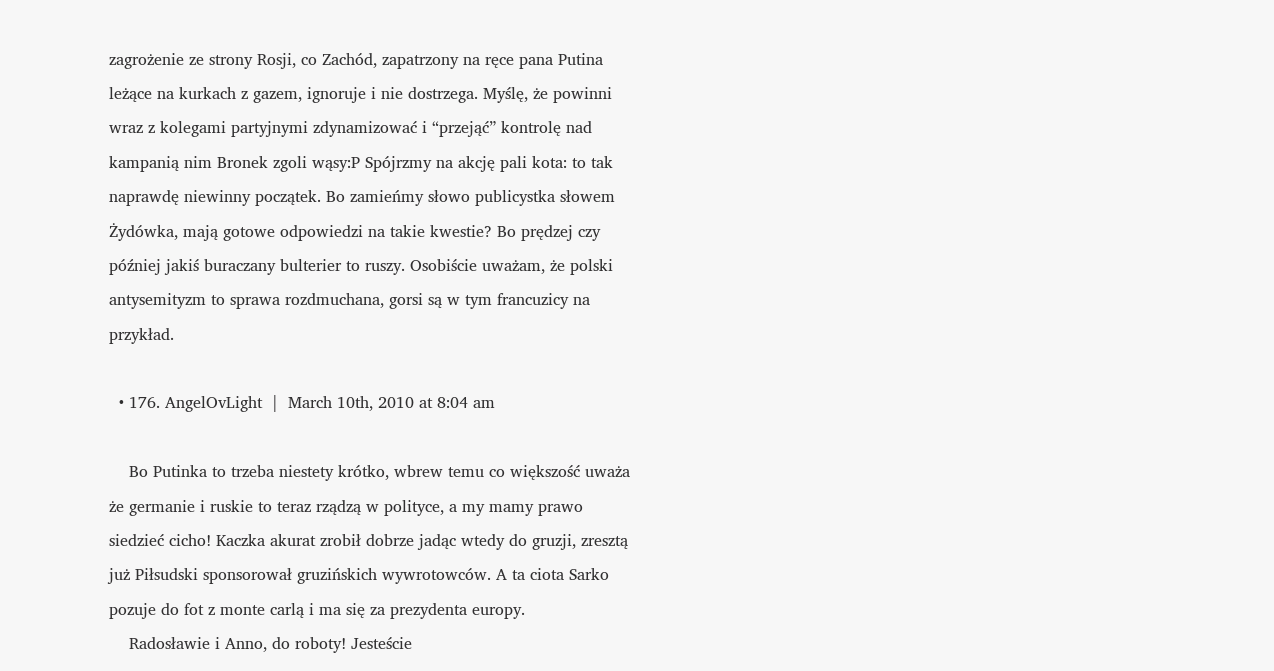zagrożenie ze strony Rosji, co Zachód, zapatrzony na ręce pana Putina leżące na kurkach z gazem, ignoruje i nie dostrzega. Myślę, że powinni wraz z kolegami partyjnymi zdynamizować i “przejąć” kontrolę nad kampanią nim Bronek zgoli wąsy:P Spójrzmy na akcję pali kota: to tak naprawdę niewinny początek. Bo zamieńmy słowo publicystka słowem Żydówka, mają gotowe odpowiedzi na takie kwestie? Bo prędzej czy później jakiś buraczany bulterier to ruszy. Osobiście uważam, że polski antysemityzm to sprawa rozdmuchana, gorsi są w tym francuzicy na przykład.

  • 176. AngelOvLight  |  March 10th, 2010 at 8:04 am

    Bo Putinka to trzeba niestety krótko, wbrew temu co większość uważa że germanie i ruskie to teraz rządzą w polityce, a my mamy prawo siedzieć cicho! Kaczka akurat zrobił dobrze jadąc wtedy do gruzji, zresztą już Piłsudski sponsorował gruzińskich wywrotowców. A ta ciota Sarko pozuje do fot z monte carlą i ma się za prezydenta europy.
    Radosławie i Anno, do roboty! Jesteście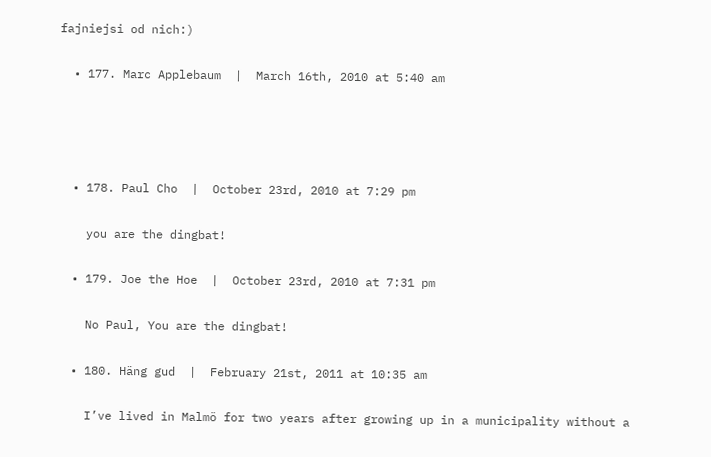fajniejsi od nich:)

  • 177. Marc Applebaum  |  March 16th, 2010 at 5:40 am




  • 178. Paul Cho  |  October 23rd, 2010 at 7:29 pm

    you are the dingbat!

  • 179. Joe the Hoe  |  October 23rd, 2010 at 7:31 pm

    No Paul, You are the dingbat!

  • 180. Häng gud  |  February 21st, 2011 at 10:35 am

    I’ve lived in Malmö for two years after growing up in a municipality without a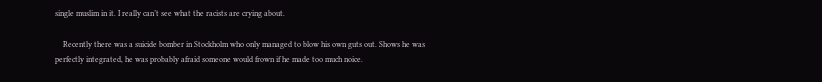single muslim in it. I really can’t see what the racists are crying about.

    Recently there was a suicide bomber in Stockholm who only managed to blow his own guts out. Shows he was perfectly integrated, he was probably afraid someone would frown if he made too much noice.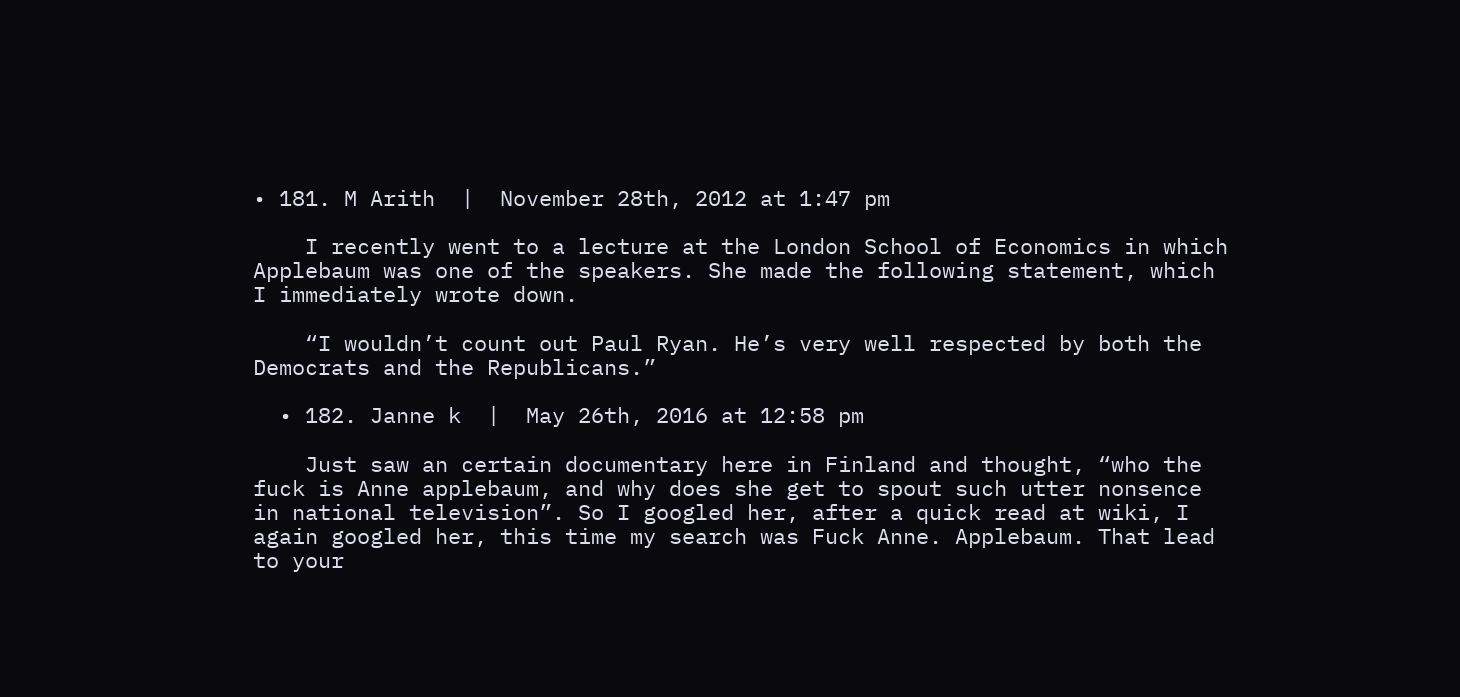• 181. M Arith  |  November 28th, 2012 at 1:47 pm

    I recently went to a lecture at the London School of Economics in which Applebaum was one of the speakers. She made the following statement, which I immediately wrote down.

    “I wouldn’t count out Paul Ryan. He’s very well respected by both the Democrats and the Republicans.”

  • 182. Janne k  |  May 26th, 2016 at 12:58 pm

    Just saw an certain documentary here in Finland and thought, “who the fuck is Anne applebaum, and why does she get to spout such utter nonsence in national television”. So I googled her, after a quick read at wiki, I again googled her, this time my search was Fuck Anne. Applebaum. That lead to your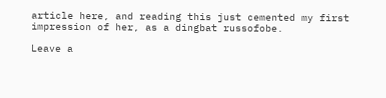article here, and reading this just cemented my first impression of her, as a dingbat russofobe.

Leave a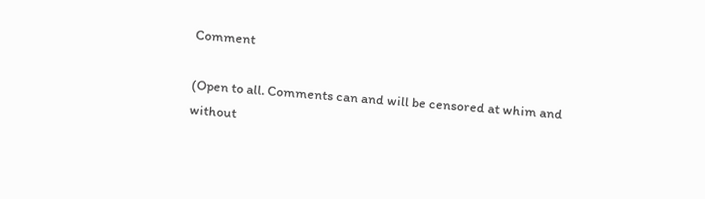Comment

(Open to all. Comments can and will be censored at whim and without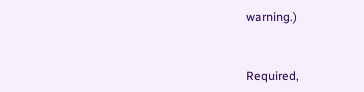warning.)


Required,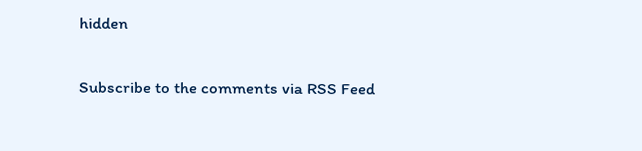hidden

Subscribe to the comments via RSS Feed